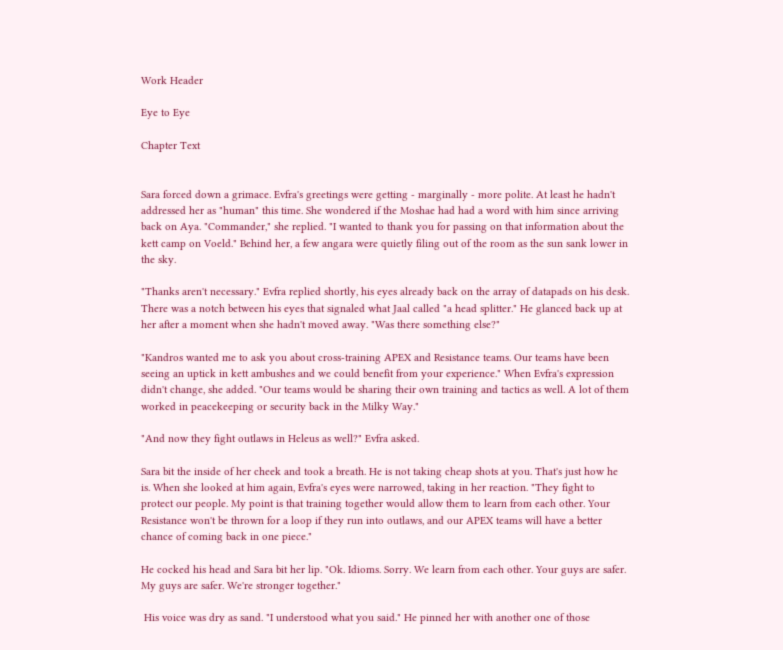Work Header

Eye to Eye

Chapter Text


Sara forced down a grimace. Evfra's greetings were getting - marginally - more polite. At least he hadn't addressed her as "human" this time. She wondered if the Moshae had had a word with him since arriving back on Aya. "Commander," she replied. "I wanted to thank you for passing on that information about the kett camp on Voeld." Behind her, a few angara were quietly filing out of the room as the sun sank lower in the sky.

"Thanks aren't necessary." Evfra replied shortly, his eyes already back on the array of datapads on his desk. There was a notch between his eyes that signaled what Jaal called "a head splitter." He glanced back up at her after a moment when she hadn't moved away. "Was there something else?"

"Kandros wanted me to ask you about cross-training APEX and Resistance teams. Our teams have been seeing an uptick in kett ambushes and we could benefit from your experience." When Evfra's expression didn't change, she added. "Our teams would be sharing their own training and tactics as well. A lot of them worked in peacekeeping or security back in the Milky Way."

"And now they fight outlaws in Heleus as well?" Evfra asked.

Sara bit the inside of her cheek and took a breath. He is not taking cheap shots at you. That's just how he is. When she looked at him again, Evfra's eyes were narrowed, taking in her reaction. "They fight to protect our people. My point is that training together would allow them to learn from each other. Your Resistance won't be thrown for a loop if they run into outlaws, and our APEX teams will have a better chance of coming back in one piece."

He cocked his head and Sara bit her lip. "Ok. Idioms. Sorry. We learn from each other. Your guys are safer. My guys are safer. We're stronger together."

 His voice was dry as sand. "I understood what you said." He pinned her with another one of those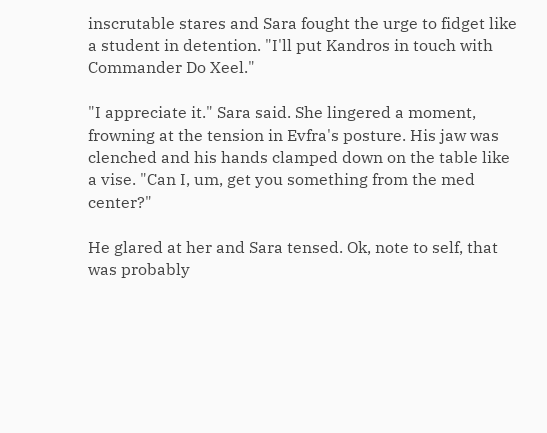inscrutable stares and Sara fought the urge to fidget like a student in detention. "I'll put Kandros in touch with Commander Do Xeel."

"I appreciate it." Sara said. She lingered a moment, frowning at the tension in Evfra's posture. His jaw was clenched and his hands clamped down on the table like a vise. "Can I, um, get you something from the med center?"

He glared at her and Sara tensed. Ok, note to self, that was probably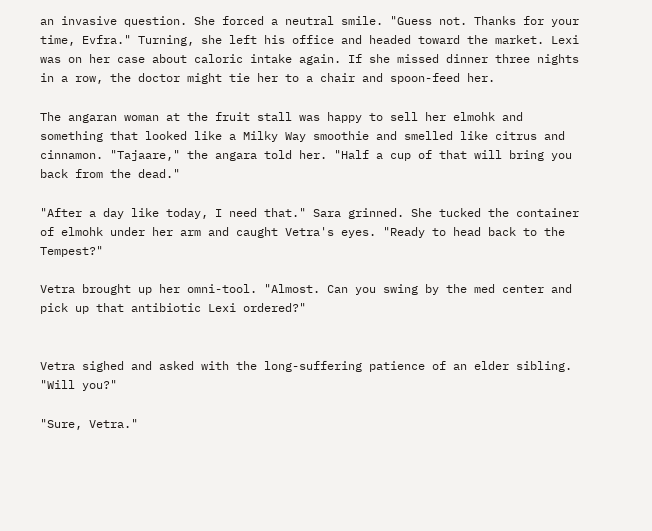an invasive question. She forced a neutral smile. "Guess not. Thanks for your time, Evfra." Turning, she left his office and headed toward the market. Lexi was on her case about caloric intake again. If she missed dinner three nights in a row, the doctor might tie her to a chair and spoon-feed her.

The angaran woman at the fruit stall was happy to sell her elmohk and something that looked like a Milky Way smoothie and smelled like citrus and cinnamon. "Tajaare," the angara told her. "Half a cup of that will bring you back from the dead."

"After a day like today, I need that." Sara grinned. She tucked the container of elmohk under her arm and caught Vetra's eyes. "Ready to head back to the Tempest?"

Vetra brought up her omni-tool. "Almost. Can you swing by the med center and pick up that antibiotic Lexi ordered?"


Vetra sighed and asked with the long-suffering patience of an elder sibling. "Will you?"

"Sure, Vetra."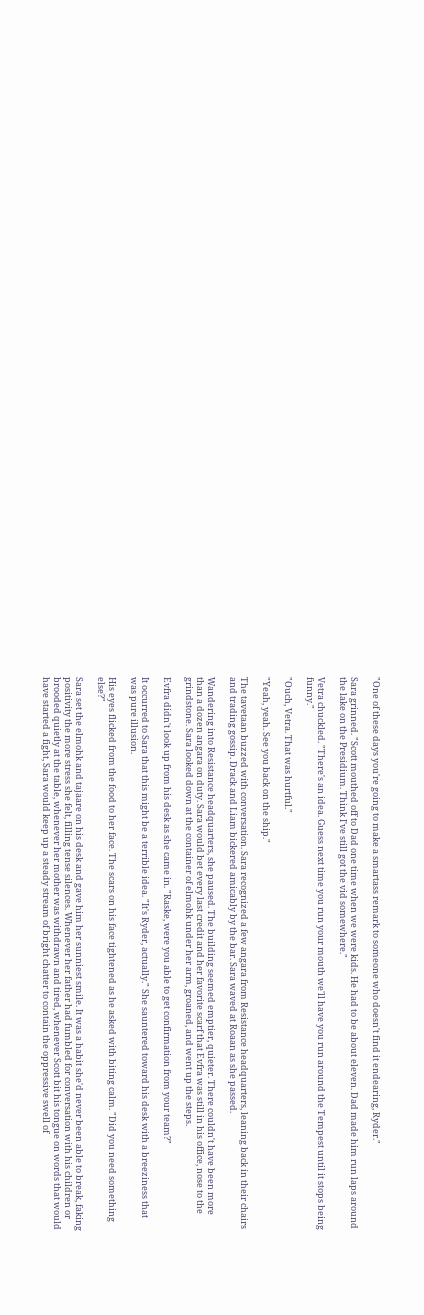"One of these days you're going to make a smartass remark to someone who doesn't find it endearing, Ryder."

Sara grinned. "Scott mouthed off to Dad one time when we were kids. He had to be about eleven. Dad made him run laps around the lake on the Presidium. Think I've still got the vid somewhere."

Vetra chuckled. "There's an idea. Guess next time you run your mouth we'll have you run around the Tempest until it stops being funny."

"Ouch, Vetra. That was hurtful."

"Yeah, yeah. See you back on the ship."

The tavetaan buzzed with conversation. Sara recognized a few angara from Resistance headquarters, leaning back in their chairs and trading gossip. Drack and Liam bickered amicably by the bar. Sara waved at Roaan as she passed.

Wandering into Resistance headquarters, she paused. The building seemed emptier, quieter. There couldn't have been more than a dozen angara on duty. Sara would bet every last credit and her favorite scarf that Evfra was still in his office, nose to the grindstone. Sara looked down at the container of elmohk under her arm, groaned, and went up the steps.

Evfra didn't look up from his desk as she came in. "Raske, were you able to get confirmation from your team?"

It occurred to Sara that this might be a terrible idea. "It's Ryder, actually." She sauntered toward his desk with a breeziness that was pure illusion.

His eyes flicked from the food to her face. The scars on his face tightened as he asked with biting calm. "Did you need something else?"

Sara set the elmohk and tajaare on his desk and gave him her sunniest smile. It was a habit she'd never been able to break, faking positivity the more stress she felt, filling tense silences. Whenever her father had fumbled for conversation with his children or brooded quietly at the table, whenever her mother was withdrawn and tired, whenever Scott bit his tongue on words that would have started a fight, Sara would keep up a steady stream of bright chatter to contain the oppressive swell of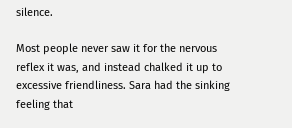silence.

Most people never saw it for the nervous reflex it was, and instead chalked it up to excessive friendliness. Sara had the sinking feeling that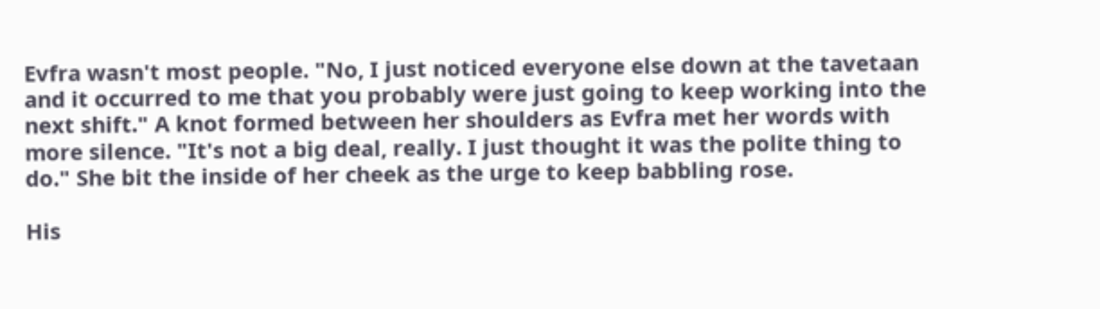Evfra wasn't most people. "No, I just noticed everyone else down at the tavetaan and it occurred to me that you probably were just going to keep working into the next shift." A knot formed between her shoulders as Evfra met her words with more silence. "It's not a big deal, really. I just thought it was the polite thing to do." She bit the inside of her cheek as the urge to keep babbling rose.

His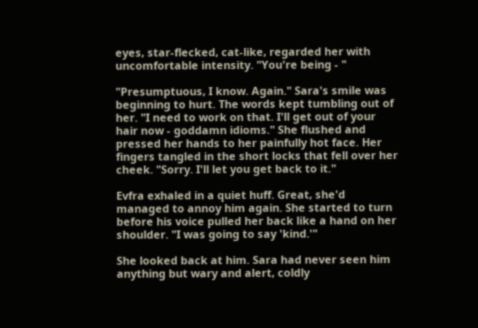eyes, star-flecked, cat-like, regarded her with uncomfortable intensity. "You're being - "

"Presumptuous, I know. Again." Sara's smile was beginning to hurt. The words kept tumbling out of her. "I need to work on that. I'll get out of your hair now - goddamn idioms." She flushed and pressed her hands to her painfully hot face. Her fingers tangled in the short locks that fell over her cheek. "Sorry. I'll let you get back to it."

Evfra exhaled in a quiet huff. Great, she'd managed to annoy him again. She started to turn before his voice pulled her back like a hand on her shoulder. "I was going to say 'kind.'"

She looked back at him. Sara had never seen him anything but wary and alert, coldly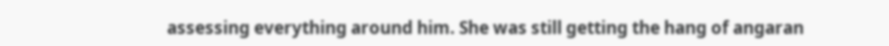assessing everything around him. She was still getting the hang of angaran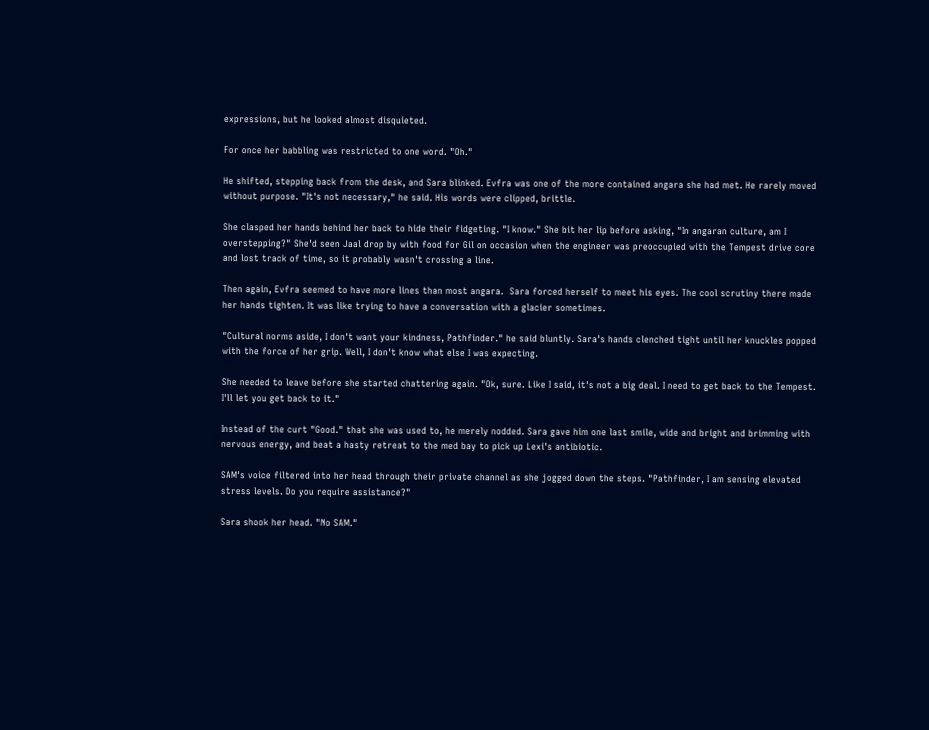expressions, but he looked almost disquieted.

For once her babbling was restricted to one word. "Oh."

He shifted, stepping back from the desk, and Sara blinked. Evfra was one of the more contained angara she had met. He rarely moved without purpose. "It's not necessary," he said. His words were clipped, brittle.

She clasped her hands behind her back to hide their fidgeting. "I know." She bit her lip before asking, "In angaran culture, am I overstepping?" She'd seen Jaal drop by with food for Gil on occasion when the engineer was preoccupied with the Tempest drive core and lost track of time, so it probably wasn't crossing a line.

Then again, Evfra seemed to have more lines than most angara.  Sara forced herself to meet his eyes. The cool scrutiny there made her hands tighten. It was like trying to have a conversation with a glacier sometimes.

"Cultural norms aside, I don't want your kindness, Pathfinder." he said bluntly. Sara's hands clenched tight until her knuckles popped with the force of her grip. Well, I don't know what else I was expecting.

She needed to leave before she started chattering again. "Ok, sure. Like I said, it's not a big deal. I need to get back to the Tempest. I'll let you get back to it."

Instead of the curt "Good." that she was used to, he merely nodded. Sara gave him one last smile, wide and bright and brimming with nervous energy, and beat a hasty retreat to the med bay to pick up Lexi's antibiotic.

SAM's voice filtered into her head through their private channel as she jogged down the steps. "Pathfinder, I am sensing elevated stress levels. Do you require assistance?"

Sara shook her head. "No SAM."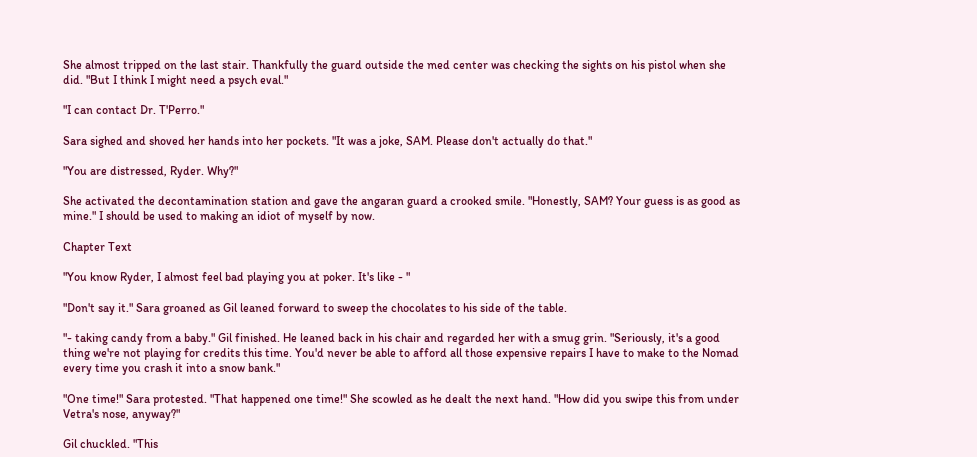She almost tripped on the last stair. Thankfully the guard outside the med center was checking the sights on his pistol when she did. "But I think I might need a psych eval."

"I can contact Dr. T'Perro."

Sara sighed and shoved her hands into her pockets. "It was a joke, SAM. Please don't actually do that."

"You are distressed, Ryder. Why?"

She activated the decontamination station and gave the angaran guard a crooked smile. "Honestly, SAM? Your guess is as good as mine." I should be used to making an idiot of myself by now.

Chapter Text

"You know Ryder, I almost feel bad playing you at poker. It's like - "

"Don't say it." Sara groaned as Gil leaned forward to sweep the chocolates to his side of the table.

"- taking candy from a baby." Gil finished. He leaned back in his chair and regarded her with a smug grin. "Seriously, it's a good thing we're not playing for credits this time. You'd never be able to afford all those expensive repairs I have to make to the Nomad every time you crash it into a snow bank."

"One time!" Sara protested. "That happened one time!" She scowled as he dealt the next hand. "How did you swipe this from under Vetra's nose, anyway?"

Gil chuckled. "This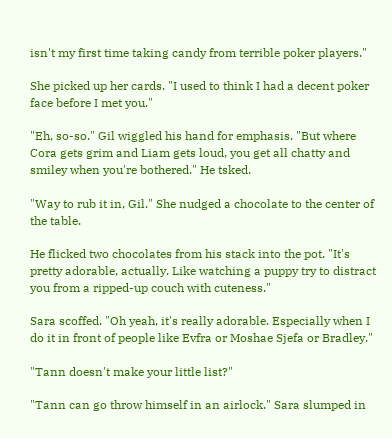isn't my first time taking candy from terrible poker players."

She picked up her cards. "I used to think I had a decent poker face before I met you."

"Eh, so-so." Gil wiggled his hand for emphasis. "But where Cora gets grim and Liam gets loud, you get all chatty and smiley when you're bothered." He tsked.

"Way to rub it in, Gil." She nudged a chocolate to the center of the table.

He flicked two chocolates from his stack into the pot. "It's pretty adorable, actually. Like watching a puppy try to distract you from a ripped-up couch with cuteness."

Sara scoffed. "Oh yeah, it's really adorable. Especially when I do it in front of people like Evfra or Moshae Sjefa or Bradley."

"Tann doesn't make your little list?"

"Tann can go throw himself in an airlock." Sara slumped in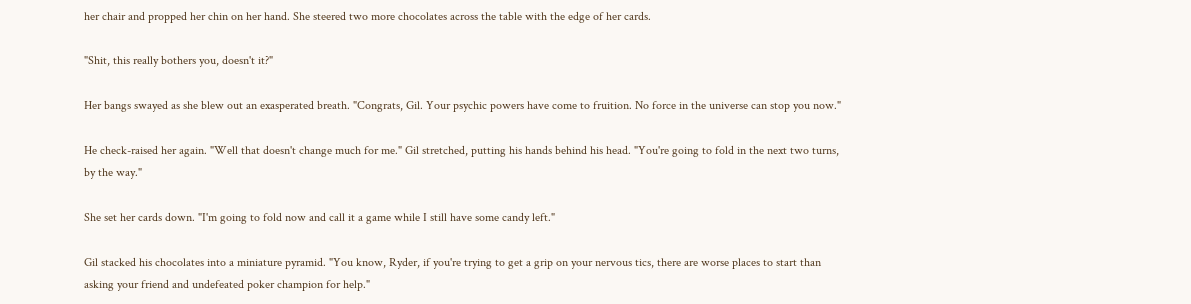her chair and propped her chin on her hand. She steered two more chocolates across the table with the edge of her cards.

"Shit, this really bothers you, doesn't it?"

Her bangs swayed as she blew out an exasperated breath. "Congrats, Gil. Your psychic powers have come to fruition. No force in the universe can stop you now."

He check-raised her again. "Well that doesn't change much for me." Gil stretched, putting his hands behind his head. "You're going to fold in the next two turns, by the way."

She set her cards down. "I'm going to fold now and call it a game while I still have some candy left."

Gil stacked his chocolates into a miniature pyramid. "You know, Ryder, if you're trying to get a grip on your nervous tics, there are worse places to start than asking your friend and undefeated poker champion for help."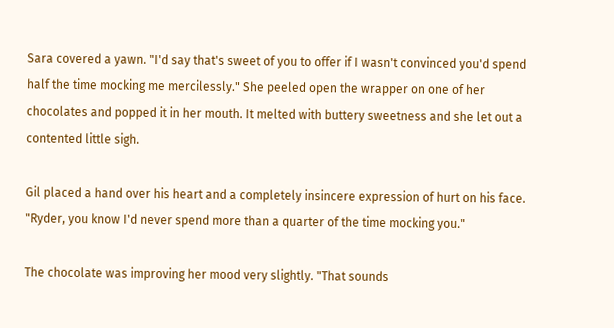Sara covered a yawn. "I'd say that's sweet of you to offer if I wasn't convinced you'd spend half the time mocking me mercilessly." She peeled open the wrapper on one of her chocolates and popped it in her mouth. It melted with buttery sweetness and she let out a contented little sigh.

Gil placed a hand over his heart and a completely insincere expression of hurt on his face. "Ryder, you know I'd never spend more than a quarter of the time mocking you."

The chocolate was improving her mood very slightly. "That sounds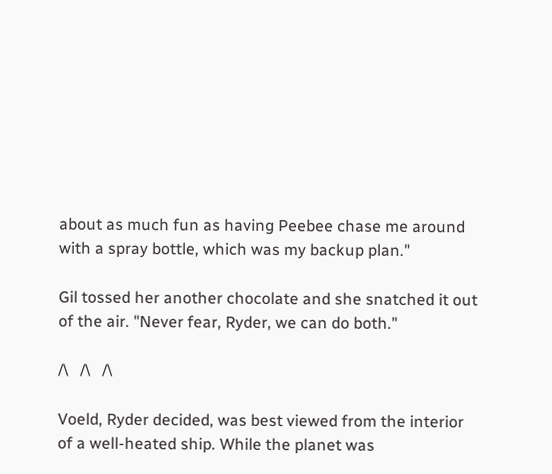about as much fun as having Peebee chase me around with a spray bottle, which was my backup plan."

Gil tossed her another chocolate and she snatched it out of the air. "Never fear, Ryder, we can do both."

/\   /\   /\

Voeld, Ryder decided, was best viewed from the interior of a well-heated ship. While the planet was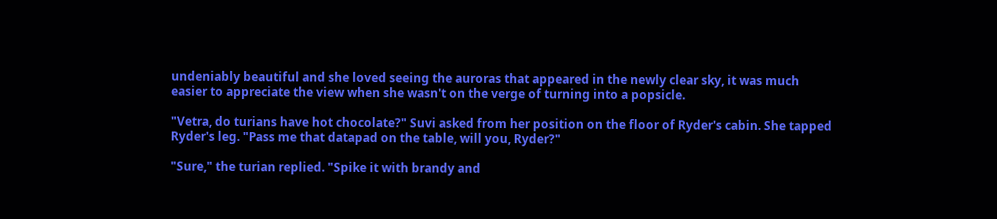undeniably beautiful and she loved seeing the auroras that appeared in the newly clear sky, it was much easier to appreciate the view when she wasn't on the verge of turning into a popsicle.

"Vetra, do turians have hot chocolate?" Suvi asked from her position on the floor of Ryder's cabin. She tapped Ryder's leg. "Pass me that datapad on the table, will you, Ryder?"

"Sure," the turian replied. "Spike it with brandy and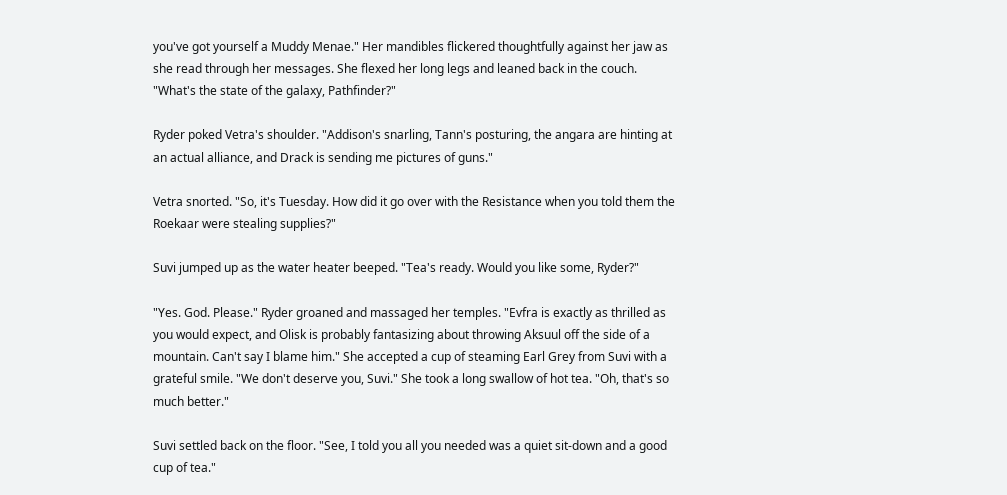you've got yourself a Muddy Menae." Her mandibles flickered thoughtfully against her jaw as she read through her messages. She flexed her long legs and leaned back in the couch. "What's the state of the galaxy, Pathfinder?"

Ryder poked Vetra's shoulder. "Addison's snarling, Tann's posturing, the angara are hinting at an actual alliance, and Drack is sending me pictures of guns."

Vetra snorted. "So, it's Tuesday. How did it go over with the Resistance when you told them the Roekaar were stealing supplies?"

Suvi jumped up as the water heater beeped. "Tea's ready. Would you like some, Ryder?"

"Yes. God. Please." Ryder groaned and massaged her temples. "Evfra is exactly as thrilled as you would expect, and Olisk is probably fantasizing about throwing Aksuul off the side of a mountain. Can't say I blame him." She accepted a cup of steaming Earl Grey from Suvi with a grateful smile. "We don't deserve you, Suvi." She took a long swallow of hot tea. "Oh, that's so much better."

Suvi settled back on the floor. "See, I told you all you needed was a quiet sit-down and a good cup of tea."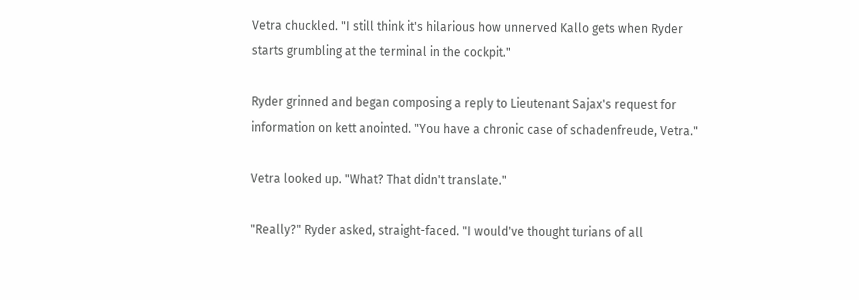Vetra chuckled. "I still think it's hilarious how unnerved Kallo gets when Ryder starts grumbling at the terminal in the cockpit."

Ryder grinned and began composing a reply to Lieutenant Sajax's request for information on kett anointed. "You have a chronic case of schadenfreude, Vetra."

Vetra looked up. "What? That didn't translate."

"Really?" Ryder asked, straight-faced. "I would've thought turians of all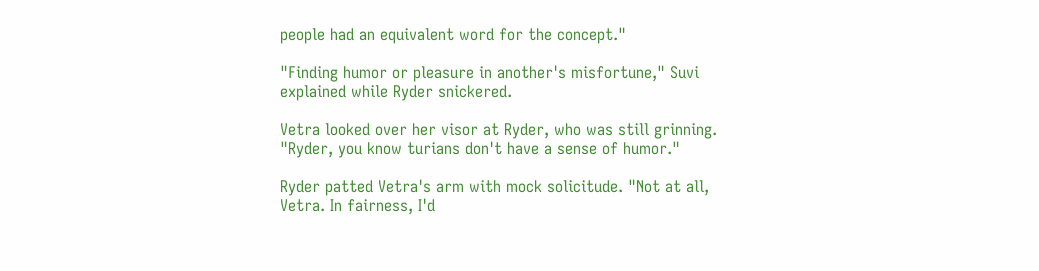people had an equivalent word for the concept."

"Finding humor or pleasure in another's misfortune," Suvi explained while Ryder snickered.

Vetra looked over her visor at Ryder, who was still grinning. "Ryder, you know turians don't have a sense of humor."

Ryder patted Vetra's arm with mock solicitude. "Not at all, Vetra. In fairness, I'd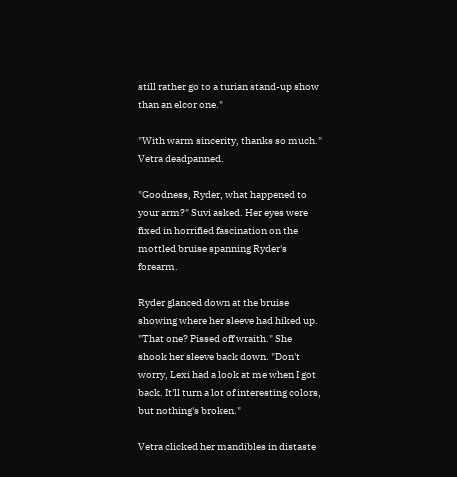still rather go to a turian stand-up show than an elcor one."

"With warm sincerity, thanks so much." Vetra deadpanned.

"Goodness, Ryder, what happened to your arm?" Suvi asked. Her eyes were fixed in horrified fascination on the mottled bruise spanning Ryder's forearm.

Ryder glanced down at the bruise showing where her sleeve had hiked up. "That one? Pissed off wraith." She shook her sleeve back down. "Don't worry, Lexi had a look at me when I got back. It'll turn a lot of interesting colors, but nothing's broken."

Vetra clicked her mandibles in distaste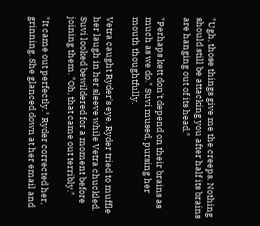"Ugh, those things give me the creeps. Nothing should still be attacking you after half its brains are hanging out of its head."

"Perhaps kett don't depend on their brains as much as we do." Suvi mused, pursing her mouth thoughtfully.

Vetra caught Ryder's eye. Ryder tried to muffle her laugh in her sleeve while Vetra chuckled. Suvi looked bewildered for a moment before joining them. "Oh, that came out terribly."

"It came out perfectly." Ryder corrected her, grinning. She glanced down at her email and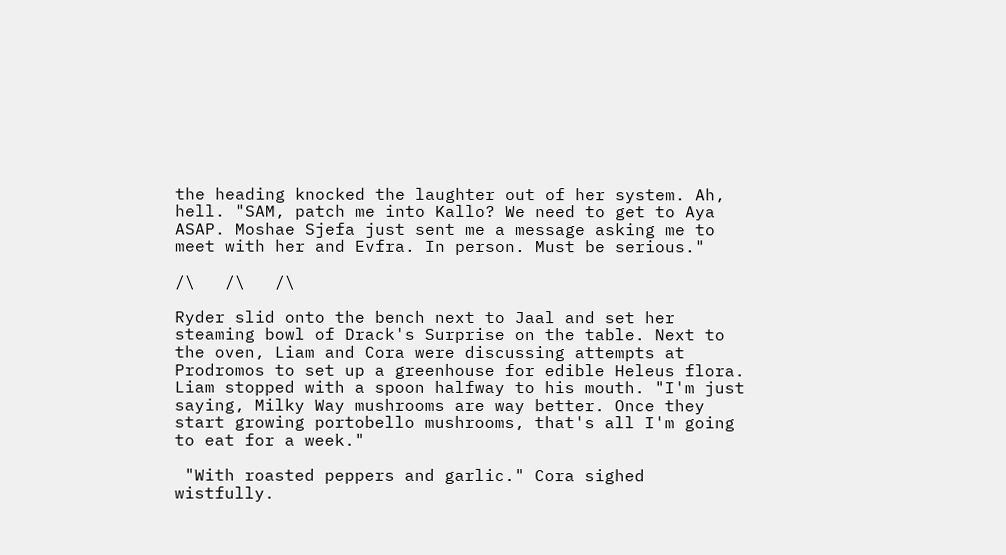the heading knocked the laughter out of her system. Ah, hell. "SAM, patch me into Kallo? We need to get to Aya ASAP. Moshae Sjefa just sent me a message asking me to meet with her and Evfra. In person. Must be serious."

/\   /\   /\

Ryder slid onto the bench next to Jaal and set her steaming bowl of Drack's Surprise on the table. Next to the oven, Liam and Cora were discussing attempts at Prodromos to set up a greenhouse for edible Heleus flora. Liam stopped with a spoon halfway to his mouth. "I'm just saying, Milky Way mushrooms are way better. Once they start growing portobello mushrooms, that's all I'm going to eat for a week."

 "With roasted peppers and garlic." Cora sighed wistfully.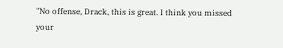"No offense, Drack, this is great. I think you missed your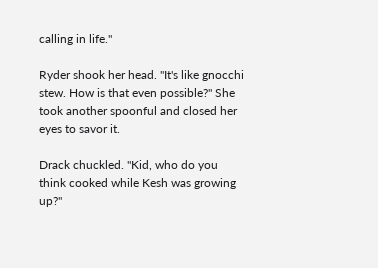calling in life."

Ryder shook her head. "It's like gnocchi stew. How is that even possible?" She took another spoonful and closed her eyes to savor it.

Drack chuckled. "Kid, who do you think cooked while Kesh was growing up?"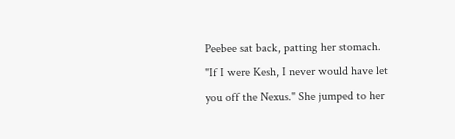Peebee sat back, patting her stomach. "If I were Kesh, I never would have let you off the Nexus." She jumped to her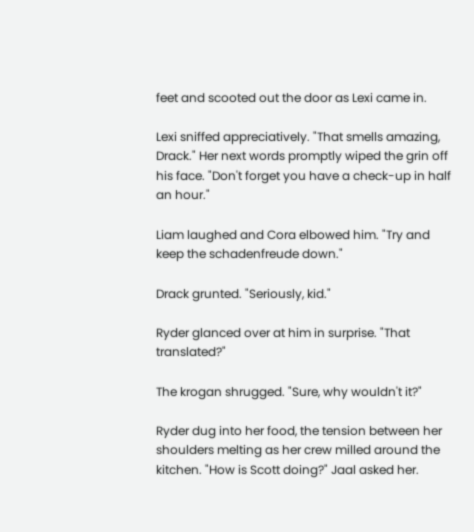feet and scooted out the door as Lexi came in.

Lexi sniffed appreciatively. "That smells amazing, Drack." Her next words promptly wiped the grin off his face. "Don't forget you have a check-up in half an hour."

Liam laughed and Cora elbowed him. "Try and keep the schadenfreude down."

Drack grunted. "Seriously, kid."

Ryder glanced over at him in surprise. "That translated?"

The krogan shrugged. "Sure, why wouldn't it?"

Ryder dug into her food, the tension between her shoulders melting as her crew milled around the kitchen. "How is Scott doing?" Jaal asked her.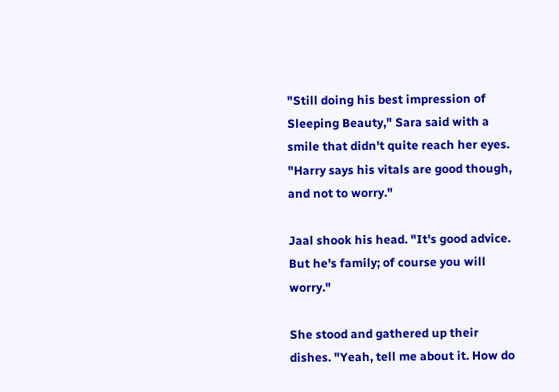"Still doing his best impression of Sleeping Beauty," Sara said with a smile that didn't quite reach her eyes. "Harry says his vitals are good though, and not to worry."

Jaal shook his head. "It's good advice. But he's family; of course you will worry."

She stood and gathered up their dishes. "Yeah, tell me about it. How do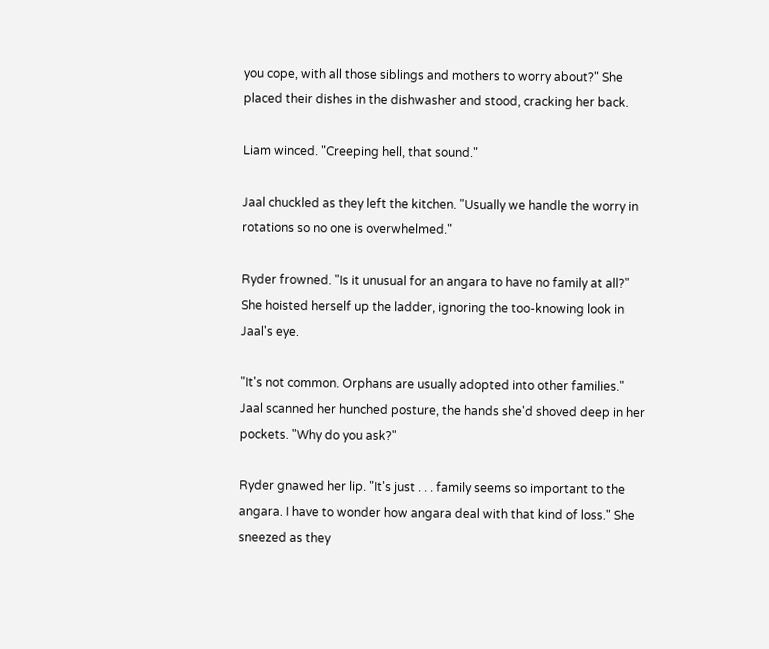you cope, with all those siblings and mothers to worry about?" She placed their dishes in the dishwasher and stood, cracking her back.

Liam winced. "Creeping hell, that sound."

Jaal chuckled as they left the kitchen. "Usually we handle the worry in rotations so no one is overwhelmed."

Ryder frowned. "Is it unusual for an angara to have no family at all?" She hoisted herself up the ladder, ignoring the too-knowing look in Jaal's eye.

"It's not common. Orphans are usually adopted into other families." Jaal scanned her hunched posture, the hands she'd shoved deep in her pockets. "Why do you ask?"

Ryder gnawed her lip. "It's just . . . family seems so important to the angara. I have to wonder how angara deal with that kind of loss." She sneezed as they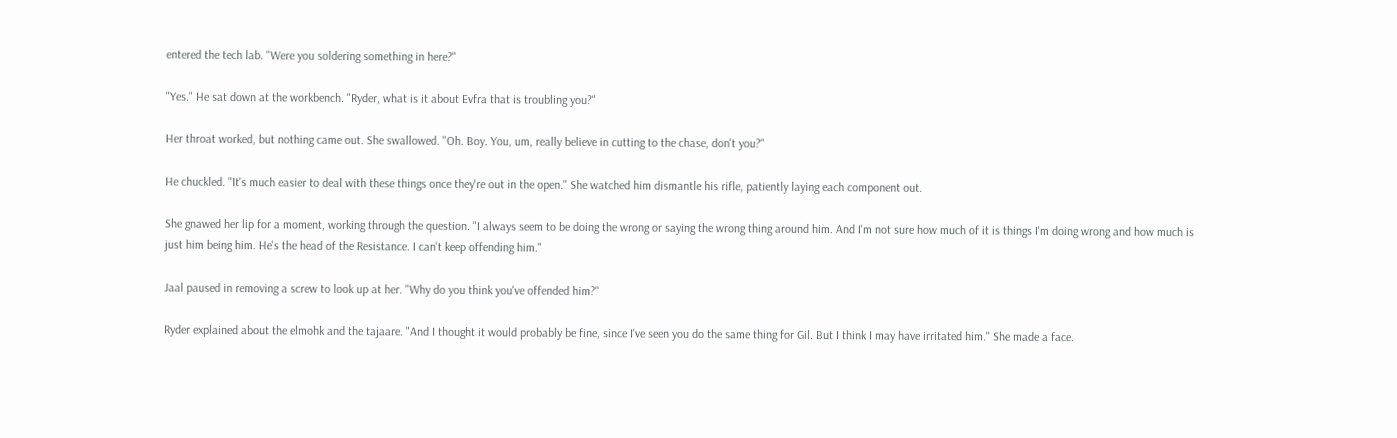entered the tech lab. "Were you soldering something in here?"

"Yes." He sat down at the workbench. "Ryder, what is it about Evfra that is troubling you?"

Her throat worked, but nothing came out. She swallowed. "Oh. Boy. You, um, really believe in cutting to the chase, don't you?"

He chuckled. "It's much easier to deal with these things once they're out in the open." She watched him dismantle his rifle, patiently laying each component out.

She gnawed her lip for a moment, working through the question. "I always seem to be doing the wrong or saying the wrong thing around him. And I'm not sure how much of it is things I'm doing wrong and how much is just him being him. He's the head of the Resistance. I can't keep offending him."

Jaal paused in removing a screw to look up at her. "Why do you think you've offended him?"

Ryder explained about the elmohk and the tajaare. "And I thought it would probably be fine, since I've seen you do the same thing for Gil. But I think I may have irritated him." She made a face.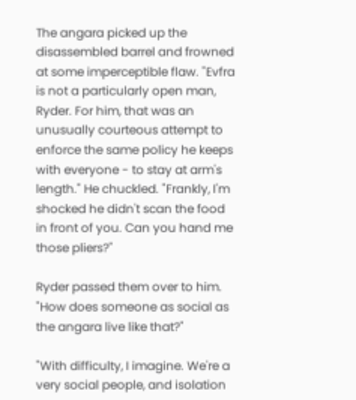The angara picked up the disassembled barrel and frowned at some imperceptible flaw. "Evfra is not a particularly open man, Ryder. For him, that was an unusually courteous attempt to enforce the same policy he keeps with everyone - to stay at arm's length." He chuckled. "Frankly, I'm shocked he didn't scan the food in front of you. Can you hand me those pliers?"

Ryder passed them over to him. "How does someone as social as the angara live like that?"

"With difficulty, I imagine. We're a very social people, and isolation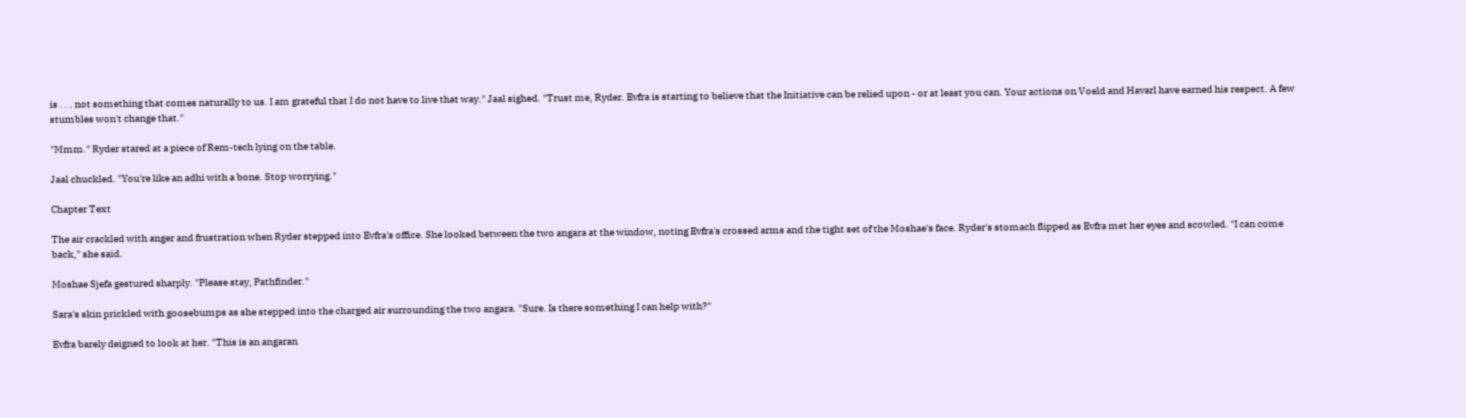is . . . not something that comes naturally to us. I am grateful that I do not have to live that way." Jaal sighed. "Trust me, Ryder. Evfra is starting to believe that the Initiative can be relied upon - or at least you can. Your actions on Voeld and Havarl have earned his respect. A few stumbles won't change that."

"Mmm." Ryder stared at a piece of Rem-tech lying on the table.

Jaal chuckled. "You're like an adhi with a bone. Stop worrying."

Chapter Text

The air crackled with anger and frustration when Ryder stepped into Evfra's office. She looked between the two angara at the window, noting Evfra's crossed arms and the tight set of the Moshae's face. Ryder's stomach flipped as Evfra met her eyes and scowled. "I can come back," she said.

Moshae Sjefa gestured sharply. "Please stay, Pathfinder."

Sara's skin prickled with goosebumps as she stepped into the charged air surrounding the two angara. "Sure. Is there something I can help with?"

Evfra barely deigned to look at her. "This is an angaran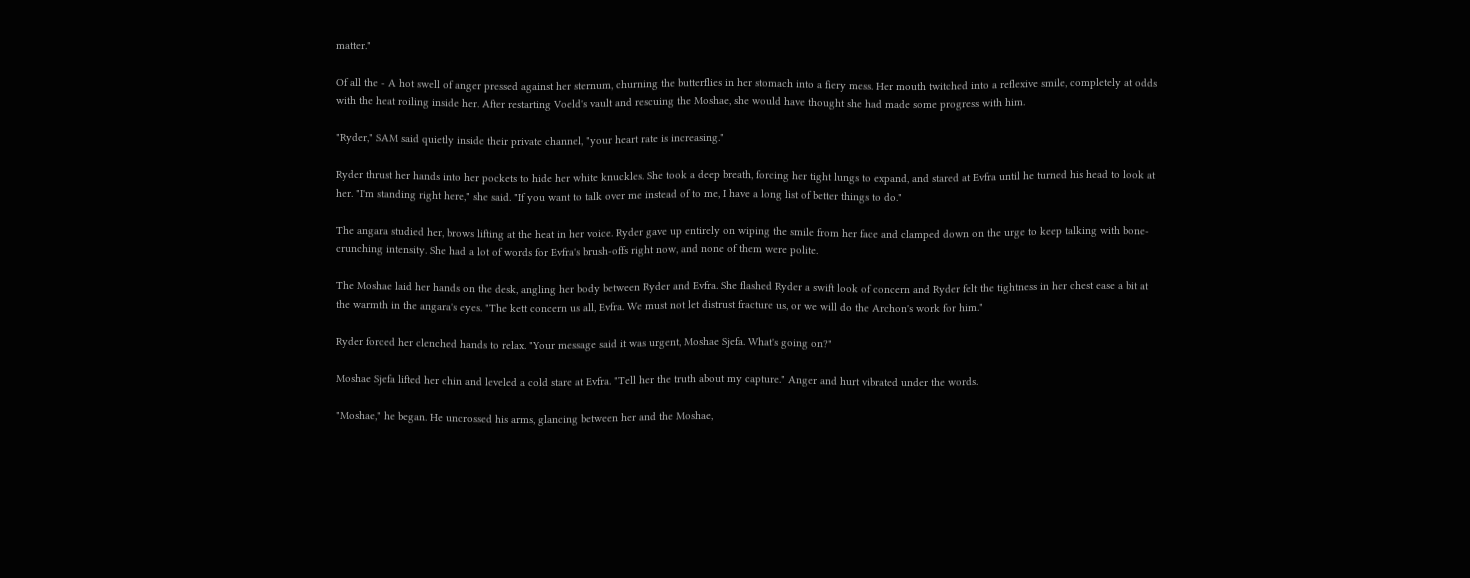matter."

Of all the - A hot swell of anger pressed against her sternum, churning the butterflies in her stomach into a fiery mess. Her mouth twitched into a reflexive smile, completely at odds with the heat roiling inside her. After restarting Voeld's vault and rescuing the Moshae, she would have thought she had made some progress with him.

"Ryder," SAM said quietly inside their private channel, "your heart rate is increasing."

Ryder thrust her hands into her pockets to hide her white knuckles. She took a deep breath, forcing her tight lungs to expand, and stared at Evfra until he turned his head to look at her. "I'm standing right here," she said. "If you want to talk over me instead of to me, I have a long list of better things to do."

The angara studied her, brows lifting at the heat in her voice. Ryder gave up entirely on wiping the smile from her face and clamped down on the urge to keep talking with bone-crunching intensity. She had a lot of words for Evfra's brush-offs right now, and none of them were polite.

The Moshae laid her hands on the desk, angling her body between Ryder and Evfra. She flashed Ryder a swift look of concern and Ryder felt the tightness in her chest ease a bit at the warmth in the angara's eyes. "The kett concern us all, Evfra. We must not let distrust fracture us, or we will do the Archon's work for him."

Ryder forced her clenched hands to relax. "Your message said it was urgent, Moshae Sjefa. What's going on?"

Moshae Sjefa lifted her chin and leveled a cold stare at Evfra. "Tell her the truth about my capture." Anger and hurt vibrated under the words.

"Moshae," he began. He uncrossed his arms, glancing between her and the Moshae,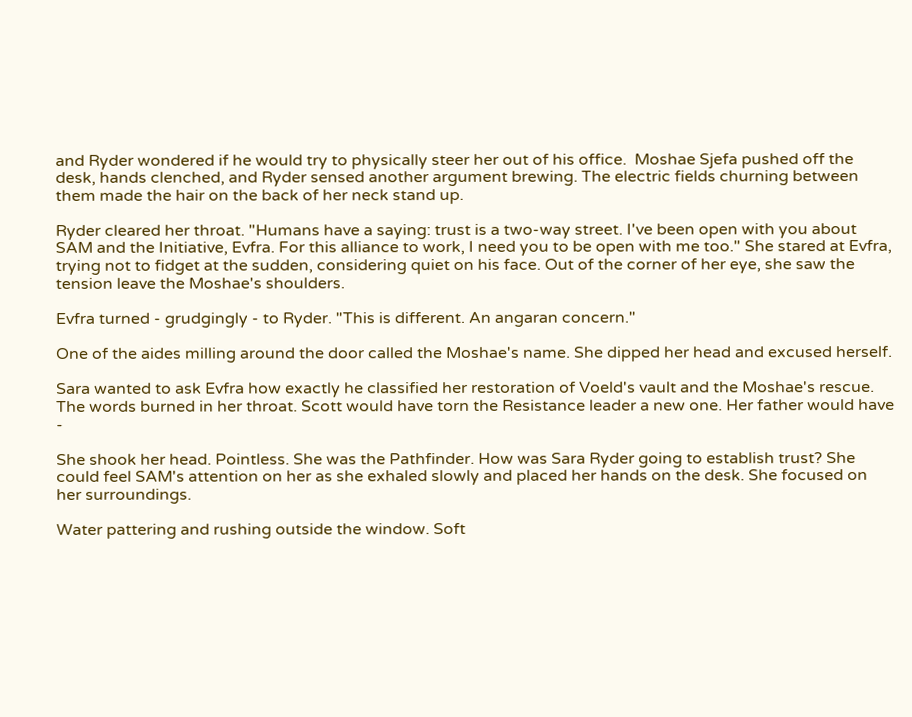and Ryder wondered if he would try to physically steer her out of his office.  Moshae Sjefa pushed off the desk, hands clenched, and Ryder sensed another argument brewing. The electric fields churning between them made the hair on the back of her neck stand up.

Ryder cleared her throat. "Humans have a saying: trust is a two-way street. I've been open with you about SAM and the Initiative, Evfra. For this alliance to work, I need you to be open with me too." She stared at Evfra, trying not to fidget at the sudden, considering quiet on his face. Out of the corner of her eye, she saw the tension leave the Moshae's shoulders.

Evfra turned - grudgingly - to Ryder. "This is different. An angaran concern."

One of the aides milling around the door called the Moshae's name. She dipped her head and excused herself.

Sara wanted to ask Evfra how exactly he classified her restoration of Voeld's vault and the Moshae's rescue. The words burned in her throat. Scott would have torn the Resistance leader a new one. Her father would have -

She shook her head. Pointless. She was the Pathfinder. How was Sara Ryder going to establish trust? She could feel SAM's attention on her as she exhaled slowly and placed her hands on the desk. She focused on her surroundings.

Water pattering and rushing outside the window. Soft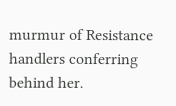murmur of Resistance handlers conferring behind her.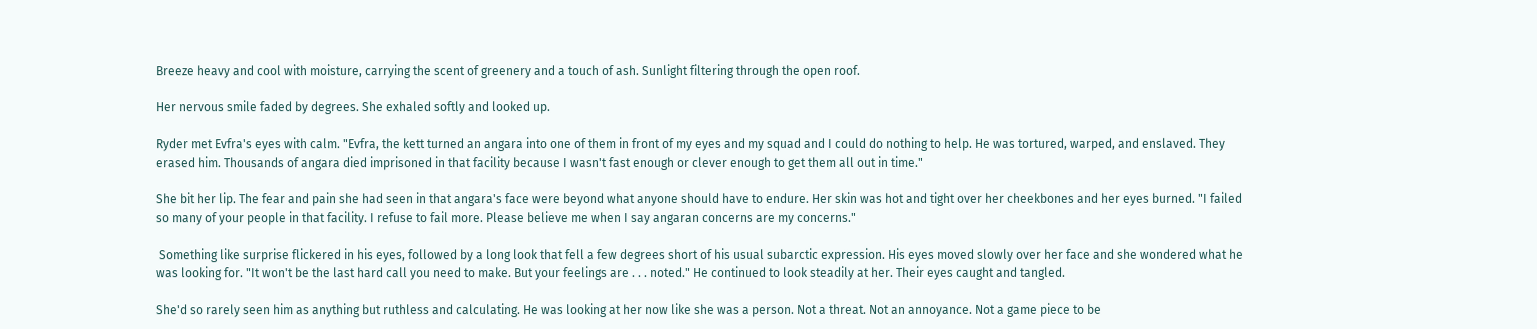Breeze heavy and cool with moisture, carrying the scent of greenery and a touch of ash. Sunlight filtering through the open roof.

Her nervous smile faded by degrees. She exhaled softly and looked up.

Ryder met Evfra's eyes with calm. "Evfra, the kett turned an angara into one of them in front of my eyes and my squad and I could do nothing to help. He was tortured, warped, and enslaved. They erased him. Thousands of angara died imprisoned in that facility because I wasn't fast enough or clever enough to get them all out in time."

She bit her lip. The fear and pain she had seen in that angara's face were beyond what anyone should have to endure. Her skin was hot and tight over her cheekbones and her eyes burned. "I failed so many of your people in that facility. I refuse to fail more. Please believe me when I say angaran concerns are my concerns."

 Something like surprise flickered in his eyes, followed by a long look that fell a few degrees short of his usual subarctic expression. His eyes moved slowly over her face and she wondered what he was looking for. "It won't be the last hard call you need to make. But your feelings are . . . noted." He continued to look steadily at her. Their eyes caught and tangled.

She'd so rarely seen him as anything but ruthless and calculating. He was looking at her now like she was a person. Not a threat. Not an annoyance. Not a game piece to be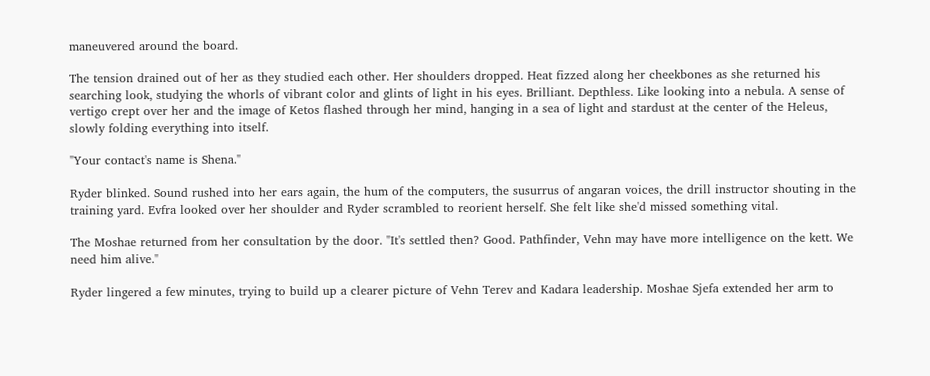maneuvered around the board.

The tension drained out of her as they studied each other. Her shoulders dropped. Heat fizzed along her cheekbones as she returned his searching look, studying the whorls of vibrant color and glints of light in his eyes. Brilliant. Depthless. Like looking into a nebula. A sense of vertigo crept over her and the image of Ketos flashed through her mind, hanging in a sea of light and stardust at the center of the Heleus, slowly folding everything into itself.

"Your contact's name is Shena."

Ryder blinked. Sound rushed into her ears again, the hum of the computers, the susurrus of angaran voices, the drill instructor shouting in the training yard. Evfra looked over her shoulder and Ryder scrambled to reorient herself. She felt like she'd missed something vital.

The Moshae returned from her consultation by the door. "It's settled then? Good. Pathfinder, Vehn may have more intelligence on the kett. We need him alive."

Ryder lingered a few minutes, trying to build up a clearer picture of Vehn Terev and Kadara leadership. Moshae Sjefa extended her arm to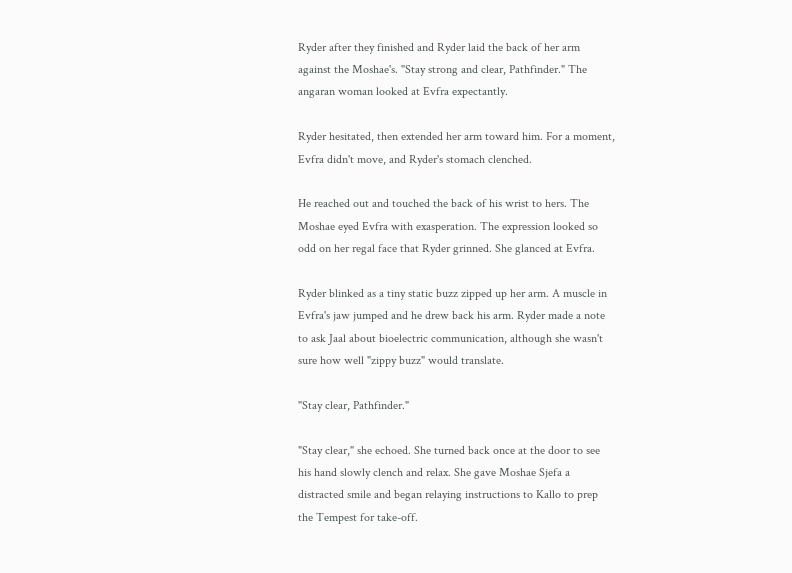Ryder after they finished and Ryder laid the back of her arm against the Moshae's. "Stay strong and clear, Pathfinder." The angaran woman looked at Evfra expectantly.

Ryder hesitated, then extended her arm toward him. For a moment, Evfra didn't move, and Ryder's stomach clenched.

He reached out and touched the back of his wrist to hers. The Moshae eyed Evfra with exasperation. The expression looked so odd on her regal face that Ryder grinned. She glanced at Evfra.

Ryder blinked as a tiny static buzz zipped up her arm. A muscle in Evfra's jaw jumped and he drew back his arm. Ryder made a note to ask Jaal about bioelectric communication, although she wasn't sure how well "zippy buzz" would translate.

"Stay clear, Pathfinder."

"Stay clear," she echoed. She turned back once at the door to see his hand slowly clench and relax. She gave Moshae Sjefa a distracted smile and began relaying instructions to Kallo to prep the Tempest for take-off.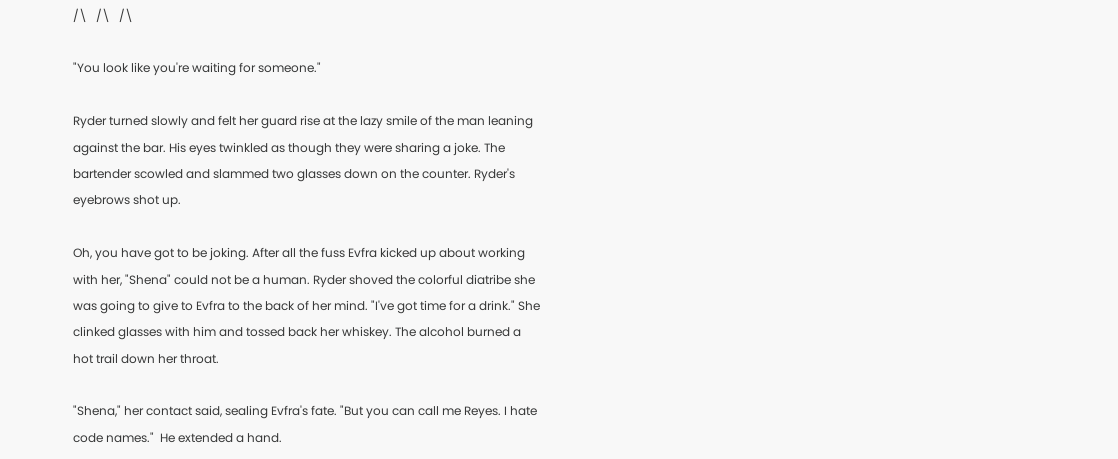/\   /\   /\

"You look like you're waiting for someone."

Ryder turned slowly and felt her guard rise at the lazy smile of the man leaning against the bar. His eyes twinkled as though they were sharing a joke. The bartender scowled and slammed two glasses down on the counter. Ryder's eyebrows shot up.

Oh, you have got to be joking. After all the fuss Evfra kicked up about working with her, "Shena" could not be a human. Ryder shoved the colorful diatribe she was going to give to Evfra to the back of her mind. "I've got time for a drink." She clinked glasses with him and tossed back her whiskey. The alcohol burned a hot trail down her throat.

"Shena," her contact said, sealing Evfra's fate. "But you can call me Reyes. I hate code names."  He extended a hand.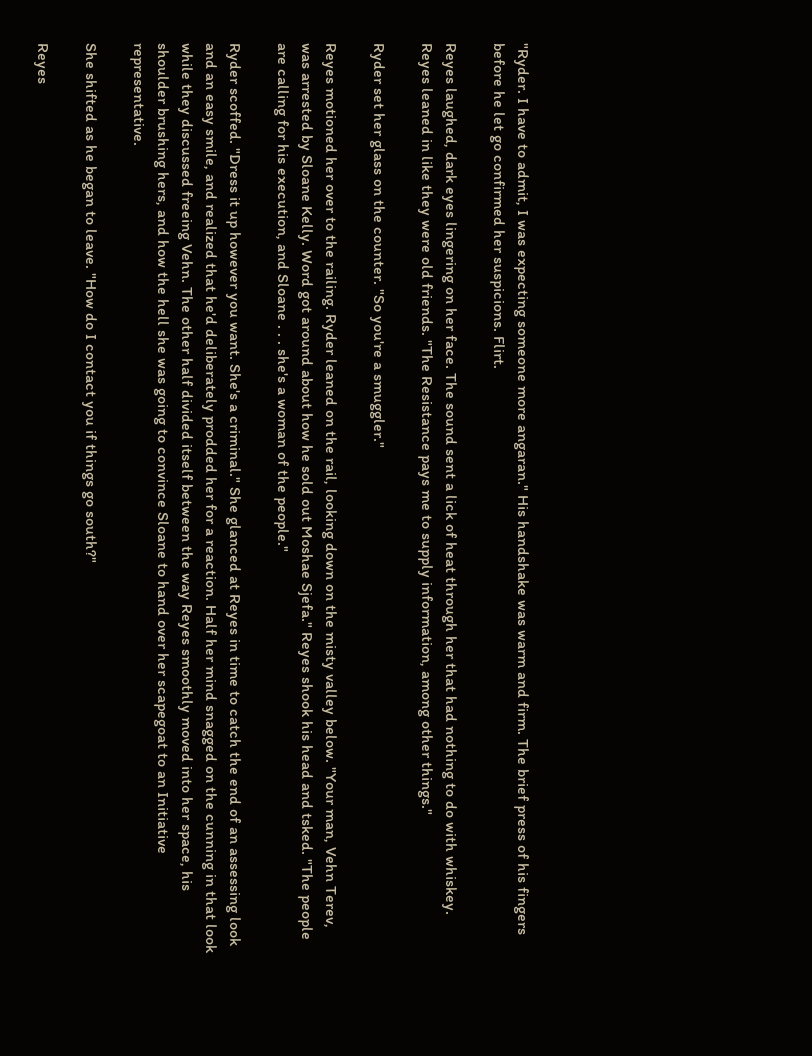"Ryder. I have to admit, I was expecting someone more angaran." His handshake was warm and firm. The brief press of his fingers before he let go confirmed her suspicions. Flirt.

Reyes laughed, dark eyes lingering on her face. The sound sent a lick of heat through her that had nothing to do with whiskey. Reyes leaned in like they were old friends. "The Resistance pays me to supply information, among other things."

Ryder set her glass on the counter. "So you're a smuggler."

Reyes motioned her over to the railing. Ryder leaned on the rail, looking down on the misty valley below. "Your man, Vehn Terev, was arrested by Sloane Kelly. Word got around about how he sold out Moshae Sjefa." Reyes shook his head and tsked. "The people are calling for his execution, and Sloane . . . she's a woman of the people."

Ryder scoffed. "Dress it up however you want. She's a criminal." She glanced at Reyes in time to catch the end of an assessing look and an easy smile, and realized that he'd deliberately prodded her for a reaction. Half her mind snagged on the cunning in that look while they discussed freeing Vehn. The other half divided itself between the way Reyes smoothly moved into her space, his shoulder brushing hers, and how the hell she was going to convince Sloane to hand over her scapegoat to an Initiative representative.

She shifted as he began to leave. "How do I contact you if things go south?"

Reyes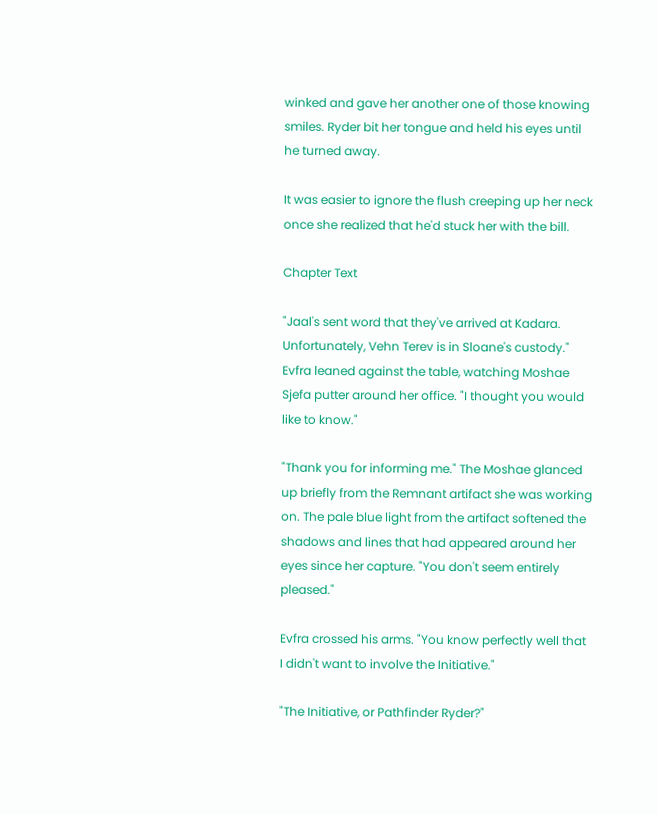winked and gave her another one of those knowing smiles. Ryder bit her tongue and held his eyes until he turned away.

It was easier to ignore the flush creeping up her neck once she realized that he'd stuck her with the bill.

Chapter Text

"Jaal's sent word that they've arrived at Kadara. Unfortunately, Vehn Terev is in Sloane's custody." Evfra leaned against the table, watching Moshae Sjefa putter around her office. "I thought you would like to know."

"Thank you for informing me." The Moshae glanced up briefly from the Remnant artifact she was working on. The pale blue light from the artifact softened the shadows and lines that had appeared around her eyes since her capture. "You don't seem entirely pleased."

Evfra crossed his arms. "You know perfectly well that I didn't want to involve the Initiative."

"The Initiative, or Pathfinder Ryder?"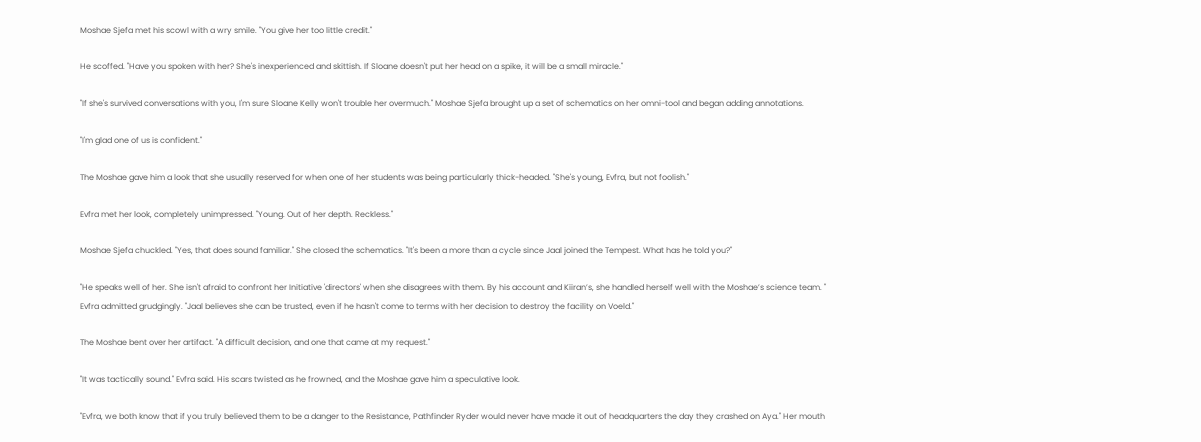Moshae Sjefa met his scowl with a wry smile. "You give her too little credit."

He scoffed. "Have you spoken with her? She's inexperienced and skittish. If Sloane doesn't put her head on a spike, it will be a small miracle."

"If she's survived conversations with you, I'm sure Sloane Kelly won't trouble her overmuch." Moshae Sjefa brought up a set of schematics on her omni-tool and began adding annotations.

"I'm glad one of us is confident."

The Moshae gave him a look that she usually reserved for when one of her students was being particularly thick-headed. "She's young, Evfra, but not foolish."

Evfra met her look, completely unimpressed. "Young. Out of her depth. Reckless."

Moshae Sjefa chuckled. "Yes, that does sound familiar." She closed the schematics. "It's been a more than a cycle since Jaal joined the Tempest. What has he told you?"

"He speaks well of her. She isn't afraid to confront her Initiative 'directors' when she disagrees with them. By his account and Kiiran’s, she handled herself well with the Moshae’s science team. " Evfra admitted grudgingly. "Jaal believes she can be trusted, even if he hasn't come to terms with her decision to destroy the facility on Voeld."

The Moshae bent over her artifact. "A difficult decision, and one that came at my request."

"It was tactically sound." Evfra said. His scars twisted as he frowned, and the Moshae gave him a speculative look.

"Evfra, we both know that if you truly believed them to be a danger to the Resistance, Pathfinder Ryder would never have made it out of headquarters the day they crashed on Aya." Her mouth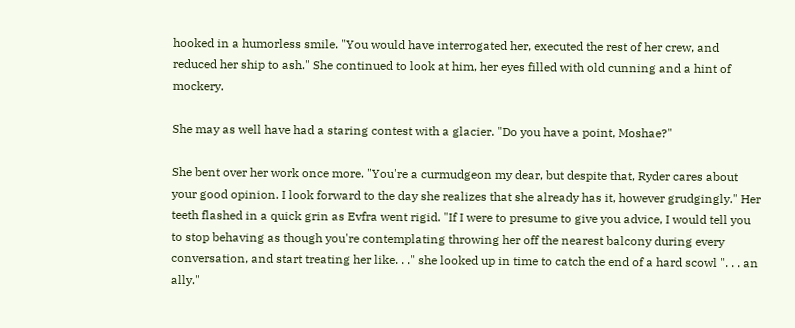hooked in a humorless smile. "You would have interrogated her, executed the rest of her crew, and reduced her ship to ash." She continued to look at him, her eyes filled with old cunning and a hint of mockery.

She may as well have had a staring contest with a glacier. "Do you have a point, Moshae?"

She bent over her work once more. "You're a curmudgeon my dear, but despite that, Ryder cares about your good opinion. I look forward to the day she realizes that she already has it, however grudgingly." Her teeth flashed in a quick grin as Evfra went rigid. "If I were to presume to give you advice, I would tell you to stop behaving as though you're contemplating throwing her off the nearest balcony during every conversation, and start treating her like. . ." she looked up in time to catch the end of a hard scowl ". . . an ally."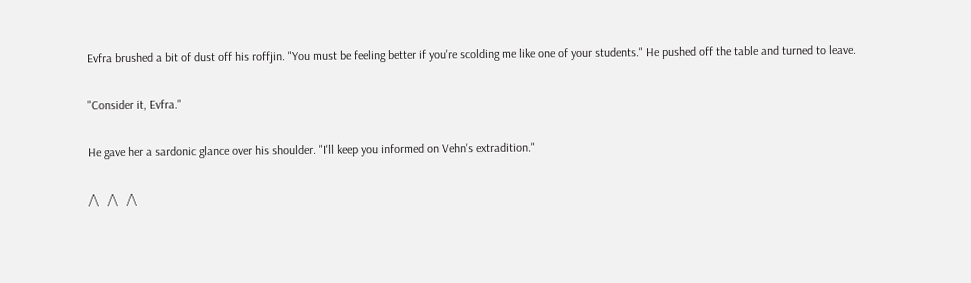Evfra brushed a bit of dust off his roffjin. "You must be feeling better if you're scolding me like one of your students." He pushed off the table and turned to leave.

"Consider it, Evfra."

He gave her a sardonic glance over his shoulder. "I'll keep you informed on Vehn's extradition."

/\   /\   /\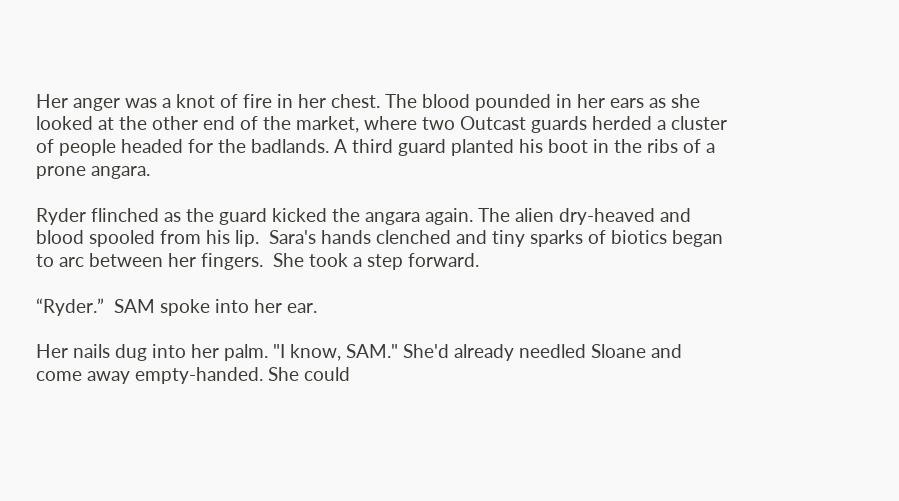Her anger was a knot of fire in her chest. The blood pounded in her ears as she looked at the other end of the market, where two Outcast guards herded a cluster of people headed for the badlands. A third guard planted his boot in the ribs of a prone angara.

Ryder flinched as the guard kicked the angara again. The alien dry-heaved and blood spooled from his lip.  Sara's hands clenched and tiny sparks of biotics began to arc between her fingers.  She took a step forward.

“Ryder.”  SAM spoke into her ear.

Her nails dug into her palm. "I know, SAM." She'd already needled Sloane and come away empty-handed. She could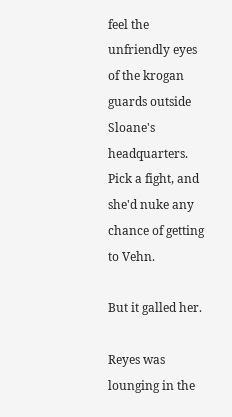feel the unfriendly eyes of the krogan guards outside Sloane's headquarters. Pick a fight, and she'd nuke any chance of getting to Vehn.

But it galled her.

Reyes was lounging in the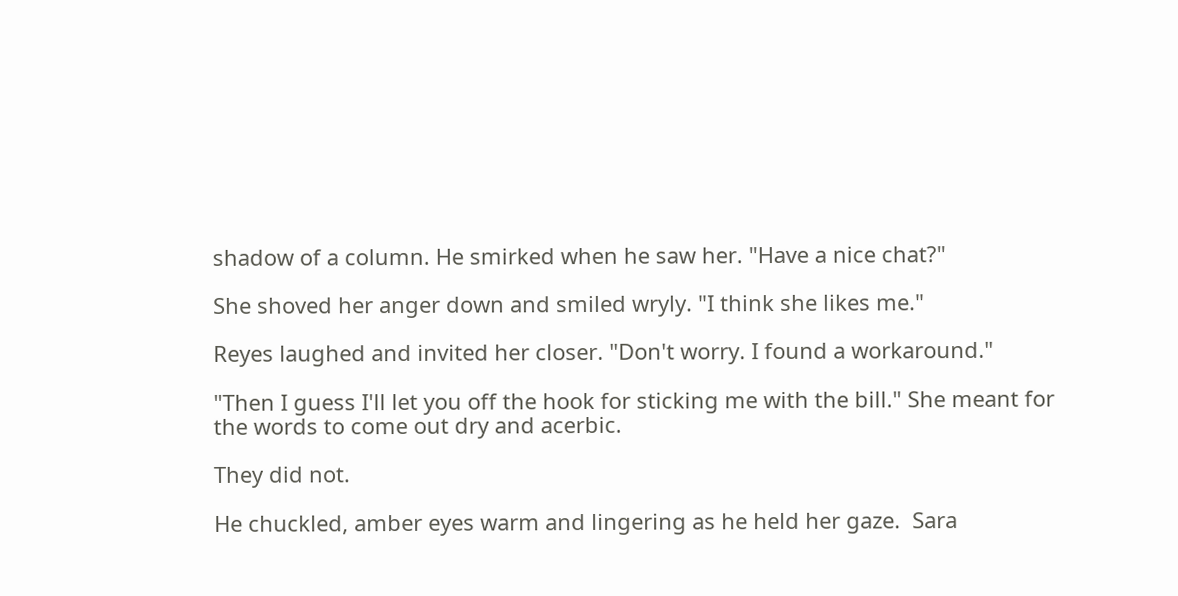shadow of a column. He smirked when he saw her. "Have a nice chat?"

She shoved her anger down and smiled wryly. "I think she likes me."

Reyes laughed and invited her closer. "Don't worry. I found a workaround."

"Then I guess I'll let you off the hook for sticking me with the bill." She meant for the words to come out dry and acerbic.

They did not.

He chuckled, amber eyes warm and lingering as he held her gaze.  Sara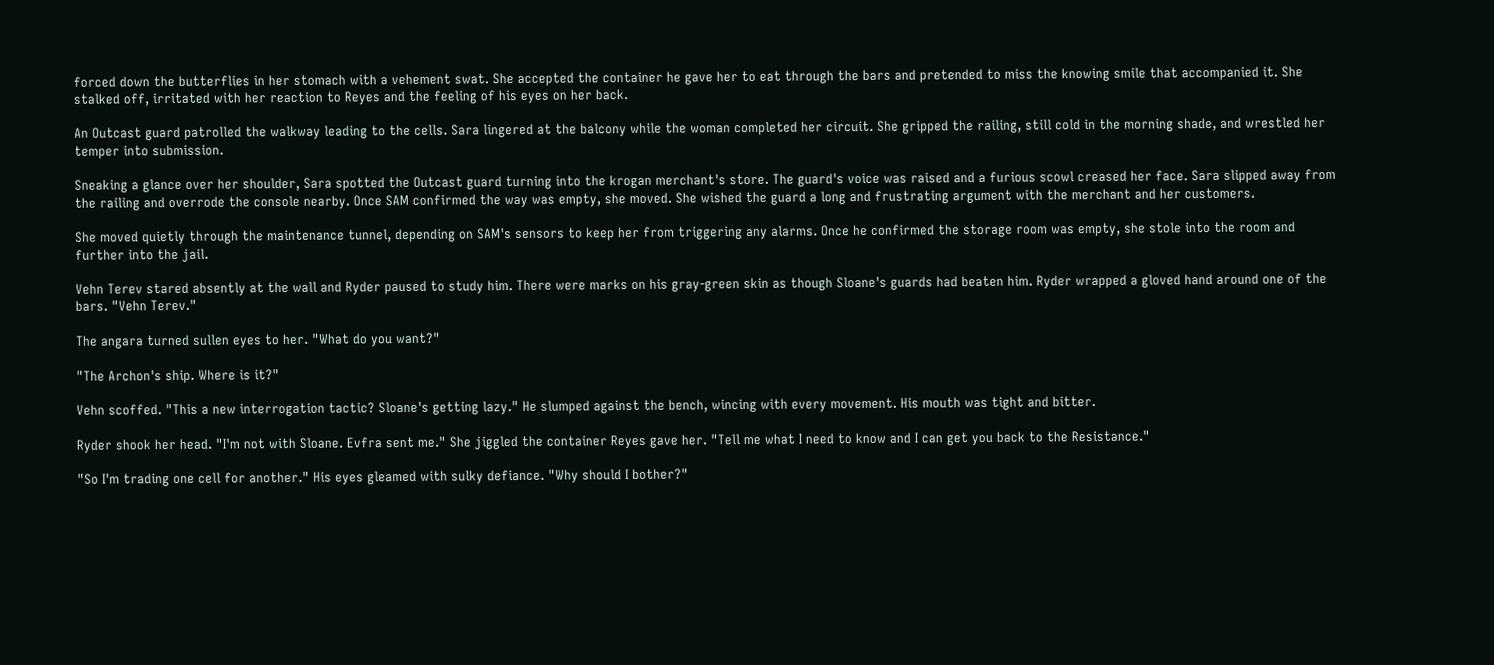forced down the butterflies in her stomach with a vehement swat. She accepted the container he gave her to eat through the bars and pretended to miss the knowing smile that accompanied it. She stalked off, irritated with her reaction to Reyes and the feeling of his eyes on her back.

An Outcast guard patrolled the walkway leading to the cells. Sara lingered at the balcony while the woman completed her circuit. She gripped the railing, still cold in the morning shade, and wrestled her temper into submission.

Sneaking a glance over her shoulder, Sara spotted the Outcast guard turning into the krogan merchant's store. The guard's voice was raised and a furious scowl creased her face. Sara slipped away from the railing and overrode the console nearby. Once SAM confirmed the way was empty, she moved. She wished the guard a long and frustrating argument with the merchant and her customers.

She moved quietly through the maintenance tunnel, depending on SAM's sensors to keep her from triggering any alarms. Once he confirmed the storage room was empty, she stole into the room and further into the jail.

Vehn Terev stared absently at the wall and Ryder paused to study him. There were marks on his gray-green skin as though Sloane's guards had beaten him. Ryder wrapped a gloved hand around one of the bars. "Vehn Terev."

The angara turned sullen eyes to her. "What do you want?"

"The Archon's ship. Where is it?"

Vehn scoffed. "This a new interrogation tactic? Sloane's getting lazy." He slumped against the bench, wincing with every movement. His mouth was tight and bitter.

Ryder shook her head. "I'm not with Sloane. Evfra sent me." She jiggled the container Reyes gave her. "Tell me what I need to know and I can get you back to the Resistance."

"So I'm trading one cell for another." His eyes gleamed with sulky defiance. "Why should I bother?"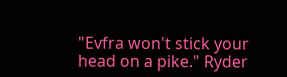"Evfra won't stick your head on a pike." Ryder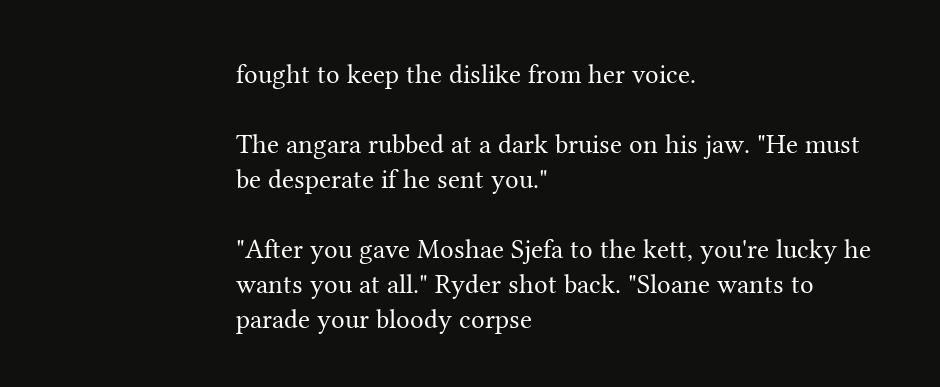fought to keep the dislike from her voice.

The angara rubbed at a dark bruise on his jaw. "He must be desperate if he sent you."

"After you gave Moshae Sjefa to the kett, you're lucky he wants you at all." Ryder shot back. "Sloane wants to parade your bloody corpse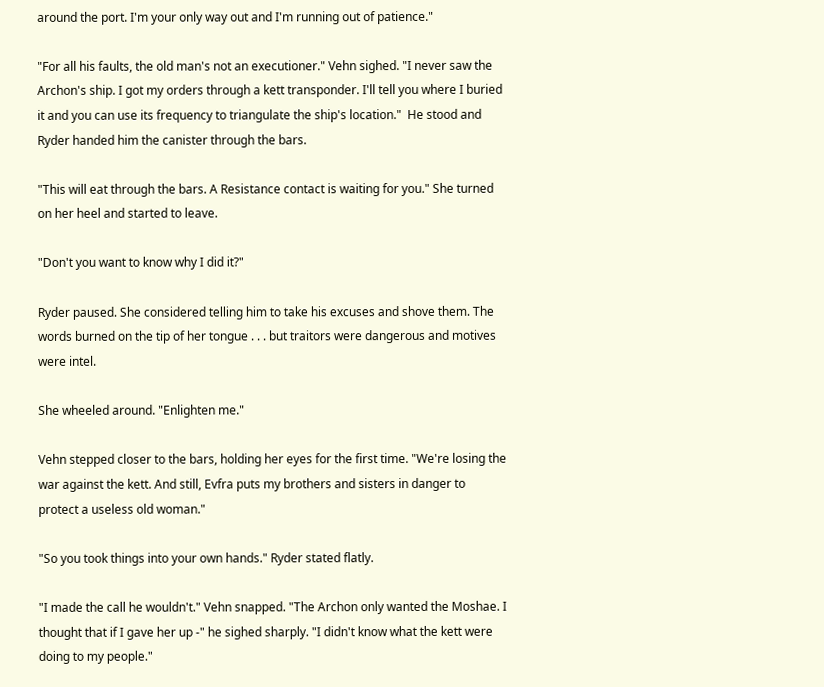around the port. I'm your only way out and I'm running out of patience."

"For all his faults, the old man's not an executioner." Vehn sighed. "I never saw the Archon's ship. I got my orders through a kett transponder. I'll tell you where I buried it and you can use its frequency to triangulate the ship's location."  He stood and Ryder handed him the canister through the bars.

"This will eat through the bars. A Resistance contact is waiting for you." She turned on her heel and started to leave.

"Don't you want to know why I did it?"

Ryder paused. She considered telling him to take his excuses and shove them. The words burned on the tip of her tongue . . . but traitors were dangerous and motives were intel.

She wheeled around. "Enlighten me."

Vehn stepped closer to the bars, holding her eyes for the first time. "We're losing the war against the kett. And still, Evfra puts my brothers and sisters in danger to protect a useless old woman."

"So you took things into your own hands." Ryder stated flatly.

"I made the call he wouldn't." Vehn snapped. "The Archon only wanted the Moshae. I thought that if I gave her up -" he sighed sharply. "I didn't know what the kett were doing to my people."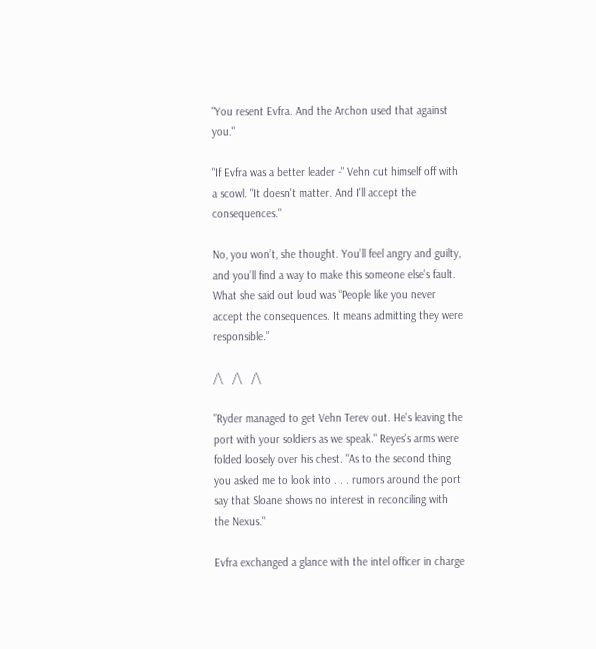"You resent Evfra. And the Archon used that against you."

"If Evfra was a better leader -" Vehn cut himself off with a scowl. "It doesn't matter. And I'll accept the consequences."

No, you won’t, she thought. You’ll feel angry and guilty, and you’ll find a way to make this someone else’s fault. What she said out loud was “People like you never accept the consequences. It means admitting they were responsible.”

/\   /\   /\

"Ryder managed to get Vehn Terev out. He's leaving the port with your soldiers as we speak." Reyes's arms were folded loosely over his chest. "As to the second thing you asked me to look into . . . rumors around the port say that Sloane shows no interest in reconciling with the Nexus."

Evfra exchanged a glance with the intel officer in charge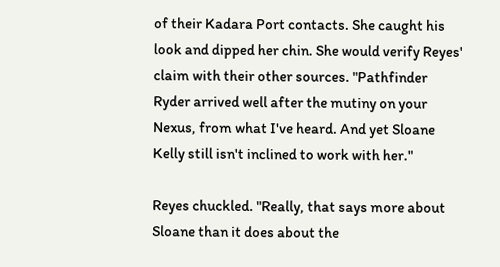of their Kadara Port contacts. She caught his look and dipped her chin. She would verify Reyes' claim with their other sources. "Pathfinder Ryder arrived well after the mutiny on your Nexus, from what I've heard. And yet Sloane Kelly still isn't inclined to work with her."

Reyes chuckled. "Really, that says more about Sloane than it does about the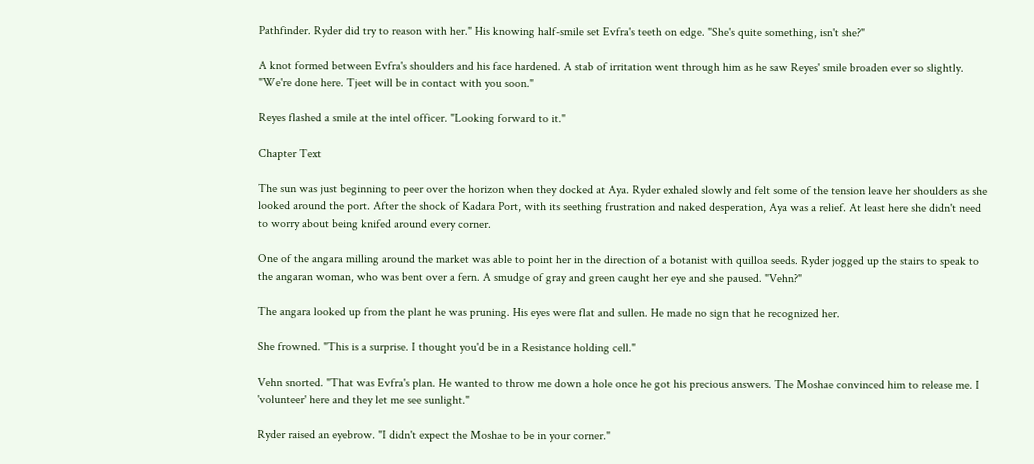Pathfinder. Ryder did try to reason with her." His knowing half-smile set Evfra's teeth on edge. "She's quite something, isn't she?"

A knot formed between Evfra's shoulders and his face hardened. A stab of irritation went through him as he saw Reyes' smile broaden ever so slightly. "We're done here. Tjeet will be in contact with you soon."

Reyes flashed a smile at the intel officer. "Looking forward to it."

Chapter Text

The sun was just beginning to peer over the horizon when they docked at Aya. Ryder exhaled slowly and felt some of the tension leave her shoulders as she looked around the port. After the shock of Kadara Port, with its seething frustration and naked desperation, Aya was a relief. At least here she didn't need to worry about being knifed around every corner.

One of the angara milling around the market was able to point her in the direction of a botanist with quilloa seeds. Ryder jogged up the stairs to speak to the angaran woman, who was bent over a fern. A smudge of gray and green caught her eye and she paused. "Vehn?"

The angara looked up from the plant he was pruning. His eyes were flat and sullen. He made no sign that he recognized her.

She frowned. "This is a surprise. I thought you'd be in a Resistance holding cell."

Vehn snorted. "That was Evfra's plan. He wanted to throw me down a hole once he got his precious answers. The Moshae convinced him to release me. I 'volunteer' here and they let me see sunlight."

Ryder raised an eyebrow. "I didn't expect the Moshae to be in your corner."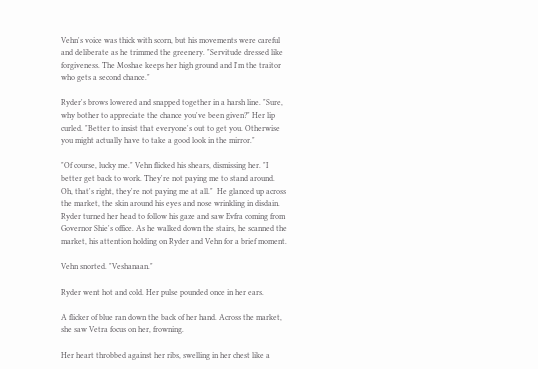Vehn's voice was thick with scorn, but his movements were careful and deliberate as he trimmed the greenery. "Servitude dressed like forgiveness. The Moshae keeps her high ground and I'm the traitor who gets a second chance."

Ryder's brows lowered and snapped together in a harsh line. "Sure, why bother to appreciate the chance you've been given?" Her lip curled. "Better to insist that everyone's out to get you. Otherwise you might actually have to take a good look in the mirror."

"Of course, lucky me." Vehn flicked his shears, dismissing her. "I better get back to work. They're not paying me to stand around. Oh, that's right, they're not paying me at all."  He glanced up across the market, the skin around his eyes and nose wrinkling in disdain. Ryder turned her head to follow his gaze and saw Evfra coming from Governor Shie's office. As he walked down the stairs, he scanned the market, his attention holding on Ryder and Vehn for a brief moment.

Vehn snorted. "Veshanaan."

Ryder went hot and cold. Her pulse pounded once in her ears.

A flicker of blue ran down the back of her hand. Across the market, she saw Vetra focus on her, frowning.

Her heart throbbed against her ribs, swelling in her chest like a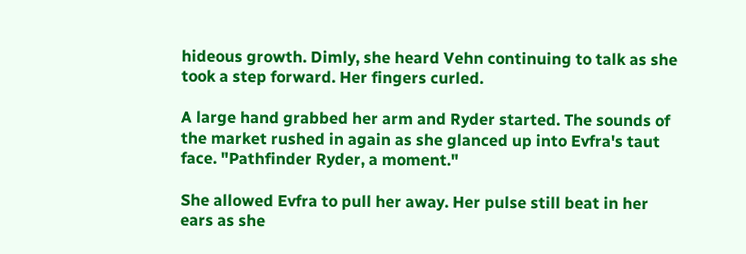hideous growth. Dimly, she heard Vehn continuing to talk as she took a step forward. Her fingers curled.

A large hand grabbed her arm and Ryder started. The sounds of the market rushed in again as she glanced up into Evfra's taut face. "Pathfinder Ryder, a moment."

She allowed Evfra to pull her away. Her pulse still beat in her ears as she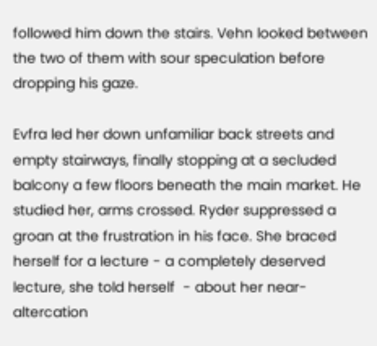followed him down the stairs. Vehn looked between the two of them with sour speculation before dropping his gaze.

Evfra led her down unfamiliar back streets and empty stairways, finally stopping at a secluded balcony a few floors beneath the main market. He studied her, arms crossed. Ryder suppressed a groan at the frustration in his face. She braced herself for a lecture - a completely deserved lecture, she told herself  - about her near-altercation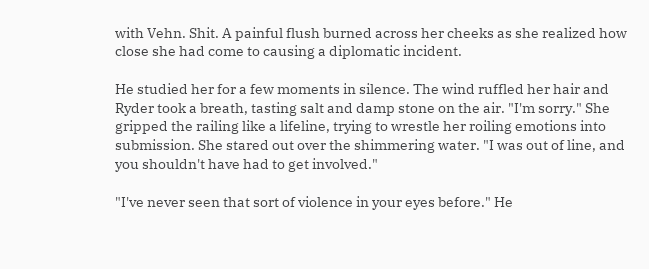with Vehn. Shit. A painful flush burned across her cheeks as she realized how close she had come to causing a diplomatic incident.

He studied her for a few moments in silence. The wind ruffled her hair and Ryder took a breath, tasting salt and damp stone on the air. "I'm sorry." She gripped the railing like a lifeline, trying to wrestle her roiling emotions into submission. She stared out over the shimmering water. "I was out of line, and you shouldn't have had to get involved."

"I've never seen that sort of violence in your eyes before." He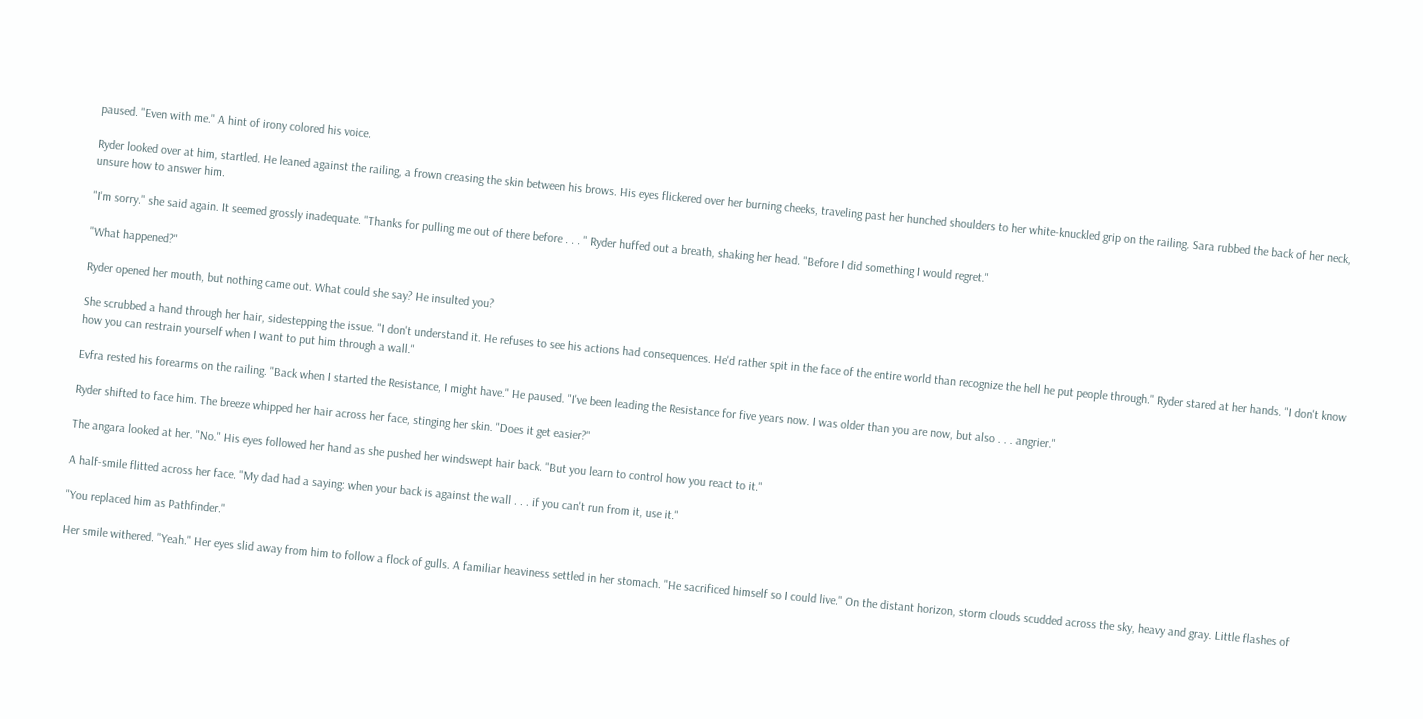paused. "Even with me." A hint of irony colored his voice.

Ryder looked over at him, startled. He leaned against the railing, a frown creasing the skin between his brows. His eyes flickered over her burning cheeks, traveling past her hunched shoulders to her white-knuckled grip on the railing. Sara rubbed the back of her neck, unsure how to answer him.

"I'm sorry." she said again. It seemed grossly inadequate. "Thanks for pulling me out of there before . . . " Ryder huffed out a breath, shaking her head. "Before I did something I would regret."

"What happened?"

Ryder opened her mouth, but nothing came out. What could she say? He insulted you?

She scrubbed a hand through her hair, sidestepping the issue. "I don't understand it. He refuses to see his actions had consequences. He'd rather spit in the face of the entire world than recognize the hell he put people through." Ryder stared at her hands. "I don't know how you can restrain yourself when I want to put him through a wall."

Evfra rested his forearms on the railing. "Back when I started the Resistance, I might have." He paused. "I've been leading the Resistance for five years now. I was older than you are now, but also . . . angrier."

Ryder shifted to face him. The breeze whipped her hair across her face, stinging her skin. "Does it get easier?"

The angara looked at her. "No." His eyes followed her hand as she pushed her windswept hair back. "But you learn to control how you react to it."

A half-smile flitted across her face. "My dad had a saying: when your back is against the wall . . . if you can't run from it, use it."

"You replaced him as Pathfinder."

Her smile withered. "Yeah." Her eyes slid away from him to follow a flock of gulls. A familiar heaviness settled in her stomach. "He sacrificed himself so I could live." On the distant horizon, storm clouds scudded across the sky, heavy and gray. Little flashes of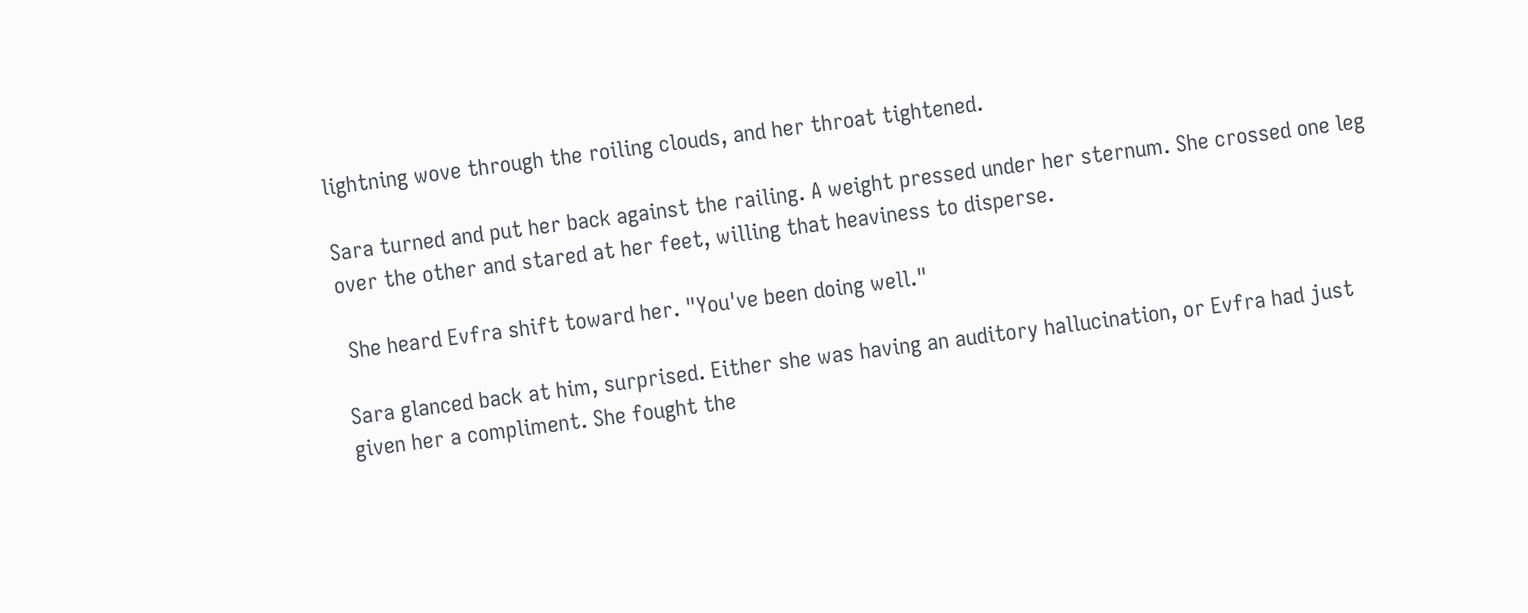lightning wove through the roiling clouds, and her throat tightened.

Sara turned and put her back against the railing. A weight pressed under her sternum. She crossed one leg over the other and stared at her feet, willing that heaviness to disperse.

 She heard Evfra shift toward her. "You've been doing well."

Sara glanced back at him, surprised. Either she was having an auditory hallucination, or Evfra had just given her a compliment. She fought the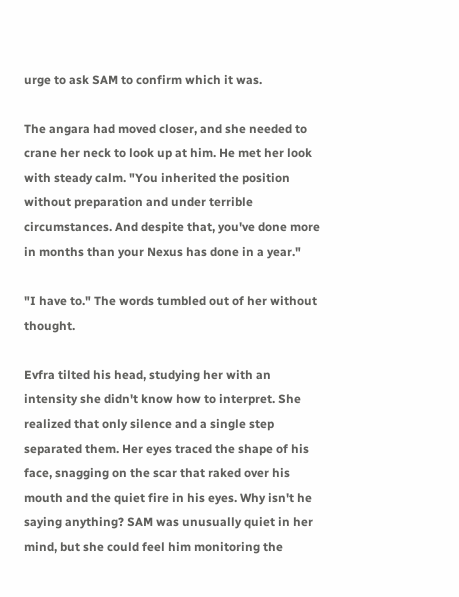urge to ask SAM to confirm which it was.

The angara had moved closer, and she needed to crane her neck to look up at him. He met her look with steady calm. "You inherited the position without preparation and under terrible circumstances. And despite that, you've done more in months than your Nexus has done in a year."

"I have to." The words tumbled out of her without thought.

Evfra tilted his head, studying her with an intensity she didn't know how to interpret. She realized that only silence and a single step separated them. Her eyes traced the shape of his face, snagging on the scar that raked over his mouth and the quiet fire in his eyes. Why isn't he saying anything? SAM was unusually quiet in her mind, but she could feel him monitoring the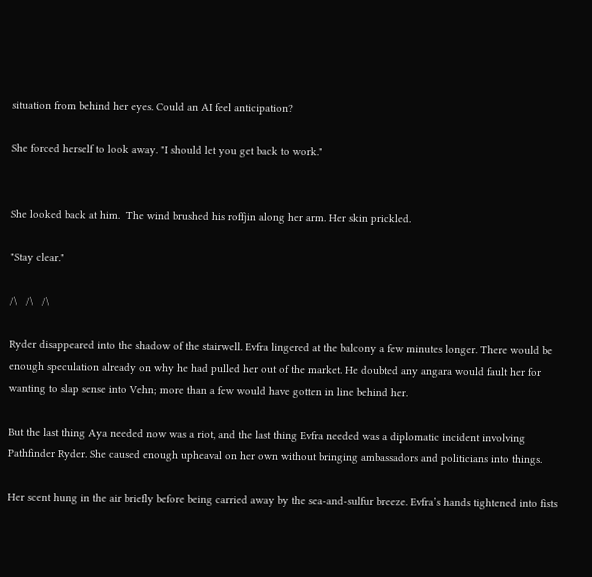situation from behind her eyes. Could an AI feel anticipation?

She forced herself to look away. "I should let you get back to work."


She looked back at him.  The wind brushed his roffjin along her arm. Her skin prickled.

"Stay clear."

/\   /\   /\

Ryder disappeared into the shadow of the stairwell. Evfra lingered at the balcony a few minutes longer. There would be enough speculation already on why he had pulled her out of the market. He doubted any angara would fault her for wanting to slap sense into Vehn; more than a few would have gotten in line behind her.

But the last thing Aya needed now was a riot, and the last thing Evfra needed was a diplomatic incident involving Pathfinder Ryder. She caused enough upheaval on her own without bringing ambassadors and politicians into things.

Her scent hung in the air briefly before being carried away by the sea-and-sulfur breeze. Evfra’s hands tightened into fists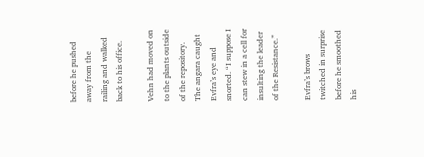before he pushed away from the railing and walked back to his office.

Vehn had moved on to the plants outside of the repository. The angara caught Evfra’s eye and snorted. “I suppose I can stew in a cell for insulting the leader of the Resistance.”

Evfra’s brows twitched in surprise before he smoothed his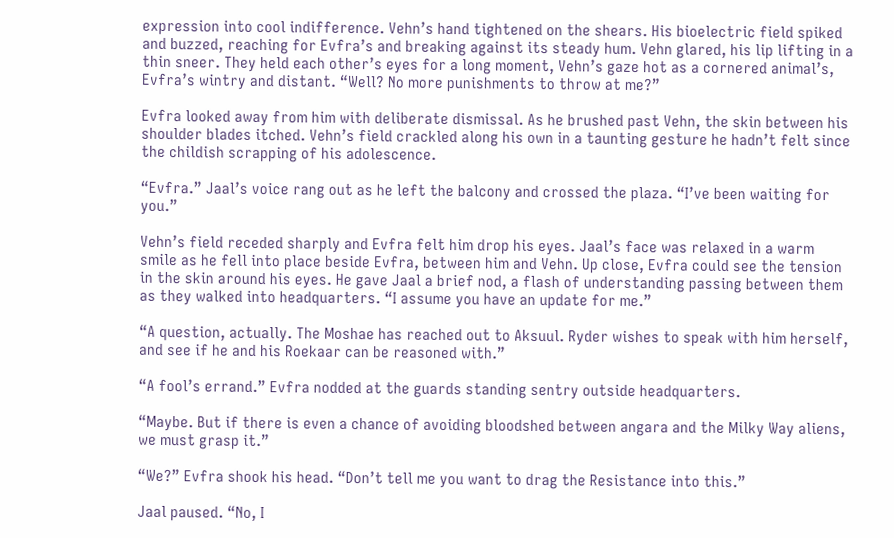expression into cool indifference. Vehn’s hand tightened on the shears. His bioelectric field spiked and buzzed, reaching for Evfra’s and breaking against its steady hum. Vehn glared, his lip lifting in a thin sneer. They held each other’s eyes for a long moment, Vehn’s gaze hot as a cornered animal’s, Evfra’s wintry and distant. “Well? No more punishments to throw at me?”

Evfra looked away from him with deliberate dismissal. As he brushed past Vehn, the skin between his shoulder blades itched. Vehn’s field crackled along his own in a taunting gesture he hadn’t felt since the childish scrapping of his adolescence.

“Evfra.” Jaal’s voice rang out as he left the balcony and crossed the plaza. “I’ve been waiting for you.”

Vehn’s field receded sharply and Evfra felt him drop his eyes. Jaal’s face was relaxed in a warm smile as he fell into place beside Evfra, between him and Vehn. Up close, Evfra could see the tension in the skin around his eyes. He gave Jaal a brief nod, a flash of understanding passing between them as they walked into headquarters. “I assume you have an update for me.”

“A question, actually. The Moshae has reached out to Aksuul. Ryder wishes to speak with him herself, and see if he and his Roekaar can be reasoned with.”

“A fool’s errand.” Evfra nodded at the guards standing sentry outside headquarters.

“Maybe. But if there is even a chance of avoiding bloodshed between angara and the Milky Way aliens, we must grasp it.”

“We?” Evfra shook his head. “Don’t tell me you want to drag the Resistance into this.”

Jaal paused. “No, I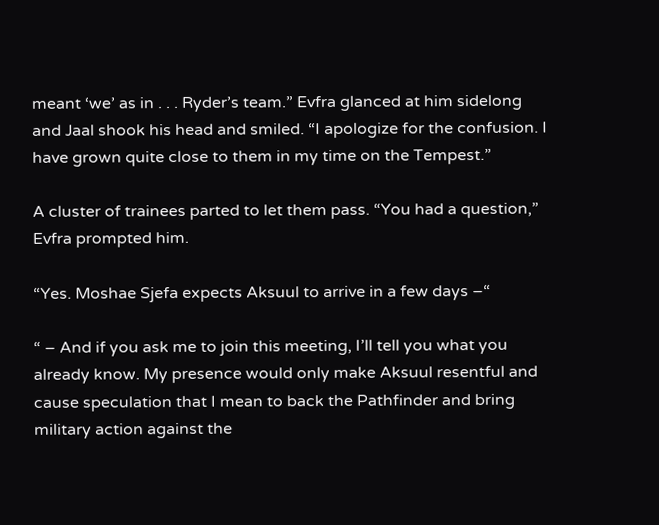meant ‘we’ as in . . . Ryder’s team.” Evfra glanced at him sidelong and Jaal shook his head and smiled. “I apologize for the confusion. I have grown quite close to them in my time on the Tempest.”

A cluster of trainees parted to let them pass. “You had a question,” Evfra prompted him.

“Yes. Moshae Sjefa expects Aksuul to arrive in a few days –“

“ – And if you ask me to join this meeting, I’ll tell you what you already know. My presence would only make Aksuul resentful and cause speculation that I mean to back the Pathfinder and bring military action against the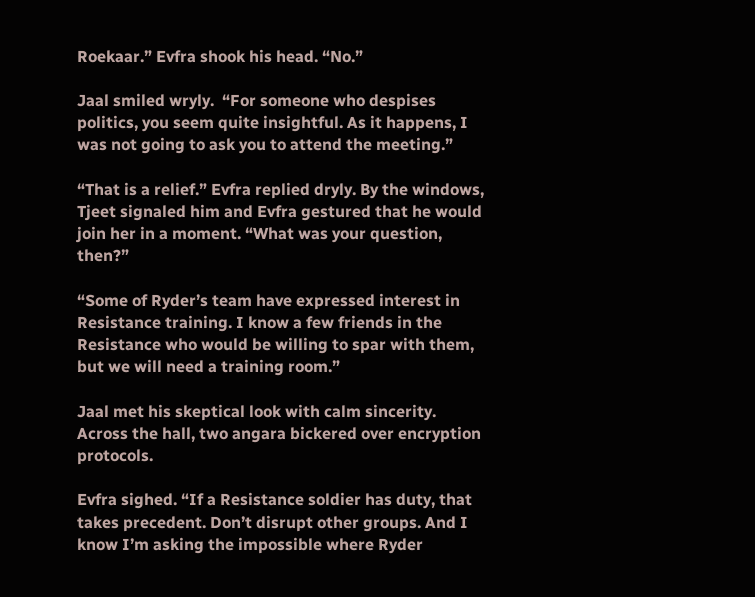Roekaar.” Evfra shook his head. “No.”

Jaal smiled wryly.  “For someone who despises politics, you seem quite insightful. As it happens, I was not going to ask you to attend the meeting.”

“That is a relief.” Evfra replied dryly. By the windows, Tjeet signaled him and Evfra gestured that he would join her in a moment. “What was your question, then?”

“Some of Ryder’s team have expressed interest in Resistance training. I know a few friends in the Resistance who would be willing to spar with them, but we will need a training room.”

Jaal met his skeptical look with calm sincerity. Across the hall, two angara bickered over encryption protocols.

Evfra sighed. “If a Resistance soldier has duty, that takes precedent. Don’t disrupt other groups. And I know I’m asking the impossible where Ryder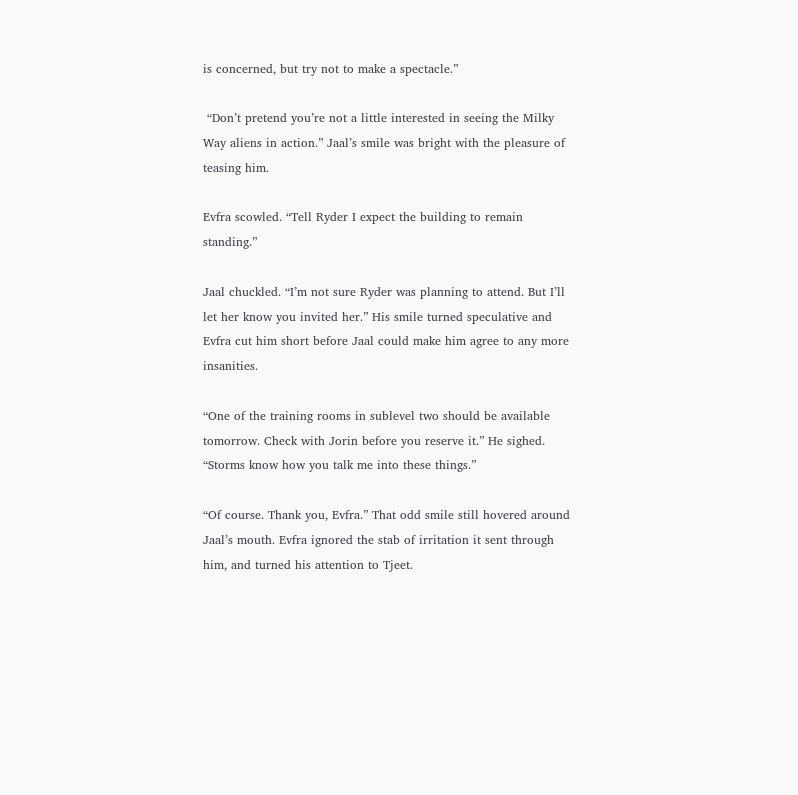is concerned, but try not to make a spectacle.”

 “Don’t pretend you’re not a little interested in seeing the Milky Way aliens in action.” Jaal’s smile was bright with the pleasure of teasing him.

Evfra scowled. “Tell Ryder I expect the building to remain standing.”

Jaal chuckled. “I’m not sure Ryder was planning to attend. But I’ll let her know you invited her.” His smile turned speculative and Evfra cut him short before Jaal could make him agree to any more insanities.

“One of the training rooms in sublevel two should be available tomorrow. Check with Jorin before you reserve it.” He sighed. “Storms know how you talk me into these things.”

“Of course. Thank you, Evfra.” That odd smile still hovered around Jaal’s mouth. Evfra ignored the stab of irritation it sent through him, and turned his attention to Tjeet.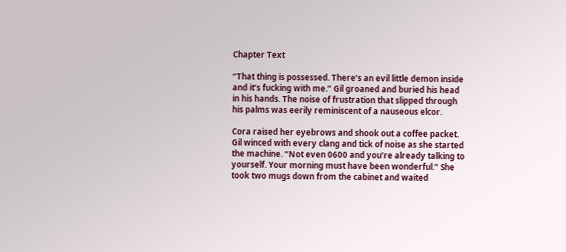Chapter Text

“That thing is possessed. There’s an evil little demon inside and it’s fucking with me.” Gil groaned and buried his head in his hands. The noise of frustration that slipped through his palms was eerily reminiscent of a nauseous elcor.

Cora raised her eyebrows and shook out a coffee packet. Gil winced with every clang and tick of noise as she started the machine. “Not even 0600 and you’re already talking to yourself. Your morning must have been wonderful.” She took two mugs down from the cabinet and waited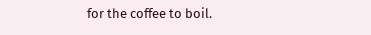for the coffee to boil.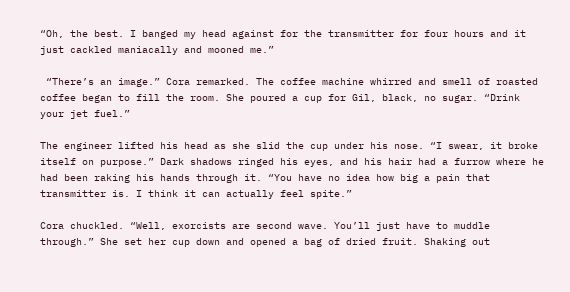“Oh, the best. I banged my head against for the transmitter for four hours and it just cackled maniacally and mooned me.”

 “There’s an image.” Cora remarked. The coffee machine whirred and smell of roasted coffee began to fill the room. She poured a cup for Gil, black, no sugar. “Drink your jet fuel.”

The engineer lifted his head as she slid the cup under his nose. “I swear, it broke itself on purpose.” Dark shadows ringed his eyes, and his hair had a furrow where he had been raking his hands through it. “You have no idea how big a pain that transmitter is. I think it can actually feel spite.”

Cora chuckled. “Well, exorcists are second wave. You’ll just have to muddle through.” She set her cup down and opened a bag of dried fruit. Shaking out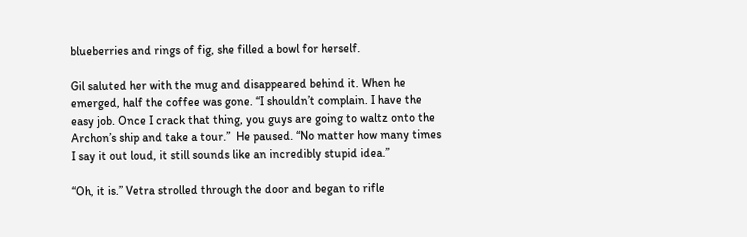blueberries and rings of fig, she filled a bowl for herself.

Gil saluted her with the mug and disappeared behind it. When he emerged, half the coffee was gone. “I shouldn’t complain. I have the easy job. Once I crack that thing, you guys are going to waltz onto the Archon’s ship and take a tour.”  He paused. “No matter how many times I say it out loud, it still sounds like an incredibly stupid idea.”

“Oh, it is.” Vetra strolled through the door and began to rifle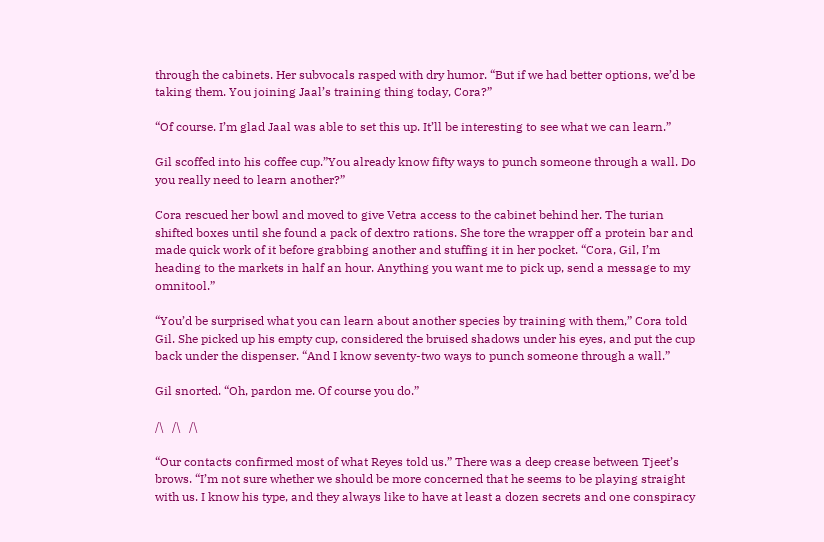through the cabinets. Her subvocals rasped with dry humor. “But if we had better options, we’d be taking them. You joining Jaal’s training thing today, Cora?”

“Of course. I’m glad Jaal was able to set this up. It’ll be interesting to see what we can learn.”

Gil scoffed into his coffee cup.”You already know fifty ways to punch someone through a wall. Do you really need to learn another?”

Cora rescued her bowl and moved to give Vetra access to the cabinet behind her. The turian shifted boxes until she found a pack of dextro rations. She tore the wrapper off a protein bar and made quick work of it before grabbing another and stuffing it in her pocket. “Cora, Gil, I’m heading to the markets in half an hour. Anything you want me to pick up, send a message to my omnitool.”

“You’d be surprised what you can learn about another species by training with them,” Cora told Gil. She picked up his empty cup, considered the bruised shadows under his eyes, and put the cup back under the dispenser. “And I know seventy-two ways to punch someone through a wall.”

Gil snorted. “Oh, pardon me. Of course you do.”

/\   /\   /\

“Our contacts confirmed most of what Reyes told us.” There was a deep crease between Tjeet’s brows. “I’m not sure whether we should be more concerned that he seems to be playing straight with us. I know his type, and they always like to have at least a dozen secrets and one conspiracy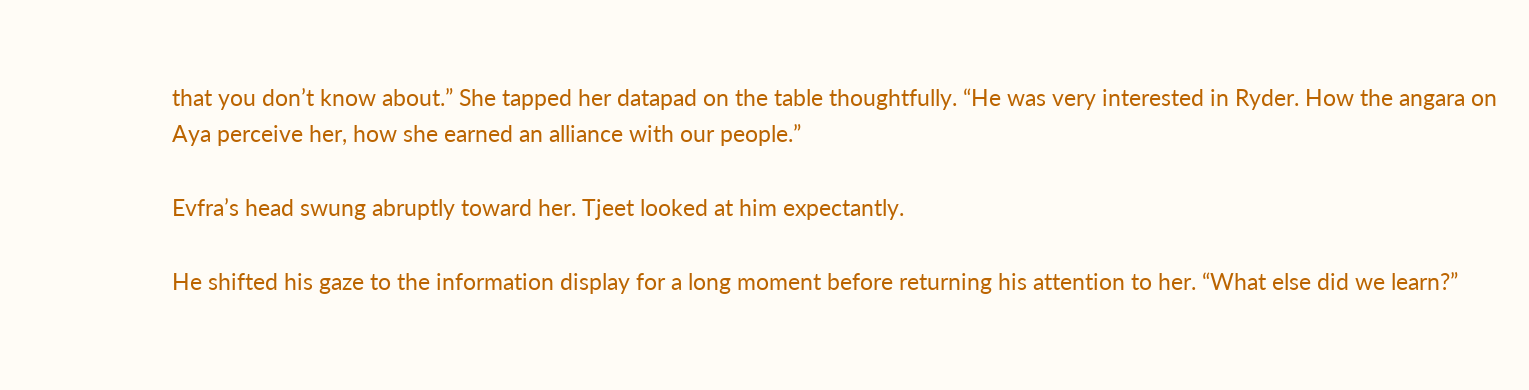that you don’t know about.” She tapped her datapad on the table thoughtfully. “He was very interested in Ryder. How the angara on Aya perceive her, how she earned an alliance with our people.”

Evfra’s head swung abruptly toward her. Tjeet looked at him expectantly.

He shifted his gaze to the information display for a long moment before returning his attention to her. “What else did we learn?”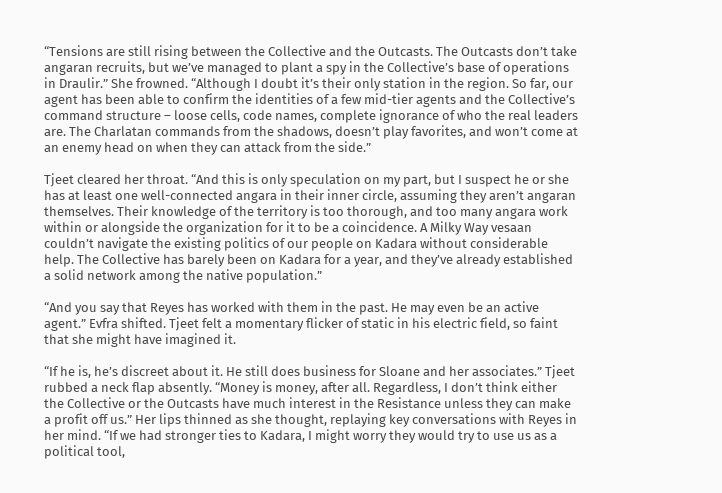“Tensions are still rising between the Collective and the Outcasts. The Outcasts don’t take angaran recruits, but we’ve managed to plant a spy in the Collective’s base of operations in Draulir.” She frowned. “Although I doubt it’s their only station in the region. So far, our agent has been able to confirm the identities of a few mid-tier agents and the Collective’s command structure – loose cells, code names, complete ignorance of who the real leaders are. The Charlatan commands from the shadows, doesn’t play favorites, and won’t come at an enemy head on when they can attack from the side.”

Tjeet cleared her throat. “And this is only speculation on my part, but I suspect he or she has at least one well-connected angara in their inner circle, assuming they aren’t angaran themselves. Their knowledge of the territory is too thorough, and too many angara work within or alongside the organization for it to be a coincidence. A Milky Way vesaan couldn’t navigate the existing politics of our people on Kadara without considerable help. The Collective has barely been on Kadara for a year, and they’ve already established a solid network among the native population.”

“And you say that Reyes has worked with them in the past. He may even be an active agent.” Evfra shifted. Tjeet felt a momentary flicker of static in his electric field, so faint that she might have imagined it.

“If he is, he’s discreet about it. He still does business for Sloane and her associates.” Tjeet rubbed a neck flap absently. “Money is money, after all. Regardless, I don’t think either the Collective or the Outcasts have much interest in the Resistance unless they can make a profit off us.” Her lips thinned as she thought, replaying key conversations with Reyes in her mind. “If we had stronger ties to Kadara, I might worry they would try to use us as a political tool,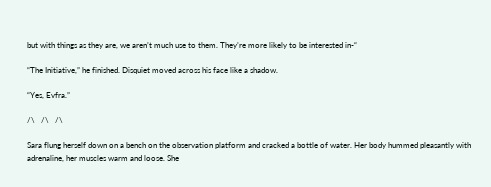but with things as they are, we aren’t much use to them. They’re more likely to be interested in-“

“The Initiative,” he finished. Disquiet moved across his face like a shadow.

“Yes, Evfra.”

/\   /\   /\

Sara flung herself down on a bench on the observation platform and cracked a bottle of water. Her body hummed pleasantly with adrenaline, her muscles warm and loose. She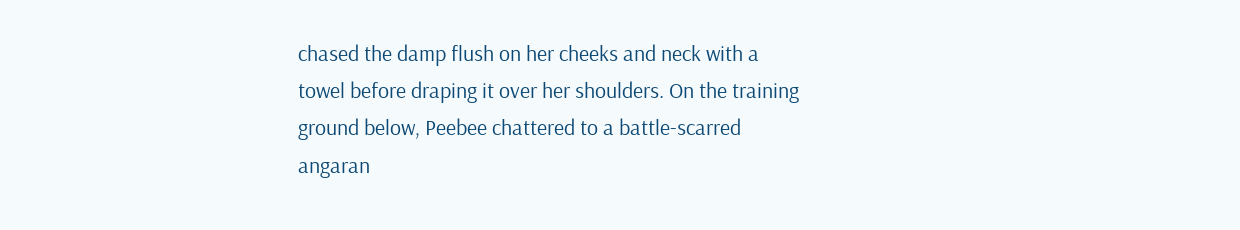chased the damp flush on her cheeks and neck with a towel before draping it over her shoulders. On the training ground below, Peebee chattered to a battle-scarred angaran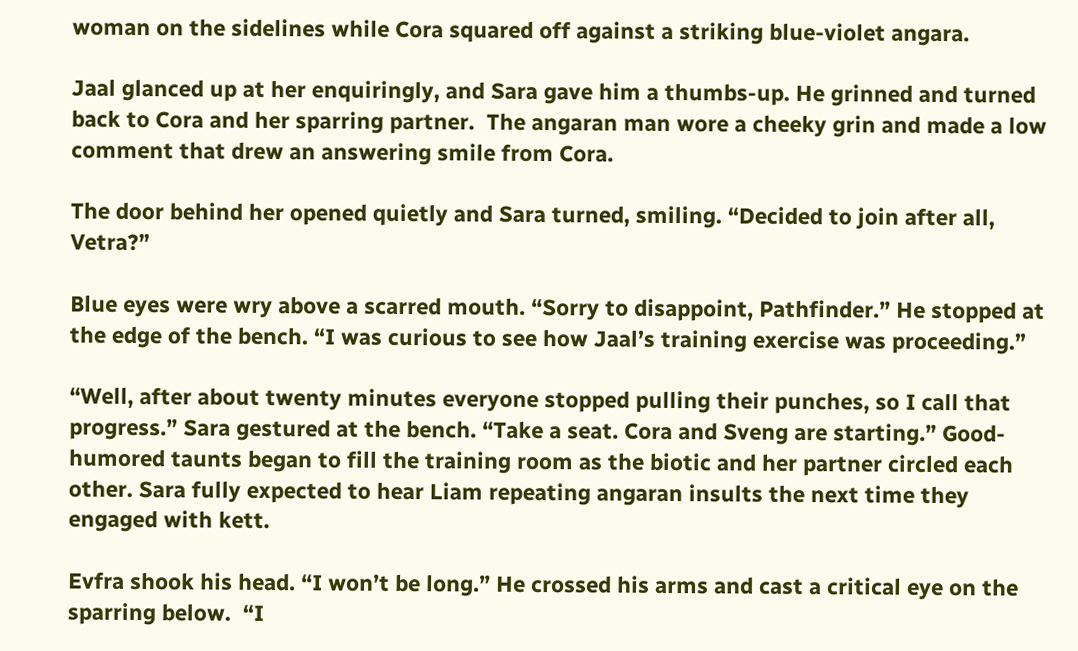woman on the sidelines while Cora squared off against a striking blue-violet angara.

Jaal glanced up at her enquiringly, and Sara gave him a thumbs-up. He grinned and turned back to Cora and her sparring partner.  The angaran man wore a cheeky grin and made a low comment that drew an answering smile from Cora.

The door behind her opened quietly and Sara turned, smiling. “Decided to join after all, Vetra?”

Blue eyes were wry above a scarred mouth. “Sorry to disappoint, Pathfinder.” He stopped at the edge of the bench. “I was curious to see how Jaal’s training exercise was proceeding.”

“Well, after about twenty minutes everyone stopped pulling their punches, so I call that progress.” Sara gestured at the bench. “Take a seat. Cora and Sveng are starting.” Good-humored taunts began to fill the training room as the biotic and her partner circled each other. Sara fully expected to hear Liam repeating angaran insults the next time they engaged with kett.

Evfra shook his head. “I won’t be long.” He crossed his arms and cast a critical eye on the sparring below.  “I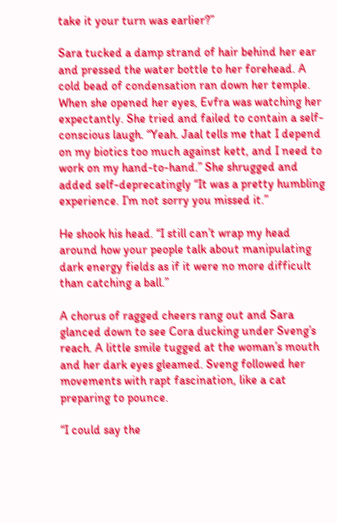take it your turn was earlier?”

Sara tucked a damp strand of hair behind her ear and pressed the water bottle to her forehead. A cold bead of condensation ran down her temple. When she opened her eyes, Evfra was watching her expectantly. She tried and failed to contain a self-conscious laugh. “Yeah. Jaal tells me that I depend on my biotics too much against kett, and I need to work on my hand-to-hand.” She shrugged and added self-deprecatingly “It was a pretty humbling experience. I’m not sorry you missed it.”

He shook his head. “I still can’t wrap my head around how your people talk about manipulating dark energy fields as if it were no more difficult than catching a ball.”

A chorus of ragged cheers rang out and Sara glanced down to see Cora ducking under Sveng’s reach. A little smile tugged at the woman’s mouth and her dark eyes gleamed. Sveng followed her movements with rapt fascination, like a cat preparing to pounce.

“I could say the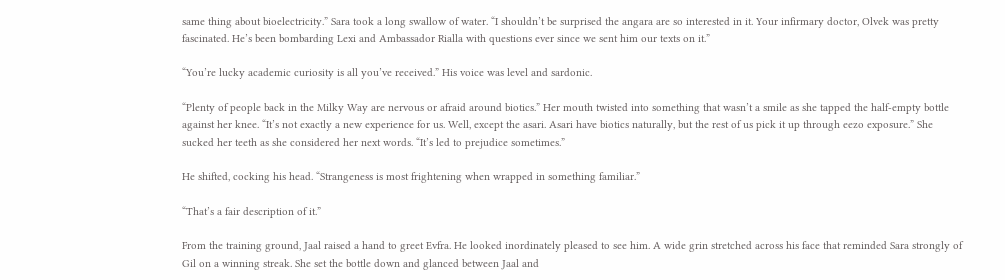same thing about bioelectricity.” Sara took a long swallow of water. “I shouldn’t be surprised the angara are so interested in it. Your infirmary doctor, Olvek was pretty fascinated. He’s been bombarding Lexi and Ambassador Rialla with questions ever since we sent him our texts on it.”

“You’re lucky academic curiosity is all you’ve received.” His voice was level and sardonic.

“Plenty of people back in the Milky Way are nervous or afraid around biotics.” Her mouth twisted into something that wasn’t a smile as she tapped the half-empty bottle against her knee. “It’s not exactly a new experience for us. Well, except the asari. Asari have biotics naturally, but the rest of us pick it up through eezo exposure.” She sucked her teeth as she considered her next words. “It’s led to prejudice sometimes.”

He shifted, cocking his head. “Strangeness is most frightening when wrapped in something familiar.”

“That’s a fair description of it.”

From the training ground, Jaal raised a hand to greet Evfra. He looked inordinately pleased to see him. A wide grin stretched across his face that reminded Sara strongly of Gil on a winning streak. She set the bottle down and glanced between Jaal and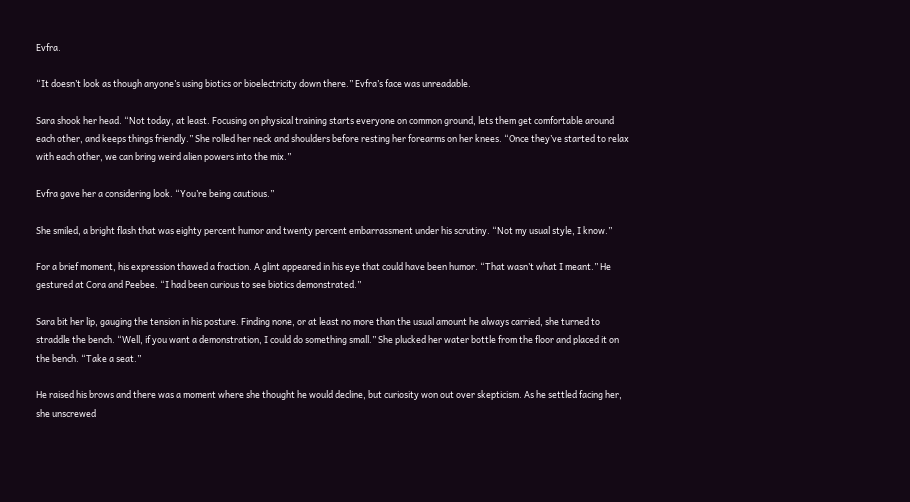Evfra.

“It doesn’t look as though anyone’s using biotics or bioelectricity down there.” Evfra’s face was unreadable.

Sara shook her head. “Not today, at least. Focusing on physical training starts everyone on common ground, lets them get comfortable around each other, and keeps things friendly.” She rolled her neck and shoulders before resting her forearms on her knees. “Once they’ve started to relax with each other, we can bring weird alien powers into the mix.”

Evfra gave her a considering look. “You’re being cautious.”

She smiled, a bright flash that was eighty percent humor and twenty percent embarrassment under his scrutiny. “Not my usual style, I know.”

For a brief moment, his expression thawed a fraction. A glint appeared in his eye that could have been humor. “That wasn’t what I meant.” He gestured at Cora and Peebee. “I had been curious to see biotics demonstrated.”

Sara bit her lip, gauging the tension in his posture. Finding none, or at least no more than the usual amount he always carried, she turned to straddle the bench. “Well, if you want a demonstration, I could do something small.” She plucked her water bottle from the floor and placed it on the bench. “Take a seat.”

He raised his brows and there was a moment where she thought he would decline, but curiosity won out over skepticism. As he settled facing her, she unscrewed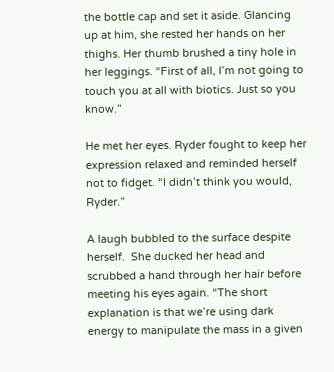the bottle cap and set it aside. Glancing up at him, she rested her hands on her thighs. Her thumb brushed a tiny hole in her leggings. “First of all, I’m not going to touch you at all with biotics. Just so you know.”

He met her eyes. Ryder fought to keep her expression relaxed and reminded herself not to fidget. “I didn’t think you would, Ryder.”

A laugh bubbled to the surface despite herself.  She ducked her head and scrubbed a hand through her hair before meeting his eyes again. “The short explanation is that we’re using dark energy to manipulate the mass in a given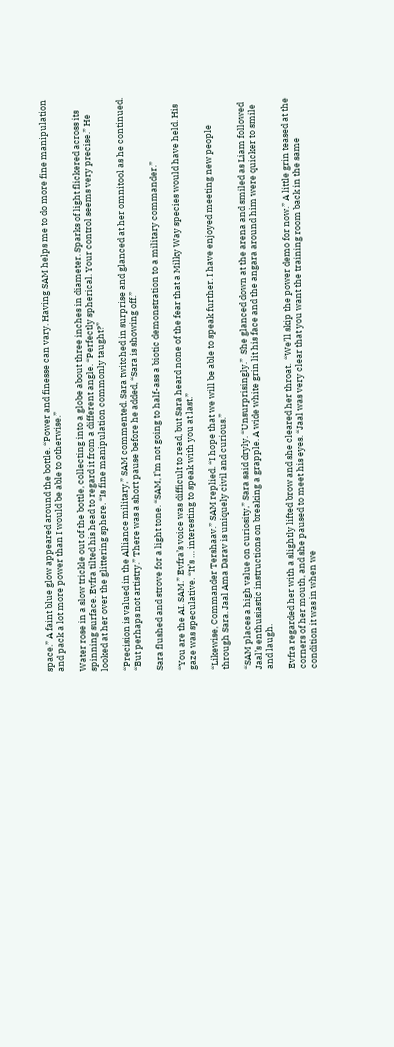space.” A faint blue glow appeared around the bottle. “Power and finesse can vary. Having SAM helps me to do more fine manipulation and pack a lot more power than I would be able to otherwise.”

Water rose in a slow trickle out of the bottle, collecting into a globe about three inches in diameter. Sparks of light flickered across its spinning surface. Evfra tilted his head to regard it from a different angle. “Perfectly spherical. Your control seems very precise.” He looked at her over the glittering sphere. “Is fine manipulation commonly taught?”

“Precision is valued in the Alliance military,” SAM commented. Sara twitched in surprise and glanced at her omnitool as he continued. “But perhaps not artistry.” There was a short pause before he added, “Sara is showing off.”

Sara flushed and strove for a light tone. “SAM, I’m not going to half-ass a biotic demonstration to a military commander.”

“You are the AI. SAM.” Evfra’s voice was difficult to read, but Sara heard none of the fear that a Milky Way species would have held. His gaze was speculative. “It’s … interesting to speak with you at last.”

“Likewise, Commander Tershaav.” SAM replied. “I hope that we will be able to speak further. I have enjoyed meeting new people through Sara. Jaal Ama Darav is uniquely civil and curious.”

“SAM places a high value on curiosity,” Sara said dryly. “Unsurprisingly.”  She glanced down at the arena and smiled as Liam followed Jaal’s enthusiastic instructions on breaking a grapple. A wide white grin lit his face and the angara around him were quicker to smile and laugh.

Evfra regarded her with a slightly lifted brow and she cleared her throat.  “We’ll skip the power demo for now.” A little grin teased at the corners of her mouth, and she paused to meet his eyes. “Jaal was very clear that you want the training room back in the same condition it was in when we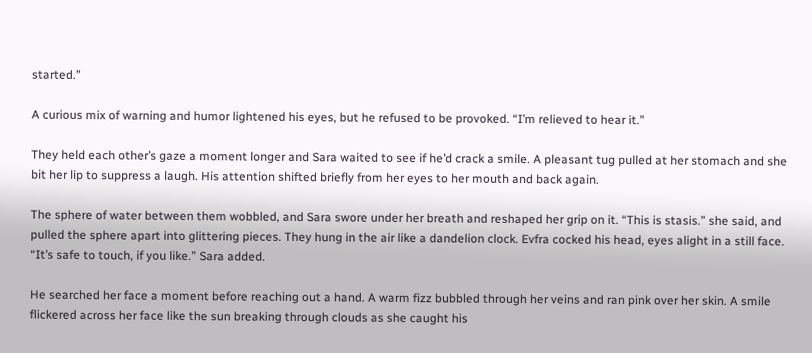started.”

A curious mix of warning and humor lightened his eyes, but he refused to be provoked. “I’m relieved to hear it.”

They held each other’s gaze a moment longer and Sara waited to see if he’d crack a smile. A pleasant tug pulled at her stomach and she bit her lip to suppress a laugh. His attention shifted briefly from her eyes to her mouth and back again.

The sphere of water between them wobbled, and Sara swore under her breath and reshaped her grip on it. “This is stasis.” she said, and pulled the sphere apart into glittering pieces. They hung in the air like a dandelion clock. Evfra cocked his head, eyes alight in a still face. “It’s safe to touch, if you like.” Sara added.

He searched her face a moment before reaching out a hand. A warm fizz bubbled through her veins and ran pink over her skin. A smile flickered across her face like the sun breaking through clouds as she caught his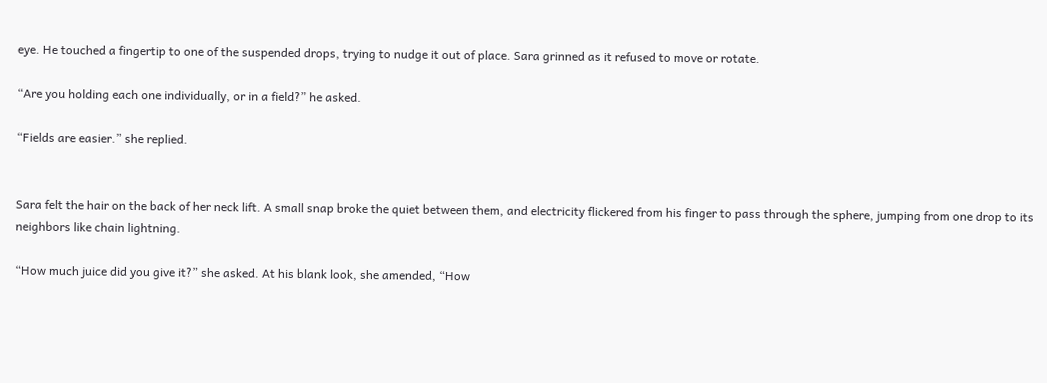eye. He touched a fingertip to one of the suspended drops, trying to nudge it out of place. Sara grinned as it refused to move or rotate.

“Are you holding each one individually, or in a field?” he asked.

“Fields are easier.” she replied.


Sara felt the hair on the back of her neck lift. A small snap broke the quiet between them, and electricity flickered from his finger to pass through the sphere, jumping from one drop to its neighbors like chain lightning.

“How much juice did you give it?” she asked. At his blank look, she amended, “How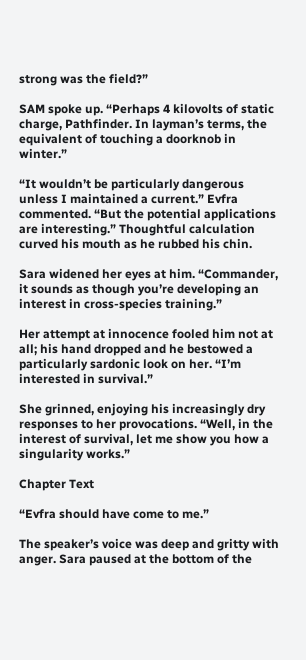strong was the field?”

SAM spoke up. “Perhaps 4 kilovolts of static charge, Pathfinder. In layman’s terms, the equivalent of touching a doorknob in winter.”

“It wouldn’t be particularly dangerous unless I maintained a current.” Evfra commented. “But the potential applications are interesting.” Thoughtful calculation curved his mouth as he rubbed his chin.

Sara widened her eyes at him. “Commander, it sounds as though you’re developing an interest in cross-species training.”

Her attempt at innocence fooled him not at all; his hand dropped and he bestowed a particularly sardonic look on her. “I’m interested in survival.”

She grinned, enjoying his increasingly dry responses to her provocations. “Well, in the interest of survival, let me show you how a singularity works.”

Chapter Text

“Evfra should have come to me.”

The speaker’s voice was deep and gritty with anger. Sara paused at the bottom of the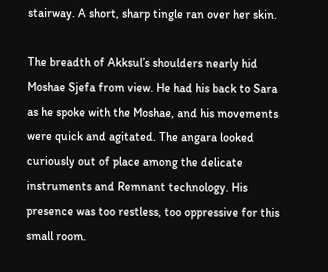stairway. A short, sharp tingle ran over her skin.

The breadth of Akksul’s shoulders nearly hid Moshae Sjefa from view. He had his back to Sara as he spoke with the Moshae, and his movements were quick and agitated. The angara looked curiously out of place among the delicate instruments and Remnant technology. His presence was too restless, too oppressive for this small room.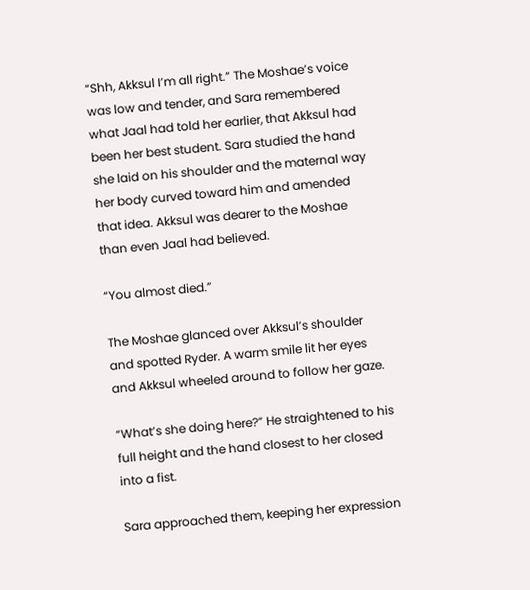“Shh, Akksul I’m all right.” The Moshae’s voice was low and tender, and Sara remembered what Jaal had told her earlier, that Akksul had been her best student. Sara studied the hand she laid on his shoulder and the maternal way her body curved toward him and amended that idea. Akksul was dearer to the Moshae than even Jaal had believed.

“You almost died.”

The Moshae glanced over Akksul’s shoulder and spotted Ryder. A warm smile lit her eyes and Akksul wheeled around to follow her gaze.

“What’s she doing here?” He straightened to his full height and the hand closest to her closed into a fist.

Sara approached them, keeping her expression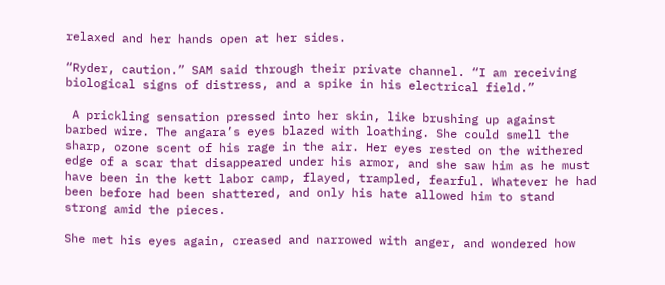relaxed and her hands open at her sides.

“Ryder, caution.” SAM said through their private channel. “I am receiving biological signs of distress, and a spike in his electrical field.”

 A prickling sensation pressed into her skin, like brushing up against barbed wire. The angara’s eyes blazed with loathing. She could smell the sharp, ozone scent of his rage in the air. Her eyes rested on the withered edge of a scar that disappeared under his armor, and she saw him as he must have been in the kett labor camp, flayed, trampled, fearful. Whatever he had been before had been shattered, and only his hate allowed him to stand strong amid the pieces.

She met his eyes again, creased and narrowed with anger, and wondered how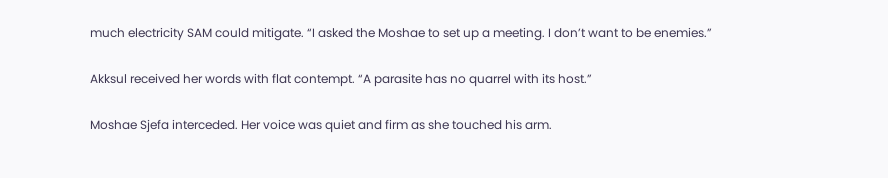much electricity SAM could mitigate. “I asked the Moshae to set up a meeting. I don’t want to be enemies.”

Akksul received her words with flat contempt. “A parasite has no quarrel with its host.”

Moshae Sjefa interceded. Her voice was quiet and firm as she touched his arm.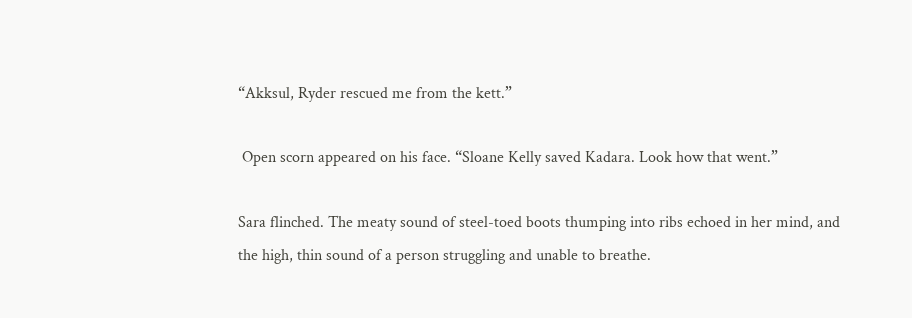“Akksul, Ryder rescued me from the kett.”

 Open scorn appeared on his face. “Sloane Kelly saved Kadara. Look how that went.”

Sara flinched. The meaty sound of steel-toed boots thumping into ribs echoed in her mind, and the high, thin sound of a person struggling and unable to breathe.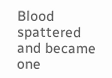Blood spattered and became one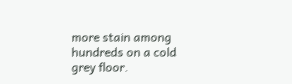more stain among hundreds on a cold grey floor.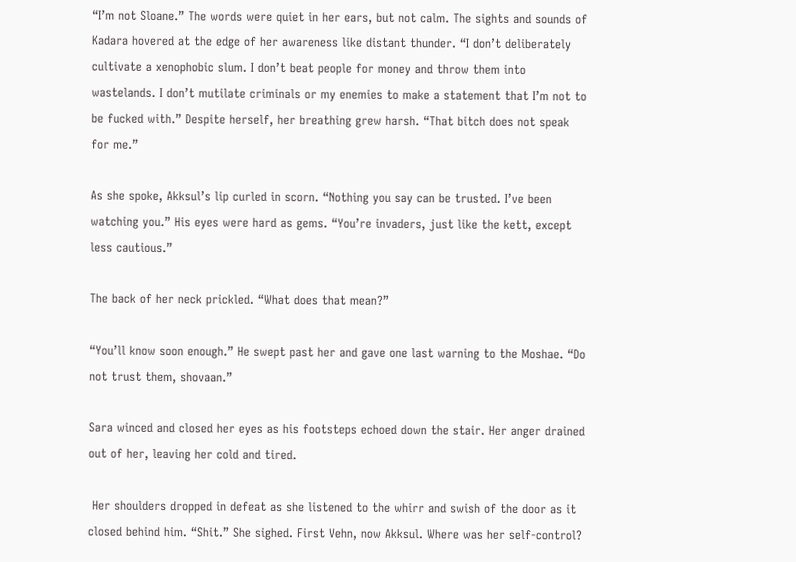“I’m not Sloane.” The words were quiet in her ears, but not calm. The sights and sounds of Kadara hovered at the edge of her awareness like distant thunder. “I don’t deliberately cultivate a xenophobic slum. I don’t beat people for money and throw them into wastelands. I don’t mutilate criminals or my enemies to make a statement that I’m not to be fucked with.” Despite herself, her breathing grew harsh. “That bitch does not speak for me.”

As she spoke, Akksul’s lip curled in scorn. “Nothing you say can be trusted. I’ve been watching you.” His eyes were hard as gems. “You’re invaders, just like the kett, except less cautious.”

The back of her neck prickled. “What does that mean?”

“You’ll know soon enough.” He swept past her and gave one last warning to the Moshae. “Do not trust them, shovaan.”

Sara winced and closed her eyes as his footsteps echoed down the stair. Her anger drained out of her, leaving her cold and tired.

 Her shoulders dropped in defeat as she listened to the whirr and swish of the door as it closed behind him. “Shit.” She sighed. First Vehn, now Akksul. Where was her self-control?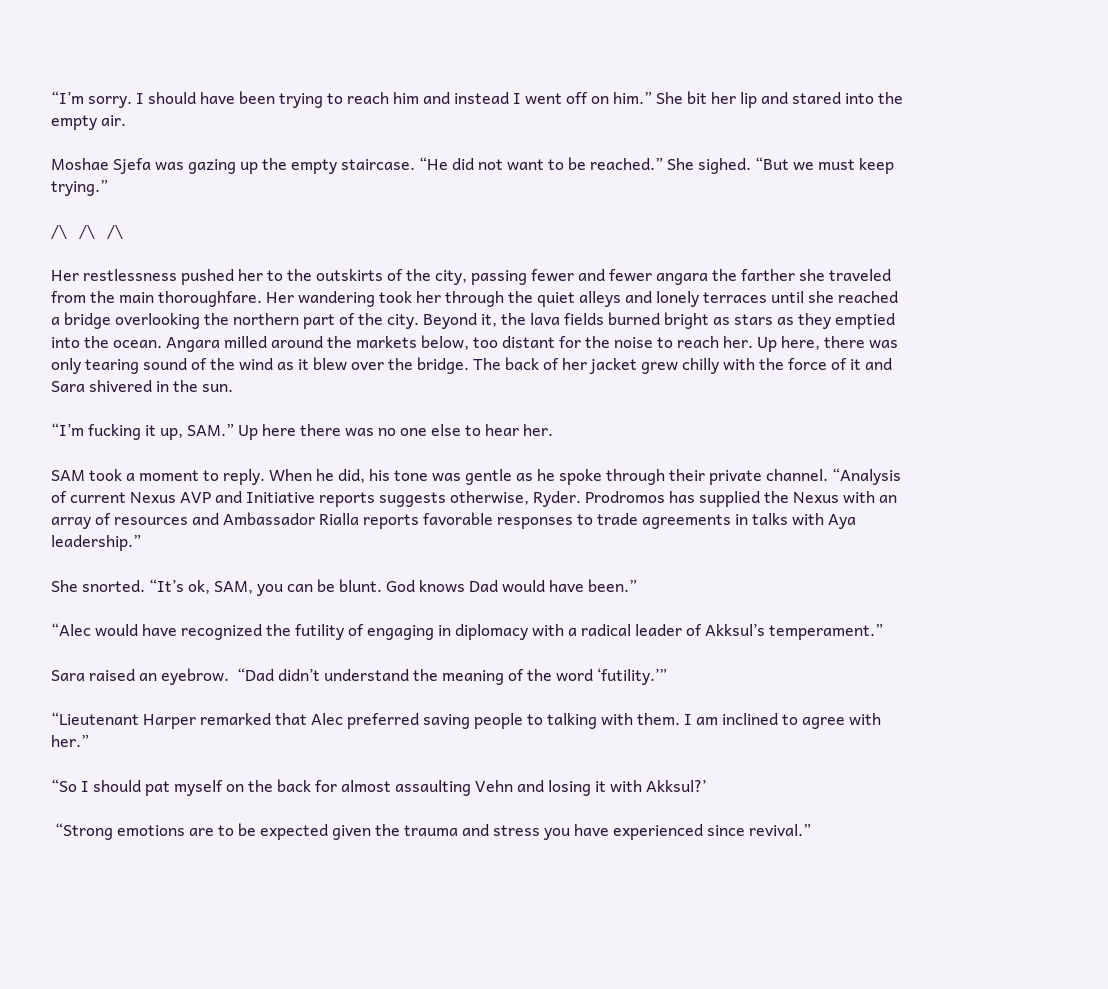“I’m sorry. I should have been trying to reach him and instead I went off on him.” She bit her lip and stared into the empty air.

Moshae Sjefa was gazing up the empty staircase. “He did not want to be reached.” She sighed. “But we must keep trying.”

/\   /\   /\

Her restlessness pushed her to the outskirts of the city, passing fewer and fewer angara the farther she traveled from the main thoroughfare. Her wandering took her through the quiet alleys and lonely terraces until she reached a bridge overlooking the northern part of the city. Beyond it, the lava fields burned bright as stars as they emptied into the ocean. Angara milled around the markets below, too distant for the noise to reach her. Up here, there was only tearing sound of the wind as it blew over the bridge. The back of her jacket grew chilly with the force of it and Sara shivered in the sun.

“I’m fucking it up, SAM.” Up here there was no one else to hear her.

SAM took a moment to reply. When he did, his tone was gentle as he spoke through their private channel. “Analysis of current Nexus AVP and Initiative reports suggests otherwise, Ryder. Prodromos has supplied the Nexus with an array of resources and Ambassador Rialla reports favorable responses to trade agreements in talks with Aya leadership.”

She snorted. “It’s ok, SAM, you can be blunt. God knows Dad would have been.”

“Alec would have recognized the futility of engaging in diplomacy with a radical leader of Akksul’s temperament.”

Sara raised an eyebrow.  “Dad didn’t understand the meaning of the word ‘futility.’”

“Lieutenant Harper remarked that Alec preferred saving people to talking with them. I am inclined to agree with her.”

“So I should pat myself on the back for almost assaulting Vehn and losing it with Akksul?’

 “Strong emotions are to be expected given the trauma and stress you have experienced since revival.”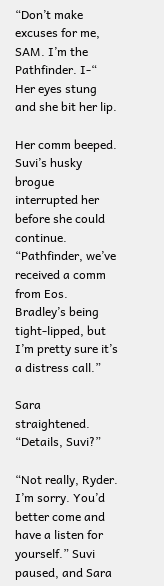“Don’t make excuses for me, SAM. I’m the Pathfinder. I-“ Her eyes stung and she bit her lip.

Her comm beeped. Suvi’s husky brogue interrupted her before she could continue. “Pathfinder, we’ve received a comm from Eos. Bradley’s being tight-lipped, but I’m pretty sure it’s a distress call.”

Sara straightened. “Details, Suvi?”

“Not really, Ryder. I’m sorry. You’d better come and have a listen for yourself.” Suvi paused, and Sara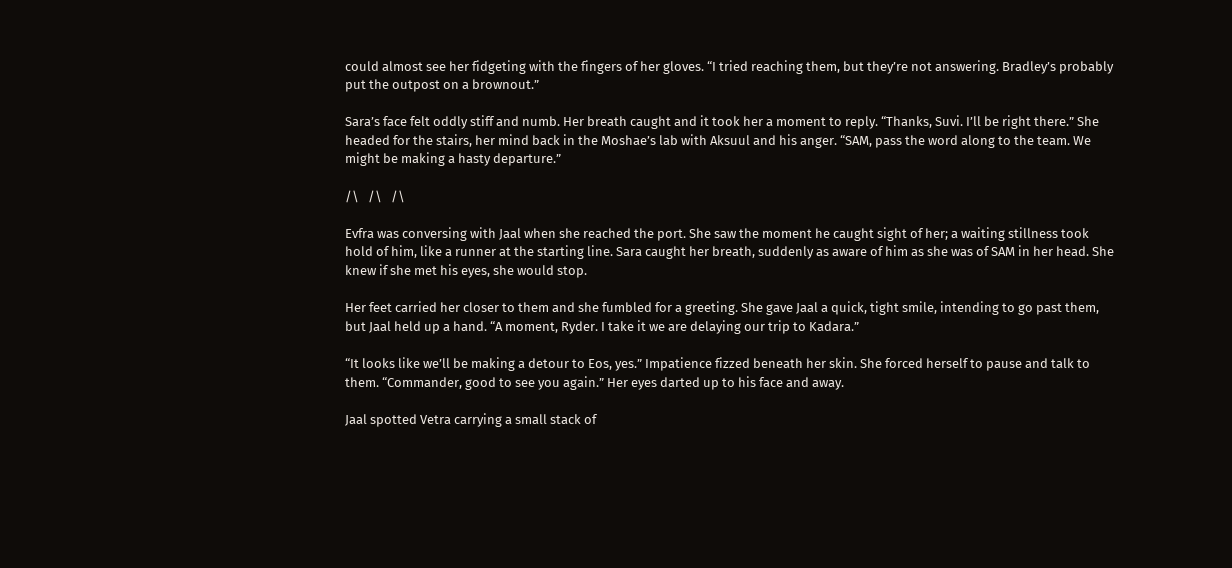could almost see her fidgeting with the fingers of her gloves. “I tried reaching them, but they’re not answering. Bradley’s probably put the outpost on a brownout.”

Sara’s face felt oddly stiff and numb. Her breath caught and it took her a moment to reply. “Thanks, Suvi. I’ll be right there.” She headed for the stairs, her mind back in the Moshae’s lab with Aksuul and his anger. “SAM, pass the word along to the team. We might be making a hasty departure.”

/\   /\   /\

Evfra was conversing with Jaal when she reached the port. She saw the moment he caught sight of her; a waiting stillness took hold of him, like a runner at the starting line. Sara caught her breath, suddenly as aware of him as she was of SAM in her head. She knew if she met his eyes, she would stop.

Her feet carried her closer to them and she fumbled for a greeting. She gave Jaal a quick, tight smile, intending to go past them, but Jaal held up a hand. “A moment, Ryder. I take it we are delaying our trip to Kadara.”

“It looks like we’ll be making a detour to Eos, yes.” Impatience fizzed beneath her skin. She forced herself to pause and talk to them. “Commander, good to see you again.” Her eyes darted up to his face and away.

Jaal spotted Vetra carrying a small stack of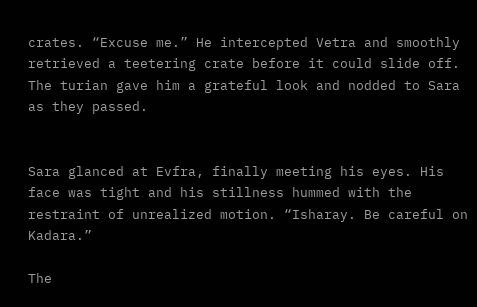crates. “Excuse me.” He intercepted Vetra and smoothly retrieved a teetering crate before it could slide off. The turian gave him a grateful look and nodded to Sara as they passed.


Sara glanced at Evfra, finally meeting his eyes. His face was tight and his stillness hummed with the restraint of unrealized motion. “Isharay. Be careful on Kadara.”

The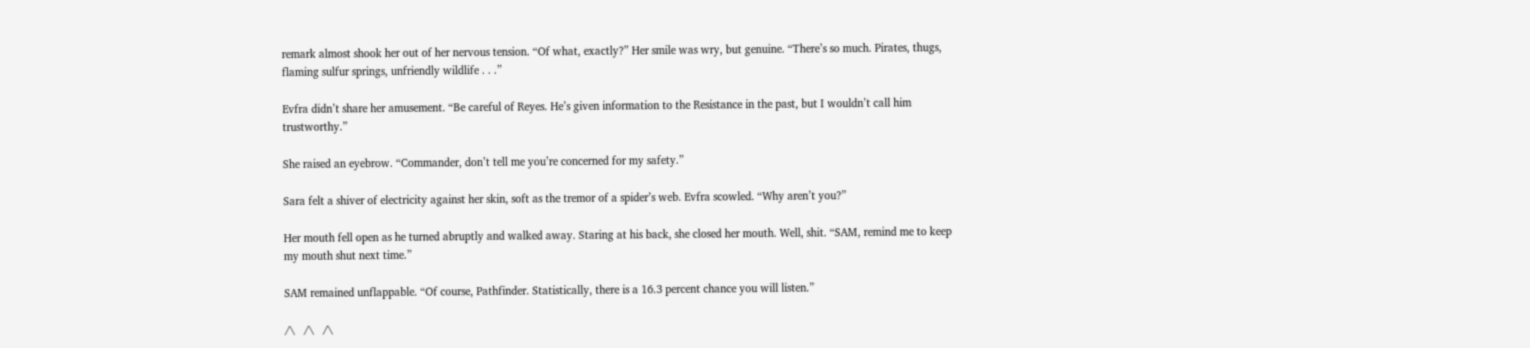remark almost shook her out of her nervous tension. “Of what, exactly?” Her smile was wry, but genuine. “There’s so much. Pirates, thugs, flaming sulfur springs, unfriendly wildlife . . .”

Evfra didn’t share her amusement. “Be careful of Reyes. He’s given information to the Resistance in the past, but I wouldn’t call him trustworthy.”

She raised an eyebrow. “Commander, don’t tell me you’re concerned for my safety.”

Sara felt a shiver of electricity against her skin, soft as the tremor of a spider’s web. Evfra scowled. “Why aren’t you?”

Her mouth fell open as he turned abruptly and walked away. Staring at his back, she closed her mouth. Well, shit. “SAM, remind me to keep my mouth shut next time.”

SAM remained unflappable. “Of course, Pathfinder. Statistically, there is a 16.3 percent chance you will listen.”

/\   /\   /\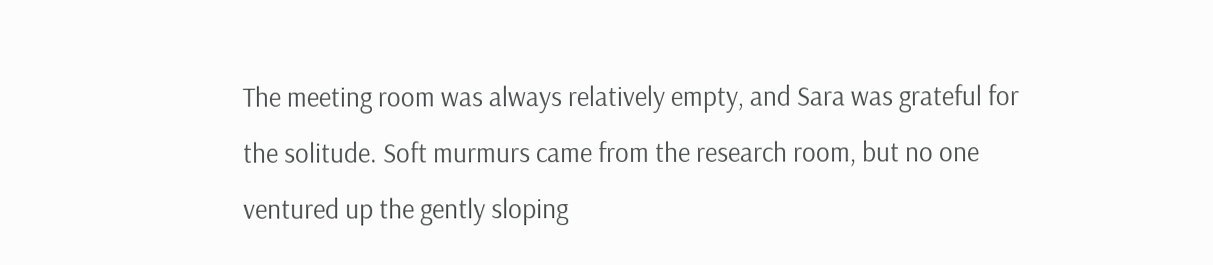The meeting room was always relatively empty, and Sara was grateful for the solitude. Soft murmurs came from the research room, but no one ventured up the gently sloping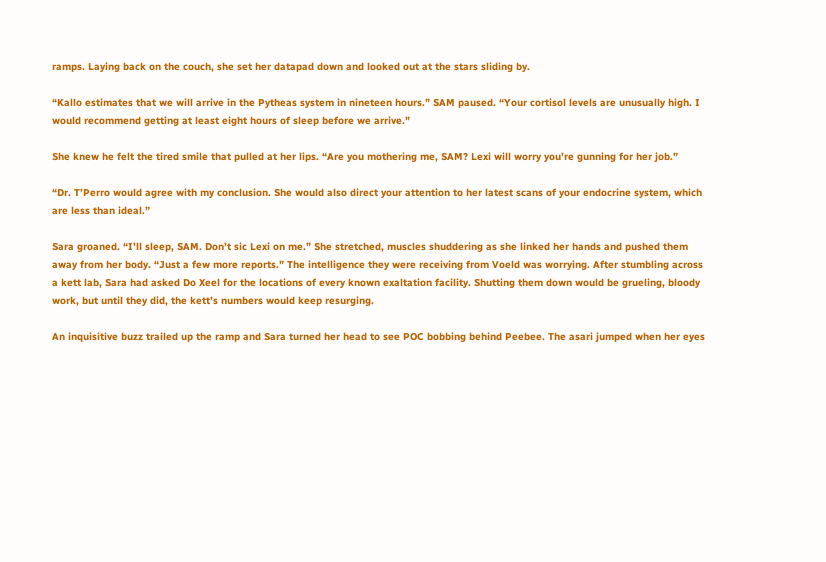ramps. Laying back on the couch, she set her datapad down and looked out at the stars sliding by.

“Kallo estimates that we will arrive in the Pytheas system in nineteen hours.” SAM paused. “Your cortisol levels are unusually high. I would recommend getting at least eight hours of sleep before we arrive.”

She knew he felt the tired smile that pulled at her lips. “Are you mothering me, SAM? Lexi will worry you’re gunning for her job.”

“Dr. T’Perro would agree with my conclusion. She would also direct your attention to her latest scans of your endocrine system, which are less than ideal.”

Sara groaned. “I’ll sleep, SAM. Don’t sic Lexi on me.” She stretched, muscles shuddering as she linked her hands and pushed them away from her body. “Just a few more reports.” The intelligence they were receiving from Voeld was worrying. After stumbling across a kett lab, Sara had asked Do Xeel for the locations of every known exaltation facility. Shutting them down would be grueling, bloody work, but until they did, the kett’s numbers would keep resurging.

An inquisitive buzz trailed up the ramp and Sara turned her head to see POC bobbing behind Peebee. The asari jumped when her eyes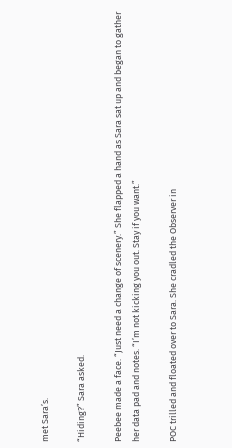met Sara’s.

“Hiding?” Sara asked.

Peebee made a face. “Just need a change of scenery.” She flapped a hand as Sara sat up and began to gather her data pad and notes. “I’m not kicking you out. Stay if you want.”

POC trilled and floated over to Sara. She cradled the Observer in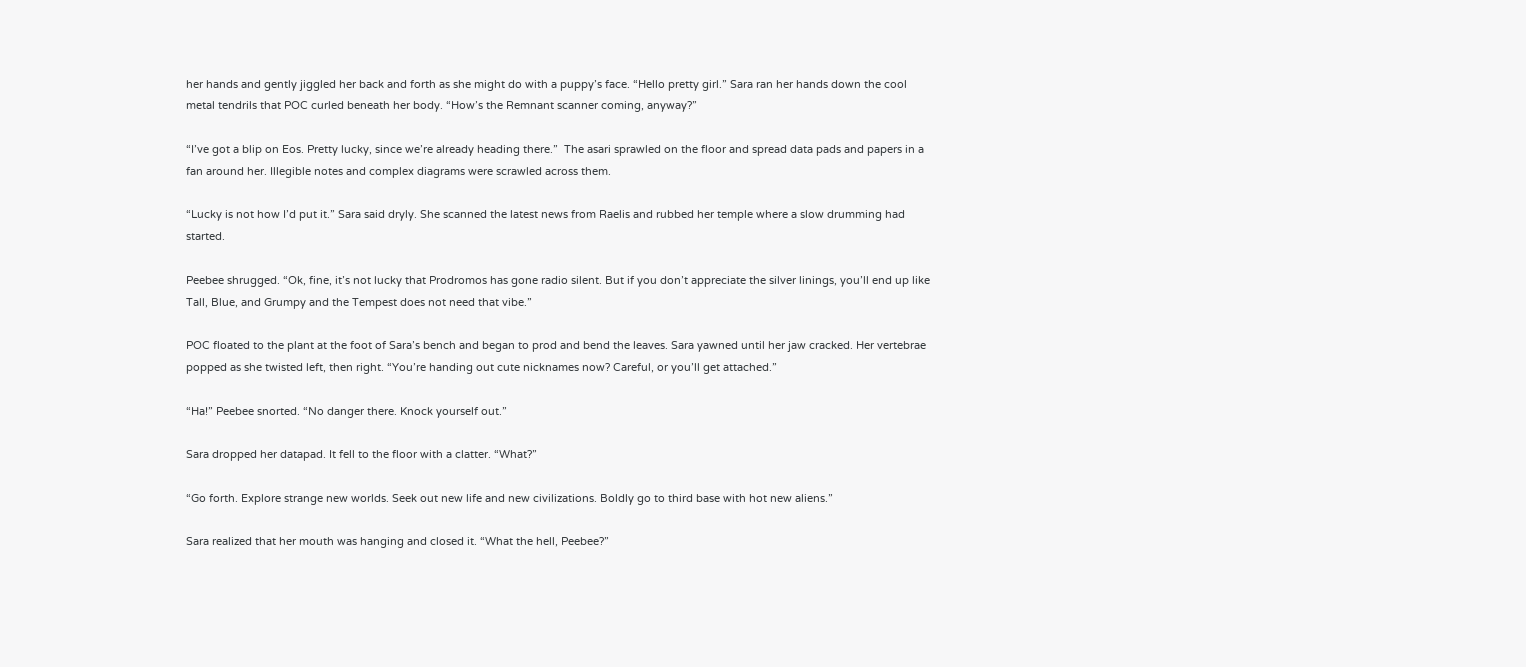her hands and gently jiggled her back and forth as she might do with a puppy’s face. “Hello pretty girl.” Sara ran her hands down the cool metal tendrils that POC curled beneath her body. “How’s the Remnant scanner coming, anyway?”

“I’ve got a blip on Eos. Pretty lucky, since we’re already heading there.”  The asari sprawled on the floor and spread data pads and papers in a fan around her. Illegible notes and complex diagrams were scrawled across them.

“Lucky is not how I’d put it.” Sara said dryly. She scanned the latest news from Raelis and rubbed her temple where a slow drumming had started.

Peebee shrugged. “Ok, fine, it’s not lucky that Prodromos has gone radio silent. But if you don’t appreciate the silver linings, you’ll end up like Tall, Blue, and Grumpy and the Tempest does not need that vibe.”

POC floated to the plant at the foot of Sara’s bench and began to prod and bend the leaves. Sara yawned until her jaw cracked. Her vertebrae popped as she twisted left, then right. “You’re handing out cute nicknames now? Careful, or you’ll get attached.”

“Ha!” Peebee snorted. “No danger there. Knock yourself out.”

Sara dropped her datapad. It fell to the floor with a clatter. “What?”

“Go forth. Explore strange new worlds. Seek out new life and new civilizations. Boldly go to third base with hot new aliens.”

Sara realized that her mouth was hanging and closed it. “What the hell, Peebee?”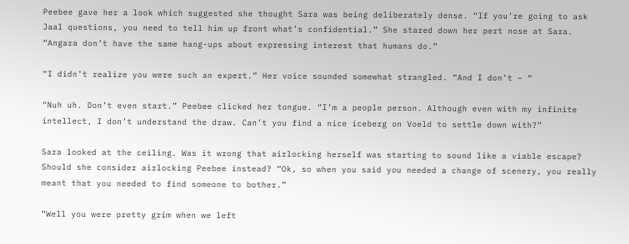Peebee gave her a look which suggested she thought Sara was being deliberately dense. “If you’re going to ask Jaal questions, you need to tell him up front what’s confidential.” She stared down her pert nose at Sara. “Angara don’t have the same hang-ups about expressing interest that humans do.”

“I didn’t realize you were such an expert.” Her voice sounded somewhat strangled. “And I don’t – “

“Nuh uh. Don’t even start.” Peebee clicked her tongue. “I’m a people person. Although even with my infinite intellect, I don’t understand the draw. Can’t you find a nice iceberg on Voeld to settle down with?”

Sara looked at the ceiling. Was it wrong that airlocking herself was starting to sound like a viable escape? Should she consider airlocking Peebee instead? “Ok, so when you said you needed a change of scenery, you really meant that you needed to find someone to bother.”

“Well you were pretty grim when we left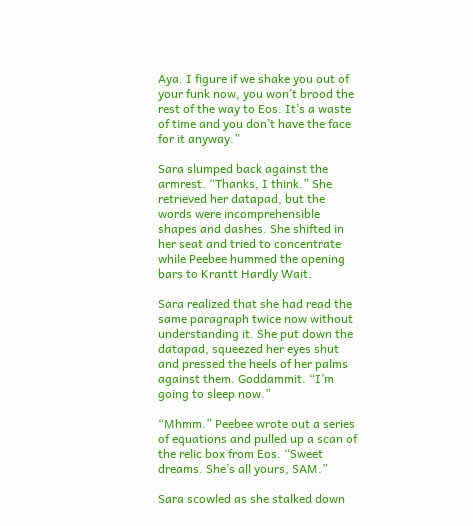Aya. I figure if we shake you out of your funk now, you won’t brood the rest of the way to Eos. It’s a waste of time and you don’t have the face for it anyway.”

Sara slumped back against the armrest. “Thanks, I think.” She retrieved her datapad, but the words were incomprehensible shapes and dashes. She shifted in her seat and tried to concentrate while Peebee hummed the opening bars to Krantt Hardly Wait.

Sara realized that she had read the same paragraph twice now without understanding it. She put down the datapad, squeezed her eyes shut and pressed the heels of her palms against them. Goddammit. “I’m going to sleep now.”

“Mhmm.” Peebee wrote out a series of equations and pulled up a scan of the relic box from Eos. “Sweet dreams. She’s all yours, SAM.”

Sara scowled as she stalked down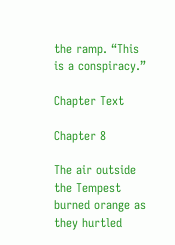the ramp. “This is a conspiracy.”

Chapter Text

Chapter 8

The air outside the Tempest burned orange as they hurtled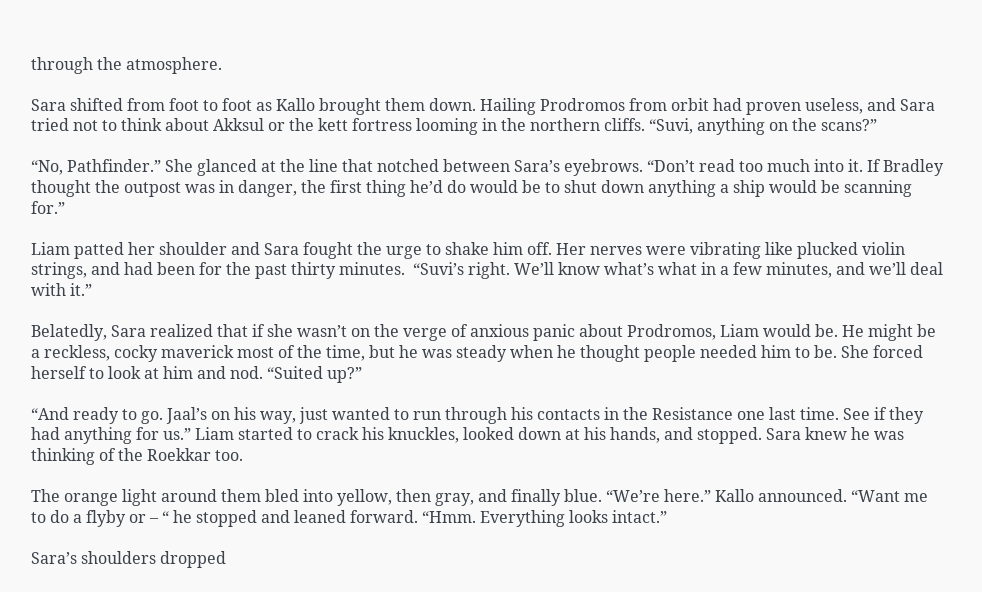through the atmosphere.

Sara shifted from foot to foot as Kallo brought them down. Hailing Prodromos from orbit had proven useless, and Sara tried not to think about Akksul or the kett fortress looming in the northern cliffs. “Suvi, anything on the scans?”

“No, Pathfinder.” She glanced at the line that notched between Sara’s eyebrows. “Don’t read too much into it. If Bradley thought the outpost was in danger, the first thing he’d do would be to shut down anything a ship would be scanning for.”

Liam patted her shoulder and Sara fought the urge to shake him off. Her nerves were vibrating like plucked violin strings, and had been for the past thirty minutes.  “Suvi’s right. We’ll know what’s what in a few minutes, and we’ll deal with it.”

Belatedly, Sara realized that if she wasn’t on the verge of anxious panic about Prodromos, Liam would be. He might be a reckless, cocky maverick most of the time, but he was steady when he thought people needed him to be. She forced herself to look at him and nod. “Suited up?”

“And ready to go. Jaal’s on his way, just wanted to run through his contacts in the Resistance one last time. See if they had anything for us.” Liam started to crack his knuckles, looked down at his hands, and stopped. Sara knew he was thinking of the Roekkar too.

The orange light around them bled into yellow, then gray, and finally blue. “We’re here.” Kallo announced. “Want me to do a flyby or – “ he stopped and leaned forward. “Hmm. Everything looks intact.”

Sara’s shoulders dropped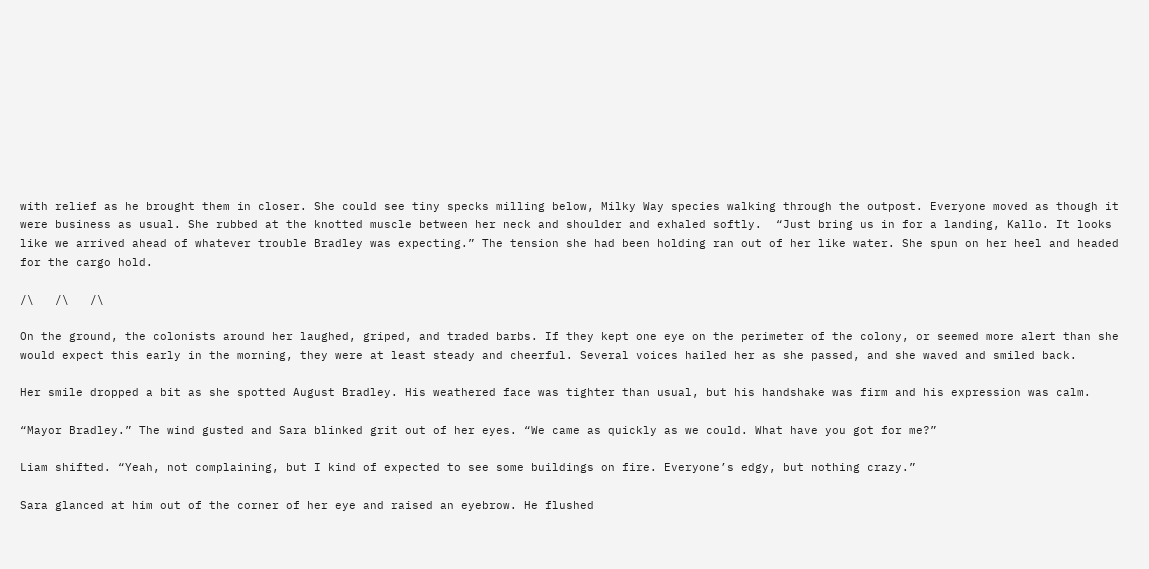with relief as he brought them in closer. She could see tiny specks milling below, Milky Way species walking through the outpost. Everyone moved as though it were business as usual. She rubbed at the knotted muscle between her neck and shoulder and exhaled softly.  “Just bring us in for a landing, Kallo. It looks like we arrived ahead of whatever trouble Bradley was expecting.” The tension she had been holding ran out of her like water. She spun on her heel and headed for the cargo hold.

/\   /\   /\

On the ground, the colonists around her laughed, griped, and traded barbs. If they kept one eye on the perimeter of the colony, or seemed more alert than she would expect this early in the morning, they were at least steady and cheerful. Several voices hailed her as she passed, and she waved and smiled back.

Her smile dropped a bit as she spotted August Bradley. His weathered face was tighter than usual, but his handshake was firm and his expression was calm.

“Mayor Bradley.” The wind gusted and Sara blinked grit out of her eyes. “We came as quickly as we could. What have you got for me?”

Liam shifted. “Yeah, not complaining, but I kind of expected to see some buildings on fire. Everyone’s edgy, but nothing crazy.”

Sara glanced at him out of the corner of her eye and raised an eyebrow. He flushed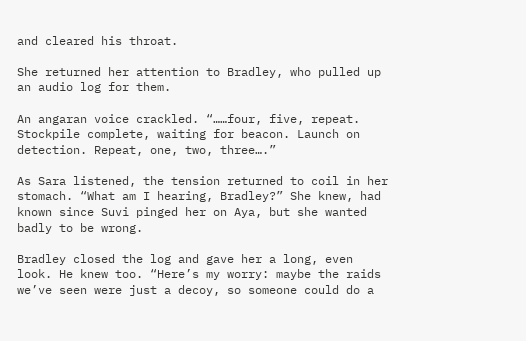and cleared his throat.

She returned her attention to Bradley, who pulled up an audio log for them.

An angaran voice crackled. “……four, five, repeat. Stockpile complete, waiting for beacon. Launch on detection. Repeat, one, two, three….”

As Sara listened, the tension returned to coil in her stomach. “What am I hearing, Bradley?” She knew, had known since Suvi pinged her on Aya, but she wanted badly to be wrong.

Bradley closed the log and gave her a long, even look. He knew too. “Here’s my worry: maybe the raids we’ve seen were just a decoy, so someone could do a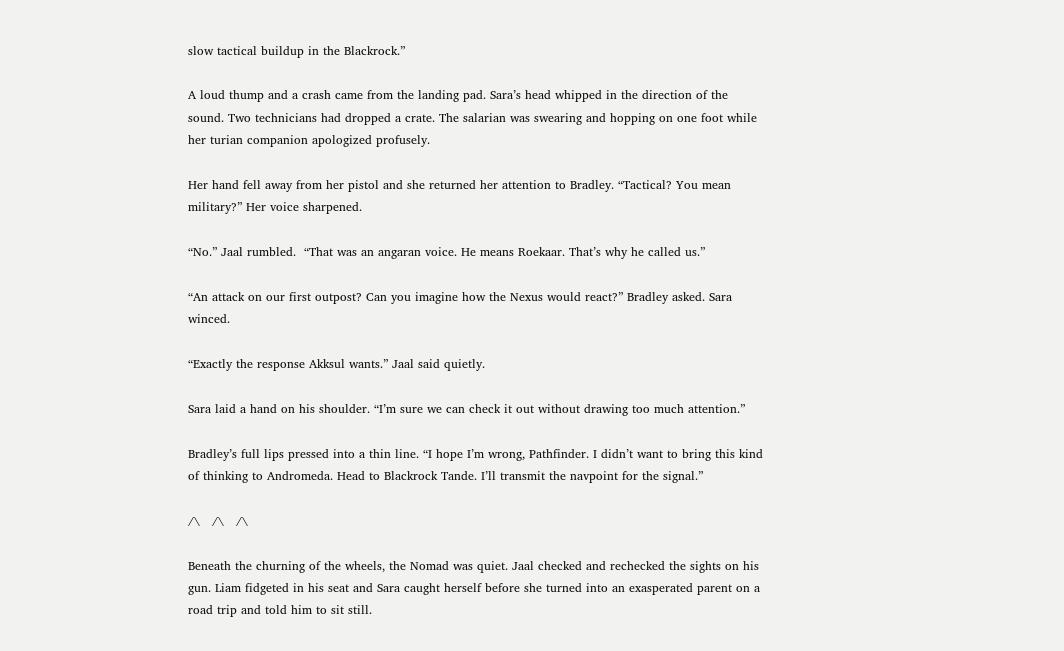slow tactical buildup in the Blackrock.”

A loud thump and a crash came from the landing pad. Sara’s head whipped in the direction of the sound. Two technicians had dropped a crate. The salarian was swearing and hopping on one foot while her turian companion apologized profusely.

Her hand fell away from her pistol and she returned her attention to Bradley. “Tactical? You mean military?” Her voice sharpened.

“No.” Jaal rumbled.  “That was an angaran voice. He means Roekaar. That’s why he called us.”

“An attack on our first outpost? Can you imagine how the Nexus would react?” Bradley asked. Sara winced.

“Exactly the response Akksul wants.” Jaal said quietly.

Sara laid a hand on his shoulder. “I’m sure we can check it out without drawing too much attention.”

Bradley’s full lips pressed into a thin line. “I hope I’m wrong, Pathfinder. I didn’t want to bring this kind of thinking to Andromeda. Head to Blackrock Tande. I’ll transmit the navpoint for the signal.”

/\   /\   /\

Beneath the churning of the wheels, the Nomad was quiet. Jaal checked and rechecked the sights on his gun. Liam fidgeted in his seat and Sara caught herself before she turned into an exasperated parent on a road trip and told him to sit still.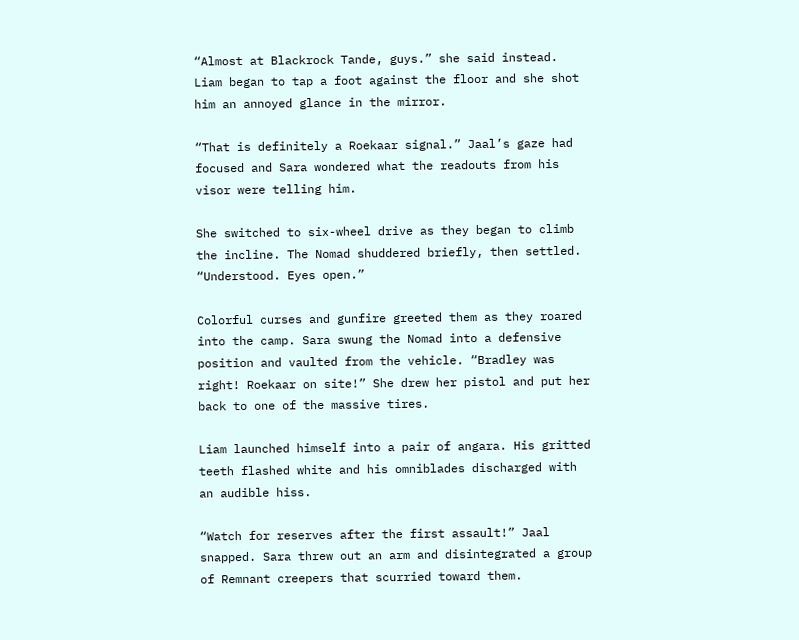“Almost at Blackrock Tande, guys.” she said instead. Liam began to tap a foot against the floor and she shot him an annoyed glance in the mirror.

“That is definitely a Roekaar signal.” Jaal’s gaze had focused and Sara wondered what the readouts from his visor were telling him.

She switched to six-wheel drive as they began to climb the incline. The Nomad shuddered briefly, then settled. “Understood. Eyes open.”

Colorful curses and gunfire greeted them as they roared into the camp. Sara swung the Nomad into a defensive position and vaulted from the vehicle. “Bradley was right! Roekaar on site!” She drew her pistol and put her back to one of the massive tires.

Liam launched himself into a pair of angara. His gritted teeth flashed white and his omniblades discharged with an audible hiss.

“Watch for reserves after the first assault!” Jaal snapped. Sara threw out an arm and disintegrated a group of Remnant creepers that scurried toward them.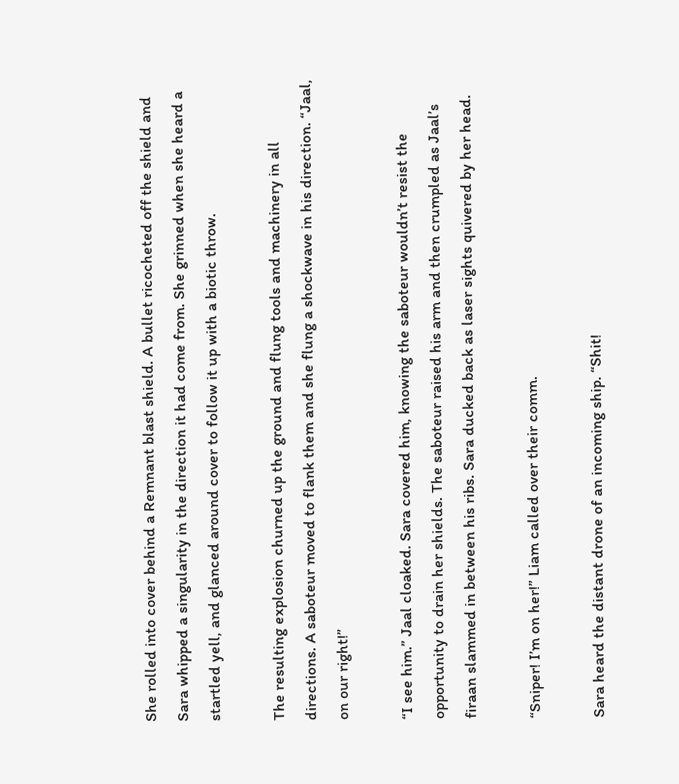She rolled into cover behind a Remnant blast shield. A bullet ricocheted off the shield and Sara whipped a singularity in the direction it had come from. She grinned when she heard a startled yell, and glanced around cover to follow it up with a biotic throw.

The resulting explosion churned up the ground and flung tools and machinery in all directions. A saboteur moved to flank them and she flung a shockwave in his direction. “Jaal, on our right!”

“I see him.” Jaal cloaked. Sara covered him, knowing the saboteur wouldn’t resist the opportunity to drain her shields. The saboteur raised his arm and then crumpled as Jaal’s firaan slammed in between his ribs. Sara ducked back as laser sights quivered by her head.

“Sniper! I’m on her!” Liam called over their comm.

Sara heard the distant drone of an incoming ship. “Shit!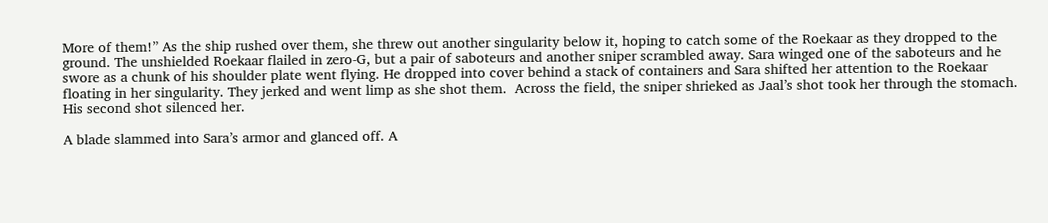More of them!” As the ship rushed over them, she threw out another singularity below it, hoping to catch some of the Roekaar as they dropped to the ground. The unshielded Roekaar flailed in zero-G, but a pair of saboteurs and another sniper scrambled away. Sara winged one of the saboteurs and he swore as a chunk of his shoulder plate went flying. He dropped into cover behind a stack of containers and Sara shifted her attention to the Roekaar floating in her singularity. They jerked and went limp as she shot them.  Across the field, the sniper shrieked as Jaal’s shot took her through the stomach. His second shot silenced her.

A blade slammed into Sara’s armor and glanced off. A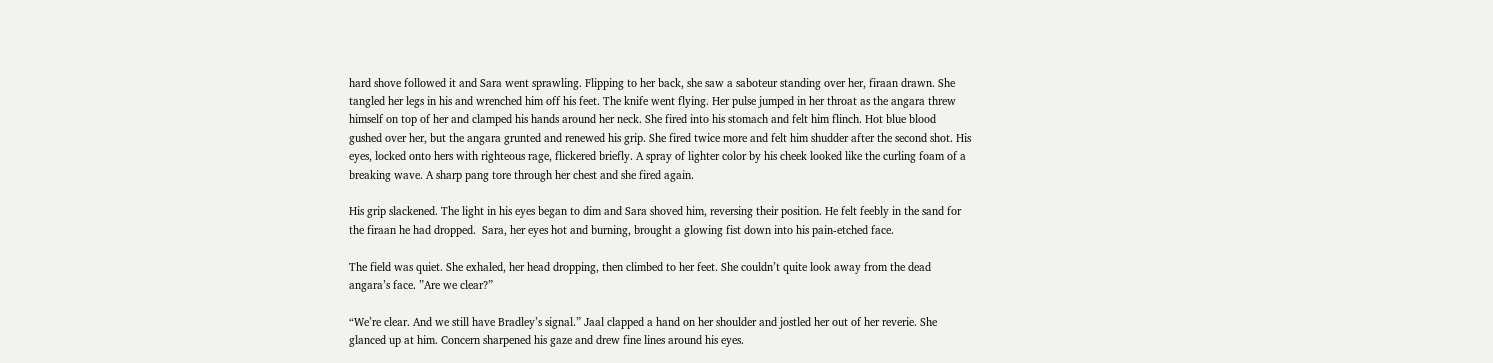hard shove followed it and Sara went sprawling. Flipping to her back, she saw a saboteur standing over her, firaan drawn. She tangled her legs in his and wrenched him off his feet. The knife went flying. Her pulse jumped in her throat as the angara threw himself on top of her and clamped his hands around her neck. She fired into his stomach and felt him flinch. Hot blue blood gushed over her, but the angara grunted and renewed his grip. She fired twice more and felt him shudder after the second shot. His eyes, locked onto hers with righteous rage, flickered briefly. A spray of lighter color by his cheek looked like the curling foam of a breaking wave. A sharp pang tore through her chest and she fired again.

His grip slackened. The light in his eyes began to dim and Sara shoved him, reversing their position. He felt feebly in the sand for the firaan he had dropped.  Sara, her eyes hot and burning, brought a glowing fist down into his pain-etched face.

The field was quiet. She exhaled, her head dropping, then climbed to her feet. She couldn’t quite look away from the dead angara’s face. ”Are we clear?”

“We’re clear. And we still have Bradley’s signal.” Jaal clapped a hand on her shoulder and jostled her out of her reverie. She glanced up at him. Concern sharpened his gaze and drew fine lines around his eyes.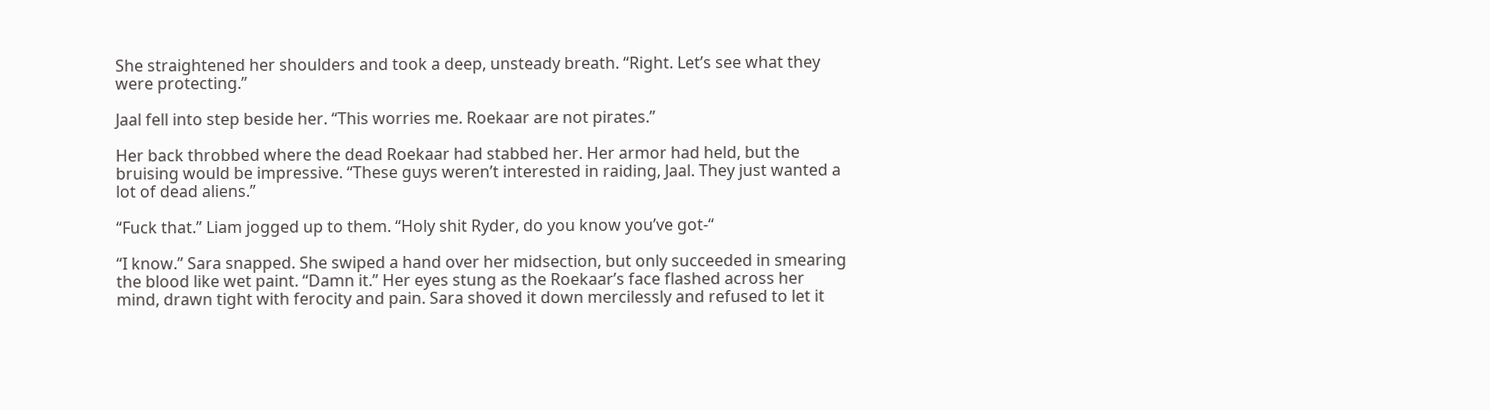She straightened her shoulders and took a deep, unsteady breath. “Right. Let’s see what they were protecting.”

Jaal fell into step beside her. “This worries me. Roekaar are not pirates.”

Her back throbbed where the dead Roekaar had stabbed her. Her armor had held, but the bruising would be impressive. “These guys weren’t interested in raiding, Jaal. They just wanted a lot of dead aliens.”

“Fuck that.” Liam jogged up to them. “Holy shit Ryder, do you know you’ve got-“

“I know.” Sara snapped. She swiped a hand over her midsection, but only succeeded in smearing the blood like wet paint. “Damn it.” Her eyes stung as the Roekaar’s face flashed across her mind, drawn tight with ferocity and pain. Sara shoved it down mercilessly and refused to let it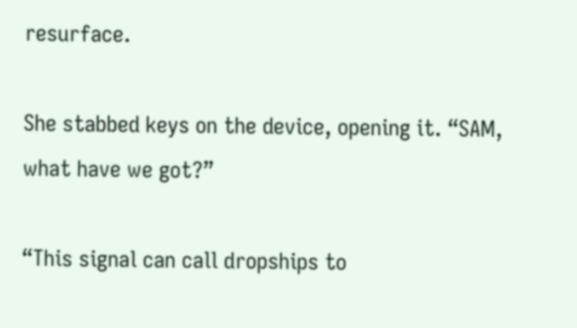resurface.

She stabbed keys on the device, opening it. “SAM, what have we got?”

“This signal can call dropships to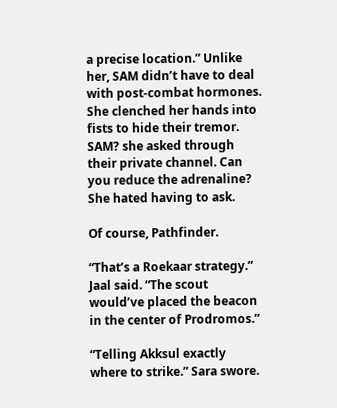a precise location.” Unlike her, SAM didn’t have to deal with post-combat hormones. She clenched her hands into fists to hide their tremor. SAM? she asked through their private channel. Can you reduce the adrenaline? She hated having to ask.

Of course, Pathfinder.

“That’s a Roekaar strategy.” Jaal said. “The scout would’ve placed the beacon in the center of Prodromos.”

“Telling Akksul exactly where to strike.” Sara swore.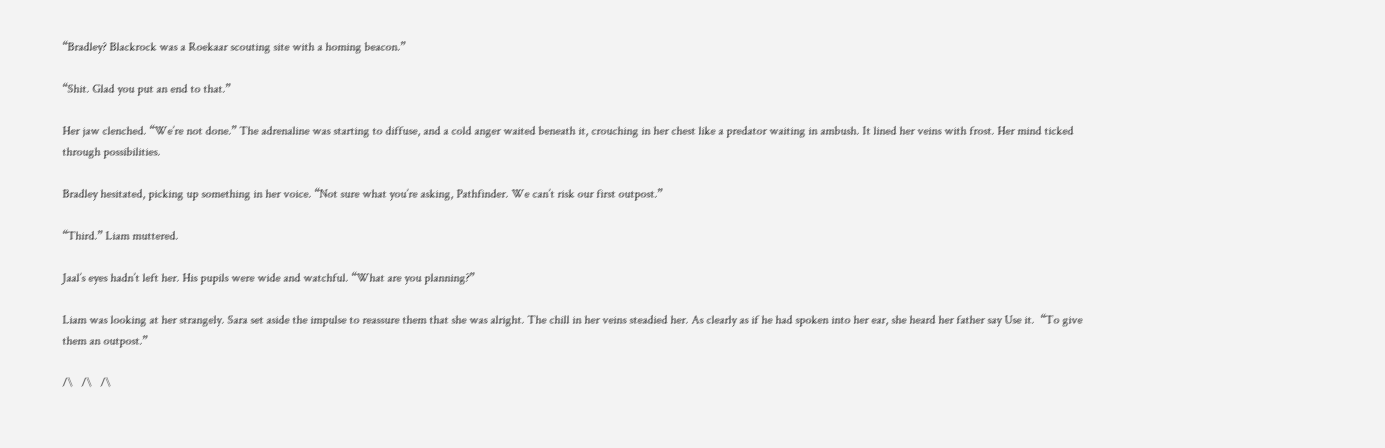“Bradley? Blackrock was a Roekaar scouting site with a homing beacon.”

“Shit. Glad you put an end to that.”

Her jaw clenched. “We’re not done.” The adrenaline was starting to diffuse, and a cold anger waited beneath it, crouching in her chest like a predator waiting in ambush. It lined her veins with frost. Her mind ticked through possibilities.

Bradley hesitated, picking up something in her voice. “Not sure what you’re asking, Pathfinder. We can’t risk our first outpost.”

“Third.” Liam muttered.

Jaal’s eyes hadn’t left her. His pupils were wide and watchful. “What are you planning?”

Liam was looking at her strangely. Sara set aside the impulse to reassure them that she was alright. The chill in her veins steadied her. As clearly as if he had spoken into her ear, she heard her father say Use it.  “To give them an outpost.”

/\   /\   /\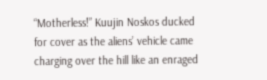“Motherless!” Kuujin Noskos ducked for cover as the aliens’ vehicle came charging over the hill like an enraged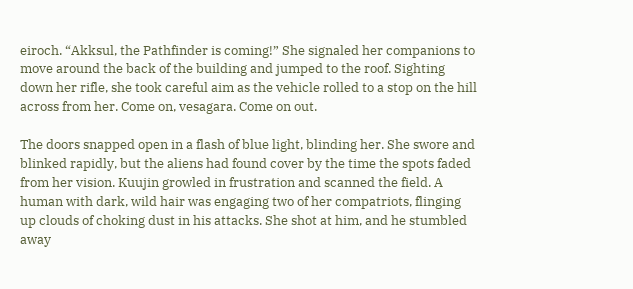eiroch. “Akksul, the Pathfinder is coming!” She signaled her companions to move around the back of the building and jumped to the roof. Sighting down her rifle, she took careful aim as the vehicle rolled to a stop on the hill across from her. Come on, vesagara. Come on out.

The doors snapped open in a flash of blue light, blinding her. She swore and blinked rapidly, but the aliens had found cover by the time the spots faded from her vision. Kuujin growled in frustration and scanned the field. A human with dark, wild hair was engaging two of her compatriots, flinging up clouds of choking dust in his attacks. She shot at him, and he stumbled away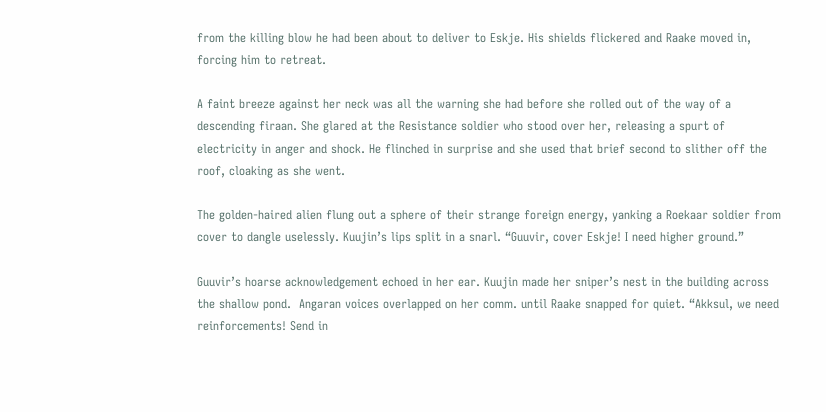from the killing blow he had been about to deliver to Eskje. His shields flickered and Raake moved in, forcing him to retreat.

A faint breeze against her neck was all the warning she had before she rolled out of the way of a descending firaan. She glared at the Resistance soldier who stood over her, releasing a spurt of electricity in anger and shock. He flinched in surprise and she used that brief second to slither off the roof, cloaking as she went.

The golden-haired alien flung out a sphere of their strange foreign energy, yanking a Roekaar soldier from cover to dangle uselessly. Kuujin’s lips split in a snarl. “Guuvir, cover Eskje! I need higher ground.”

Guuvir’s hoarse acknowledgement echoed in her ear. Kuujin made her sniper’s nest in the building across the shallow pond.  Angaran voices overlapped on her comm. until Raake snapped for quiet. “Akksul, we need reinforcements! Send in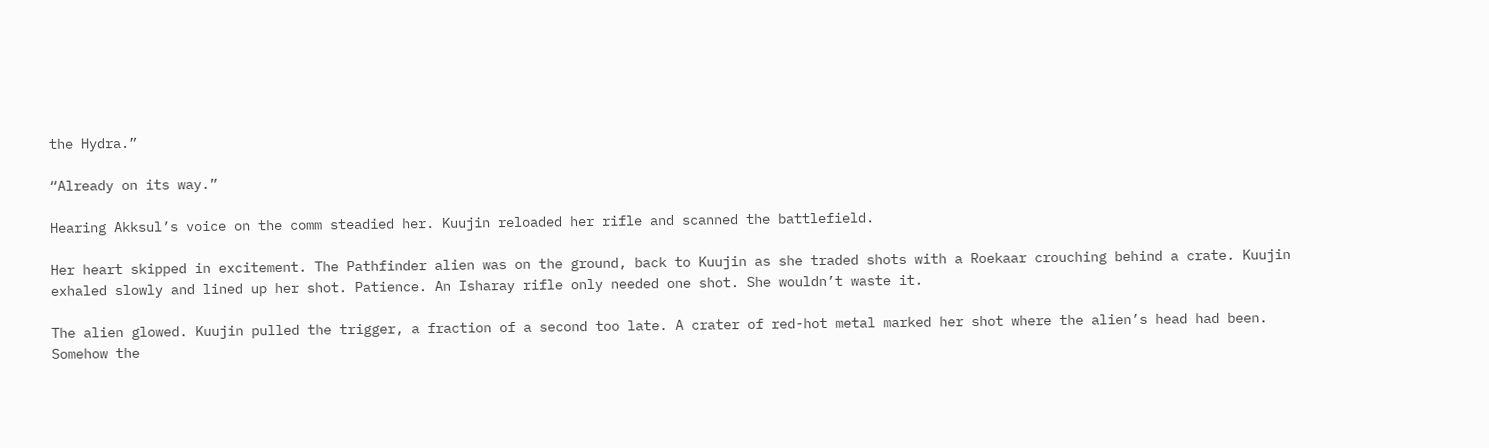the Hydra.”

“Already on its way.”

Hearing Akksul’s voice on the comm steadied her. Kuujin reloaded her rifle and scanned the battlefield.

Her heart skipped in excitement. The Pathfinder alien was on the ground, back to Kuujin as she traded shots with a Roekaar crouching behind a crate. Kuujin exhaled slowly and lined up her shot. Patience. An Isharay rifle only needed one shot. She wouldn’t waste it.

The alien glowed. Kuujin pulled the trigger, a fraction of a second too late. A crater of red-hot metal marked her shot where the alien’s head had been. Somehow the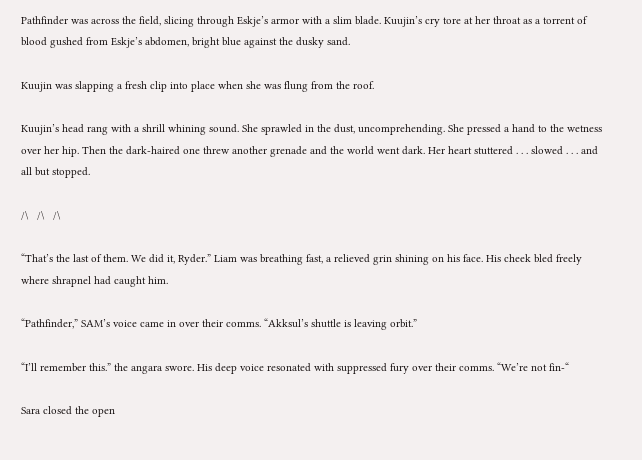Pathfinder was across the field, slicing through Eskje’s armor with a slim blade. Kuujin’s cry tore at her throat as a torrent of blood gushed from Eskje’s abdomen, bright blue against the dusky sand.

Kuujin was slapping a fresh clip into place when she was flung from the roof.

Kuujin’s head rang with a shrill whining sound. She sprawled in the dust, uncomprehending. She pressed a hand to the wetness over her hip. Then the dark-haired one threw another grenade and the world went dark. Her heart stuttered . . . slowed . . . and all but stopped.

/\   /\   /\

“That’s the last of them. We did it, Ryder.” Liam was breathing fast, a relieved grin shining on his face. His cheek bled freely where shrapnel had caught him.

“Pathfinder,” SAM’s voice came in over their comms. “Akksul’s shuttle is leaving orbit.”

“I’ll remember this.” the angara swore. His deep voice resonated with suppressed fury over their comms. “We’re not fin-“

Sara closed the open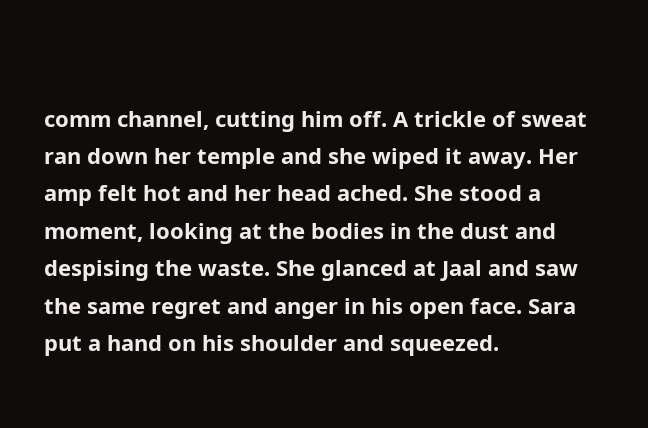comm channel, cutting him off. A trickle of sweat ran down her temple and she wiped it away. Her amp felt hot and her head ached. She stood a moment, looking at the bodies in the dust and despising the waste. She glanced at Jaal and saw the same regret and anger in his open face. Sara put a hand on his shoulder and squeezed.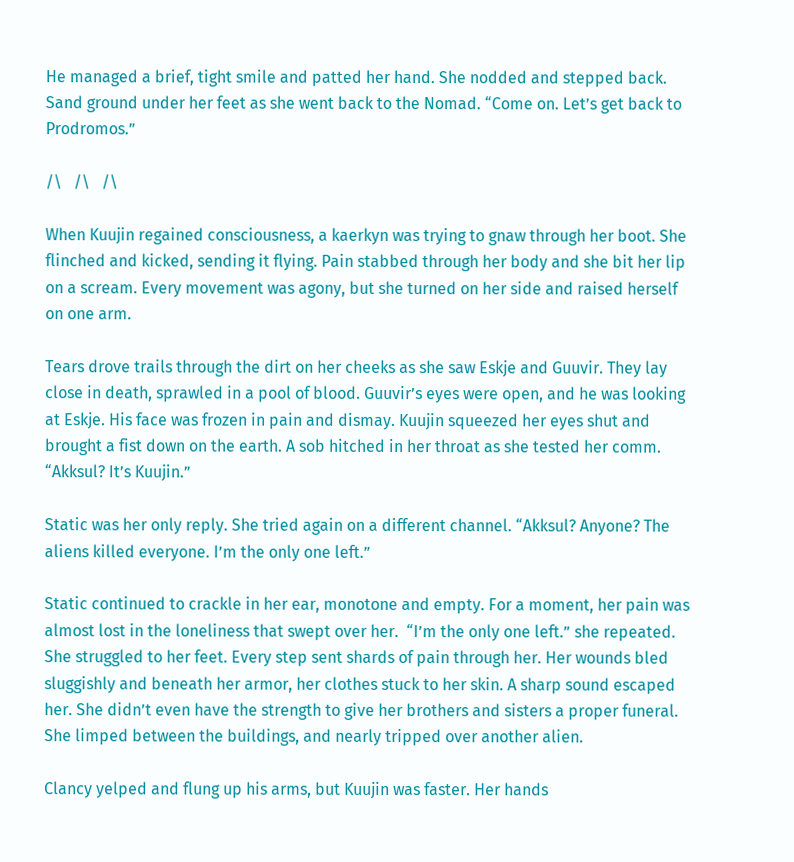He managed a brief, tight smile and patted her hand. She nodded and stepped back. Sand ground under her feet as she went back to the Nomad. “Come on. Let’s get back to Prodromos.”

/\   /\   /\

When Kuujin regained consciousness, a kaerkyn was trying to gnaw through her boot. She flinched and kicked, sending it flying. Pain stabbed through her body and she bit her lip on a scream. Every movement was agony, but she turned on her side and raised herself on one arm.

Tears drove trails through the dirt on her cheeks as she saw Eskje and Guuvir. They lay close in death, sprawled in a pool of blood. Guuvir’s eyes were open, and he was looking at Eskje. His face was frozen in pain and dismay. Kuujin squeezed her eyes shut and brought a fist down on the earth. A sob hitched in her throat as she tested her comm. “Akksul? It’s Kuujin.”

Static was her only reply. She tried again on a different channel. “Akksul? Anyone? The aliens killed everyone. I’m the only one left.”

Static continued to crackle in her ear, monotone and empty. For a moment, her pain was almost lost in the loneliness that swept over her.  “I’m the only one left.” she repeated. She struggled to her feet. Every step sent shards of pain through her. Her wounds bled sluggishly and beneath her armor, her clothes stuck to her skin. A sharp sound escaped her. She didn’t even have the strength to give her brothers and sisters a proper funeral.  She limped between the buildings, and nearly tripped over another alien.

Clancy yelped and flung up his arms, but Kuujin was faster. Her hands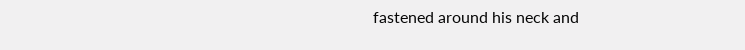fastened around his neck and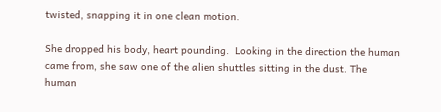twisted, snapping it in one clean motion.

She dropped his body, heart pounding.  Looking in the direction the human came from, she saw one of the alien shuttles sitting in the dust. The human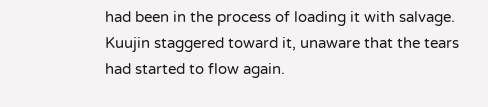had been in the process of loading it with salvage. Kuujin staggered toward it, unaware that the tears had started to flow again.